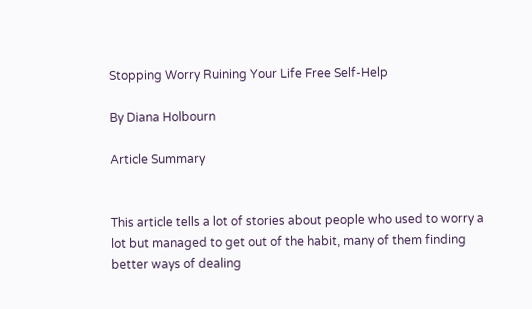Stopping Worry Ruining Your Life Free Self-Help

By Diana Holbourn

Article Summary


This article tells a lot of stories about people who used to worry a lot but managed to get out of the habit, many of them finding better ways of dealing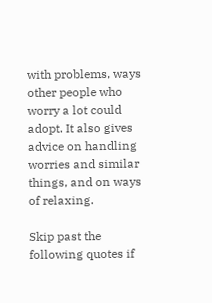with problems, ways other people who worry a lot could adopt. It also gives advice on handling worries and similar things, and on ways of relaxing.

Skip past the following quotes if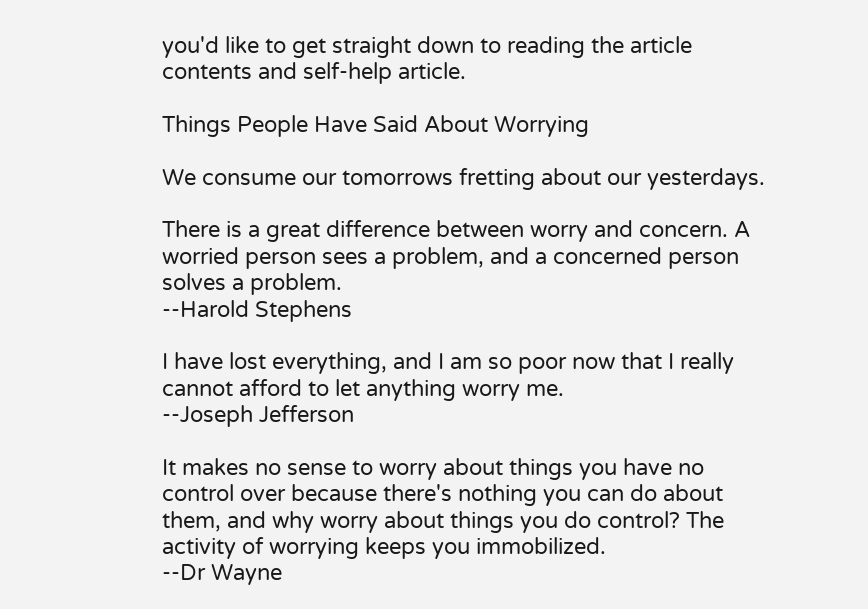you'd like to get straight down to reading the article contents and self-help article.

Things People Have Said About Worrying

We consume our tomorrows fretting about our yesterdays.

There is a great difference between worry and concern. A worried person sees a problem, and a concerned person solves a problem.
--Harold Stephens

I have lost everything, and I am so poor now that I really cannot afford to let anything worry me.
--Joseph Jefferson

It makes no sense to worry about things you have no control over because there's nothing you can do about them, and why worry about things you do control? The activity of worrying keeps you immobilized.
--Dr Wayne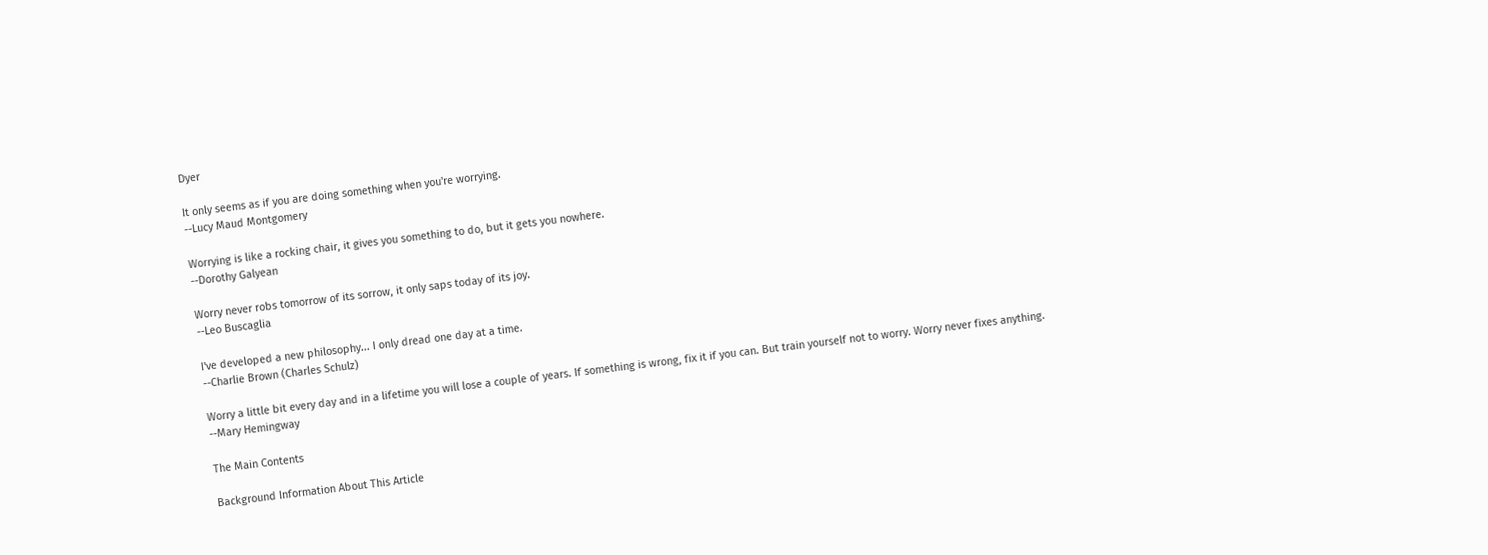Dyer

It only seems as if you are doing something when you're worrying.
--Lucy Maud Montgomery

Worrying is like a rocking chair, it gives you something to do, but it gets you nowhere.
--Dorothy Galyean

Worry never robs tomorrow of its sorrow, it only saps today of its joy.
--Leo Buscaglia

I've developed a new philosophy... I only dread one day at a time.
--Charlie Brown (Charles Schulz)

Worry a little bit every day and in a lifetime you will lose a couple of years. If something is wrong, fix it if you can. But train yourself not to worry. Worry never fixes anything.
--Mary Hemingway

The Main Contents

Background Information About This Article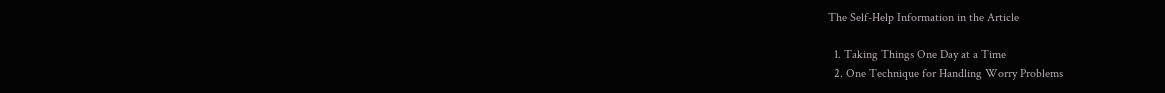The Self-Help Information in the Article

  1. Taking Things One Day at a Time
  2. One Technique for Handling Worry Problems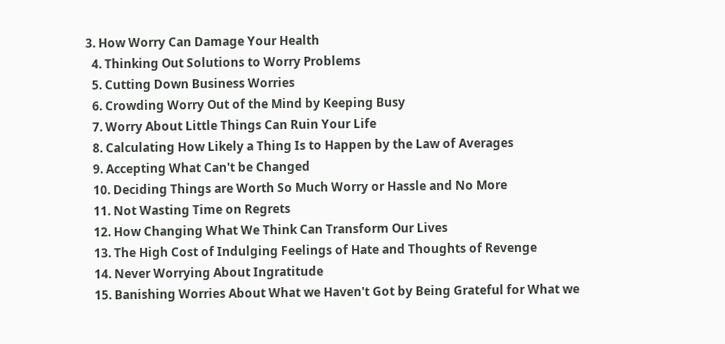3. How Worry Can Damage Your Health
  4. Thinking Out Solutions to Worry Problems
  5. Cutting Down Business Worries
  6. Crowding Worry Out of the Mind by Keeping Busy
  7. Worry About Little Things Can Ruin Your Life
  8. Calculating How Likely a Thing Is to Happen by the Law of Averages
  9. Accepting What Can't be Changed
  10. Deciding Things are Worth So Much Worry or Hassle and No More
  11. Not Wasting Time on Regrets
  12. How Changing What We Think Can Transform Our Lives
  13. The High Cost of Indulging Feelings of Hate and Thoughts of Revenge
  14. Never Worrying About Ingratitude
  15. Banishing Worries About What we Haven't Got by Being Grateful for What we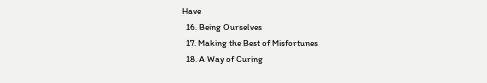Have
  16. Being Ourselves
  17. Making the Best of Misfortunes
  18. A Way of Curing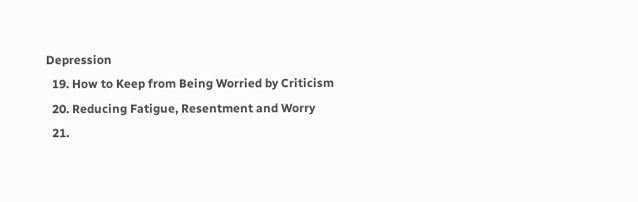Depression
  19. How to Keep from Being Worried by Criticism
  20. Reducing Fatigue, Resentment and Worry
  21.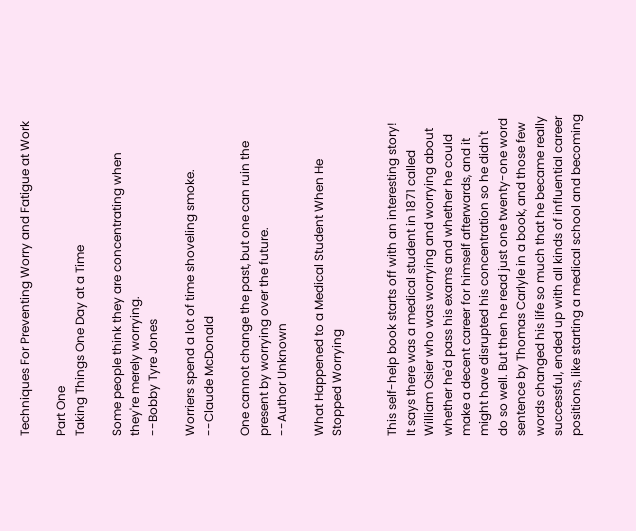Techniques For Preventing Worry and Fatigue at Work

Part One
Taking Things One Day at a Time

Some people think they are concentrating when they're merely worrying.
--Bobby Tyre Jones

Worriers spend a lot of time shoveling smoke.
--Claude McDonald

One cannot change the past, but one can ruin the present by worrying over the future.
--Author Unknown

What Happened to a Medical Student When He Stopped Worrying


This self-help book starts off with an interesting story! It says there was a medical student in 1871 called William Osier who was worrying and worrying about whether he'd pass his exams and whether he could make a decent career for himself afterwards, and it might have disrupted his concentration so he didn't do so well. But then he read just one twenty-one word sentence by Thomas Carlyle in a book, and those few words changed his life so much that he became really successful, ended up with all kinds of influential career positions, like starting a medical school and becoming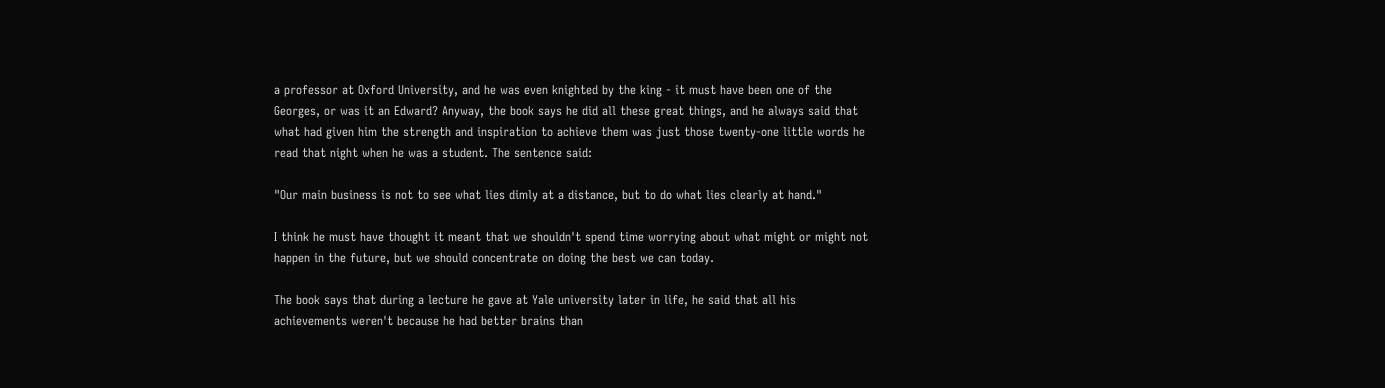a professor at Oxford University, and he was even knighted by the king - it must have been one of the Georges, or was it an Edward? Anyway, the book says he did all these great things, and he always said that what had given him the strength and inspiration to achieve them was just those twenty-one little words he read that night when he was a student. The sentence said:

"Our main business is not to see what lies dimly at a distance, but to do what lies clearly at hand."

I think he must have thought it meant that we shouldn't spend time worrying about what might or might not happen in the future, but we should concentrate on doing the best we can today.

The book says that during a lecture he gave at Yale university later in life, he said that all his achievements weren't because he had better brains than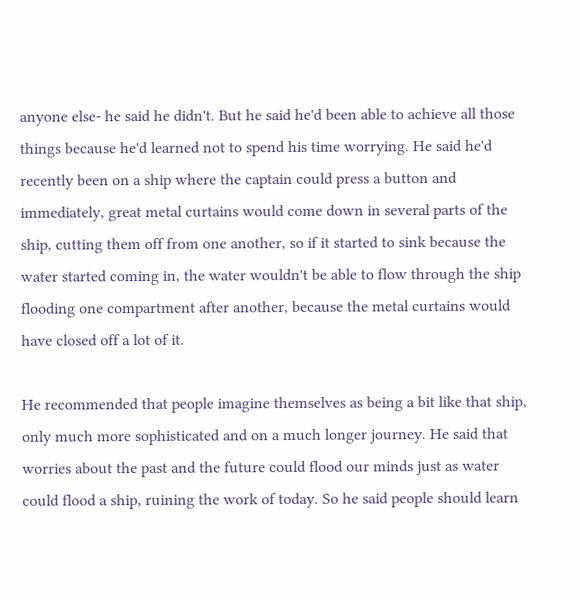anyone else- he said he didn't. But he said he'd been able to achieve all those things because he'd learned not to spend his time worrying. He said he'd recently been on a ship where the captain could press a button and immediately, great metal curtains would come down in several parts of the ship, cutting them off from one another, so if it started to sink because the water started coming in, the water wouldn't be able to flow through the ship flooding one compartment after another, because the metal curtains would have closed off a lot of it.

He recommended that people imagine themselves as being a bit like that ship, only much more sophisticated and on a much longer journey. He said that worries about the past and the future could flood our minds just as water could flood a ship, ruining the work of today. So he said people should learn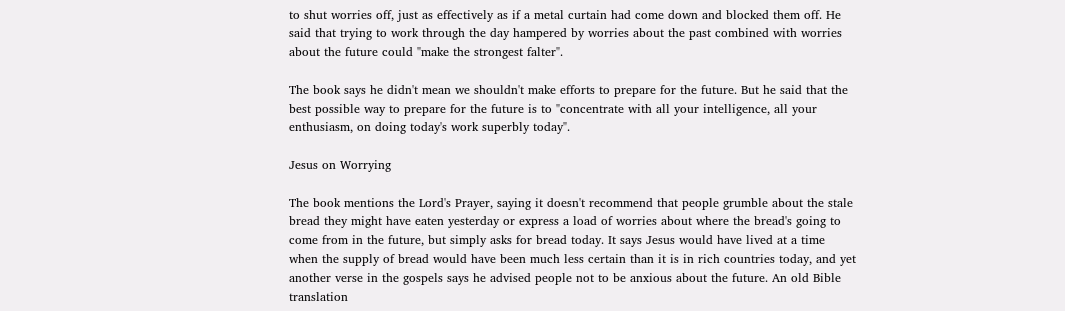to shut worries off, just as effectively as if a metal curtain had come down and blocked them off. He said that trying to work through the day hampered by worries about the past combined with worries about the future could "make the strongest falter".

The book says he didn't mean we shouldn't make efforts to prepare for the future. But he said that the best possible way to prepare for the future is to "concentrate with all your intelligence, all your enthusiasm, on doing today's work superbly today".

Jesus on Worrying

The book mentions the Lord's Prayer, saying it doesn't recommend that people grumble about the stale bread they might have eaten yesterday or express a load of worries about where the bread's going to come from in the future, but simply asks for bread today. It says Jesus would have lived at a time when the supply of bread would have been much less certain than it is in rich countries today, and yet another verse in the gospels says he advised people not to be anxious about the future. An old Bible translation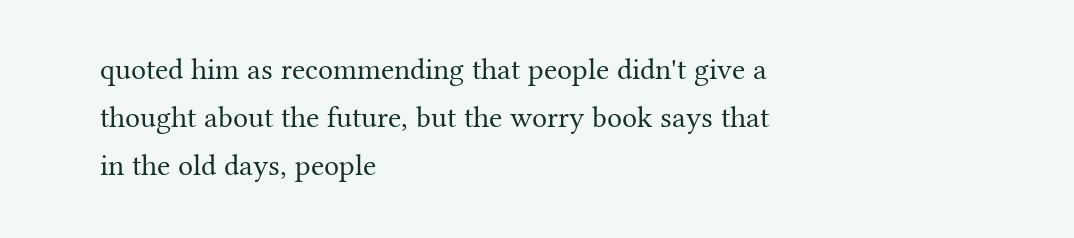quoted him as recommending that people didn't give a thought about the future, but the worry book says that in the old days, people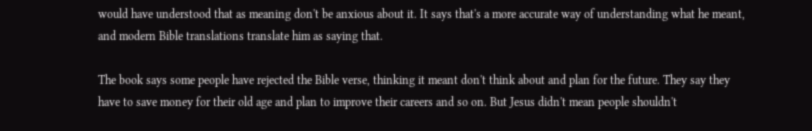would have understood that as meaning don't be anxious about it. It says that's a more accurate way of understanding what he meant, and modern Bible translations translate him as saying that.

The book says some people have rejected the Bible verse, thinking it meant don't think about and plan for the future. They say they have to save money for their old age and plan to improve their careers and so on. But Jesus didn't mean people shouldn't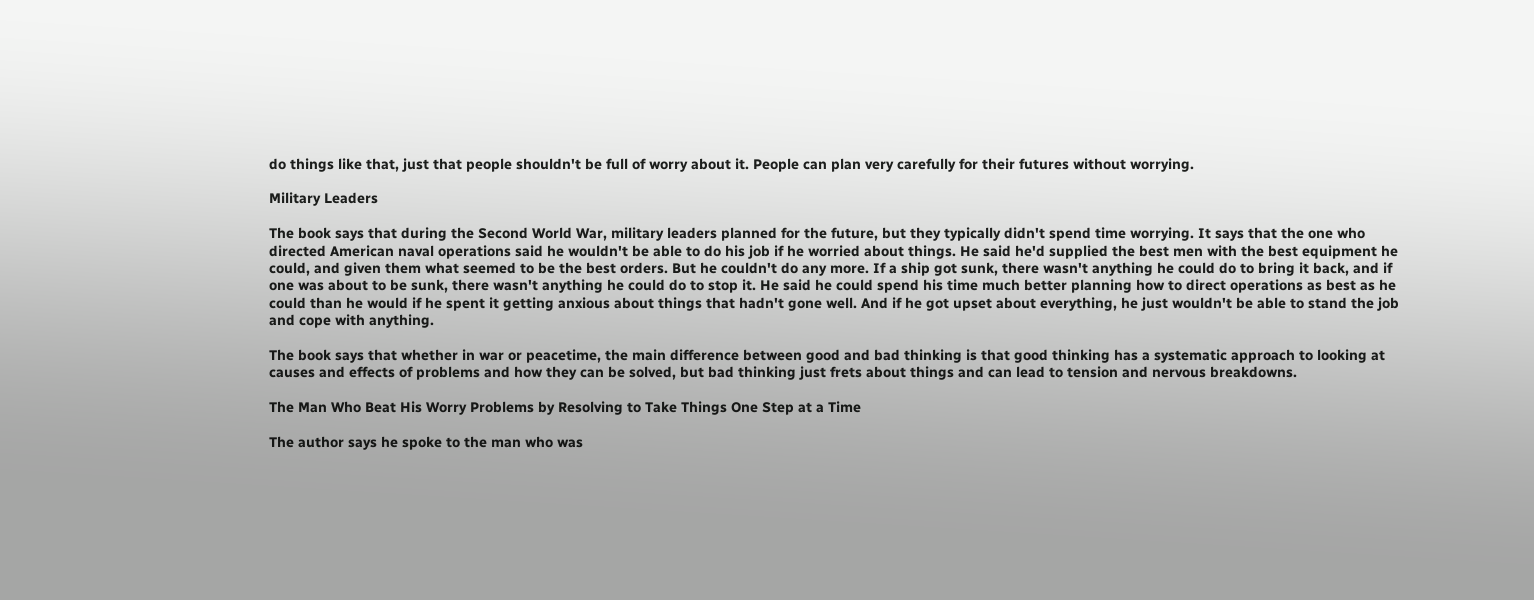do things like that, just that people shouldn't be full of worry about it. People can plan very carefully for their futures without worrying.

Military Leaders

The book says that during the Second World War, military leaders planned for the future, but they typically didn't spend time worrying. It says that the one who directed American naval operations said he wouldn't be able to do his job if he worried about things. He said he'd supplied the best men with the best equipment he could, and given them what seemed to be the best orders. But he couldn't do any more. If a ship got sunk, there wasn't anything he could do to bring it back, and if one was about to be sunk, there wasn't anything he could do to stop it. He said he could spend his time much better planning how to direct operations as best as he could than he would if he spent it getting anxious about things that hadn't gone well. And if he got upset about everything, he just wouldn't be able to stand the job and cope with anything.

The book says that whether in war or peacetime, the main difference between good and bad thinking is that good thinking has a systematic approach to looking at causes and effects of problems and how they can be solved, but bad thinking just frets about things and can lead to tension and nervous breakdowns.

The Man Who Beat His Worry Problems by Resolving to Take Things One Step at a Time

The author says he spoke to the man who was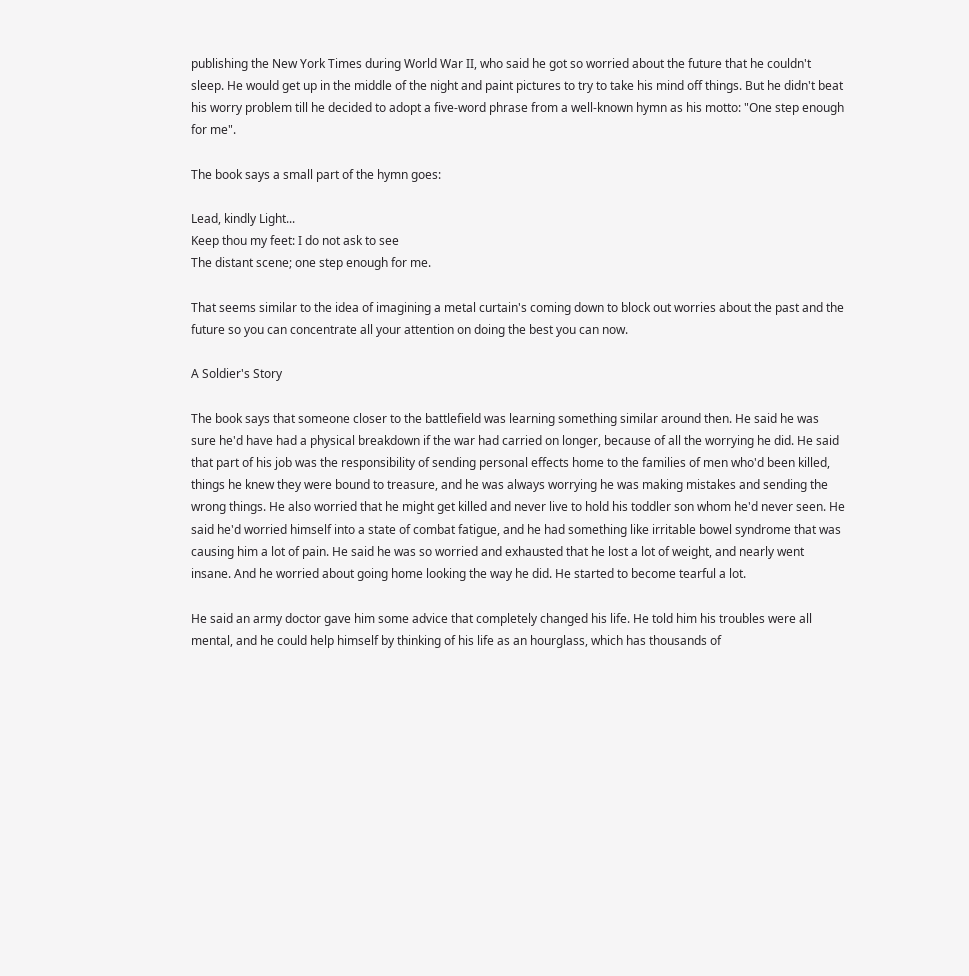publishing the New York Times during World War II, who said he got so worried about the future that he couldn't sleep. He would get up in the middle of the night and paint pictures to try to take his mind off things. But he didn't beat his worry problem till he decided to adopt a five-word phrase from a well-known hymn as his motto: "One step enough for me".

The book says a small part of the hymn goes:

Lead, kindly Light...
Keep thou my feet: I do not ask to see
The distant scene; one step enough for me.

That seems similar to the idea of imagining a metal curtain's coming down to block out worries about the past and the future so you can concentrate all your attention on doing the best you can now.

A Soldier's Story

The book says that someone closer to the battlefield was learning something similar around then. He said he was sure he'd have had a physical breakdown if the war had carried on longer, because of all the worrying he did. He said that part of his job was the responsibility of sending personal effects home to the families of men who'd been killed, things he knew they were bound to treasure, and he was always worrying he was making mistakes and sending the wrong things. He also worried that he might get killed and never live to hold his toddler son whom he'd never seen. He said he'd worried himself into a state of combat fatigue, and he had something like irritable bowel syndrome that was causing him a lot of pain. He said he was so worried and exhausted that he lost a lot of weight, and nearly went insane. And he worried about going home looking the way he did. He started to become tearful a lot.

He said an army doctor gave him some advice that completely changed his life. He told him his troubles were all mental, and he could help himself by thinking of his life as an hourglass, which has thousands of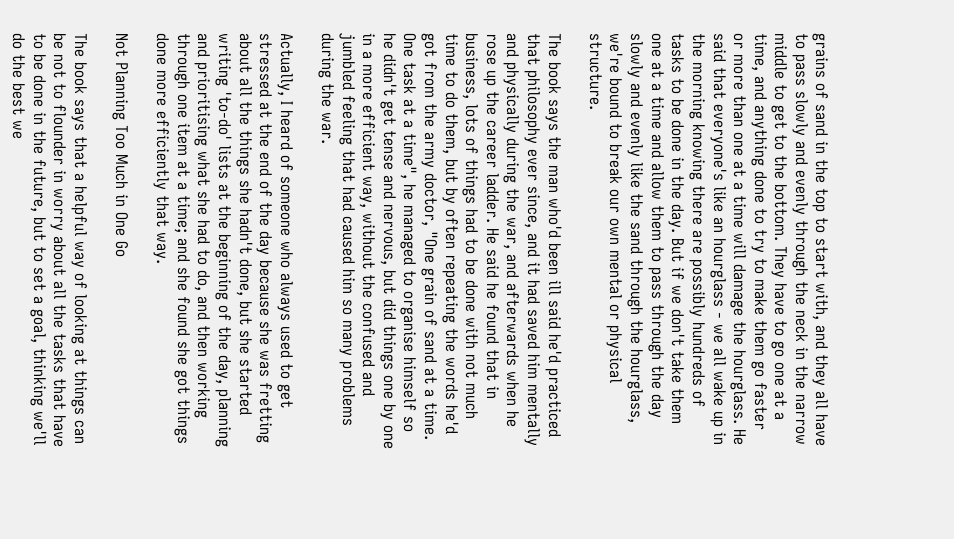grains of sand in the top to start with, and they all have to pass slowly and evenly through the neck in the narrow middle to get to the bottom. They have to go one at a time, and anything done to try to make them go faster or more than one at a time will damage the hourglass. He said that everyone's like an hourglass - we all wake up in the morning knowing there are possibly hundreds of tasks to be done in the day. But if we don't take them one at a time and allow them to pass through the day slowly and evenly like the sand through the hourglass, we're bound to break our own mental or physical structure.

The book says the man who'd been ill said he'd practiced that philosophy ever since, and it had saved him mentally and physically during the war, and afterwards when he rose up the career ladder. He said he found that in business, lots of things had to be done with not much time to do them, but by often repeating the words he'd got from the army doctor, "One grain of sand at a time. One task at a time", he managed to organise himself so he didn't get tense and nervous, but did things one by one in a more efficient way, without the confused and jumbled feeling that had caused him so many problems during the war.

Actually, I heard of someone who always used to get stressed at the end of the day because she was fretting about all the things she hadn't done, but she started writing 'to-do' lists at the beginning of the day, planning and prioritising what she had to do, and then working through one item at a time; and she found she got things done more efficiently that way.

Not Planning Too Much in One Go

The book says that a helpful way of looking at things can be not to flounder in worry about all the tasks that have to be done in the future, but to set a goal, thinking we'll do the best we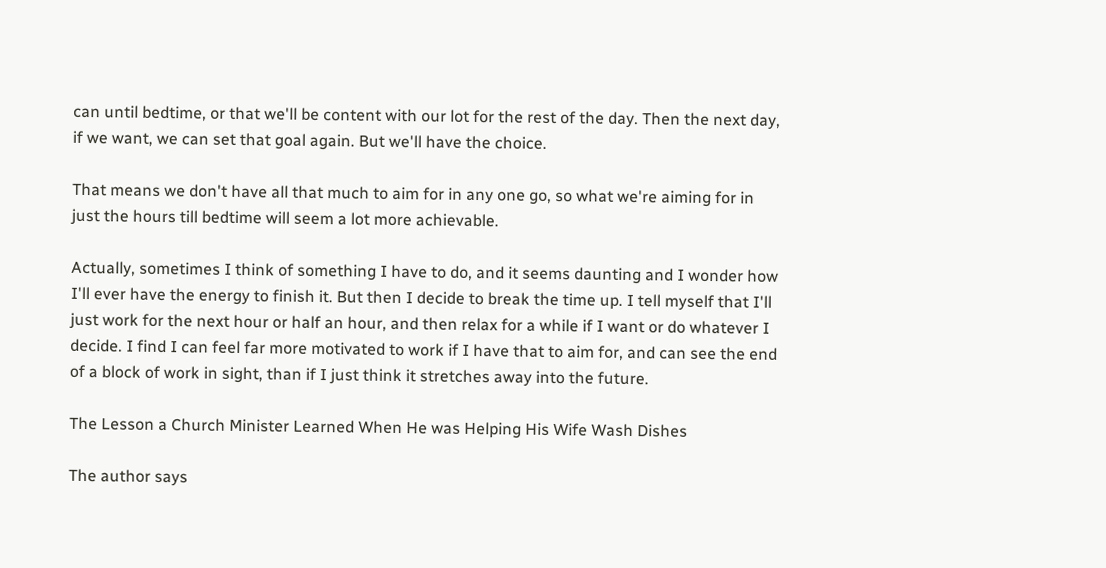can until bedtime, or that we'll be content with our lot for the rest of the day. Then the next day, if we want, we can set that goal again. But we'll have the choice.

That means we don't have all that much to aim for in any one go, so what we're aiming for in just the hours till bedtime will seem a lot more achievable.

Actually, sometimes I think of something I have to do, and it seems daunting and I wonder how I'll ever have the energy to finish it. But then I decide to break the time up. I tell myself that I'll just work for the next hour or half an hour, and then relax for a while if I want or do whatever I decide. I find I can feel far more motivated to work if I have that to aim for, and can see the end of a block of work in sight, than if I just think it stretches away into the future.

The Lesson a Church Minister Learned When He was Helping His Wife Wash Dishes

The author says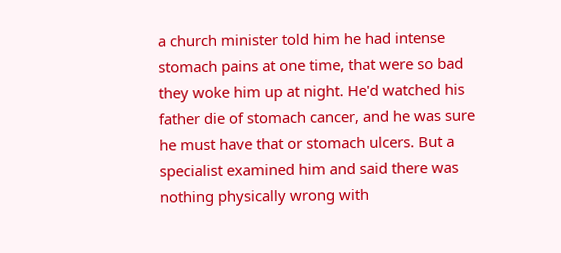a church minister told him he had intense stomach pains at one time, that were so bad they woke him up at night. He'd watched his father die of stomach cancer, and he was sure he must have that or stomach ulcers. But a specialist examined him and said there was nothing physically wrong with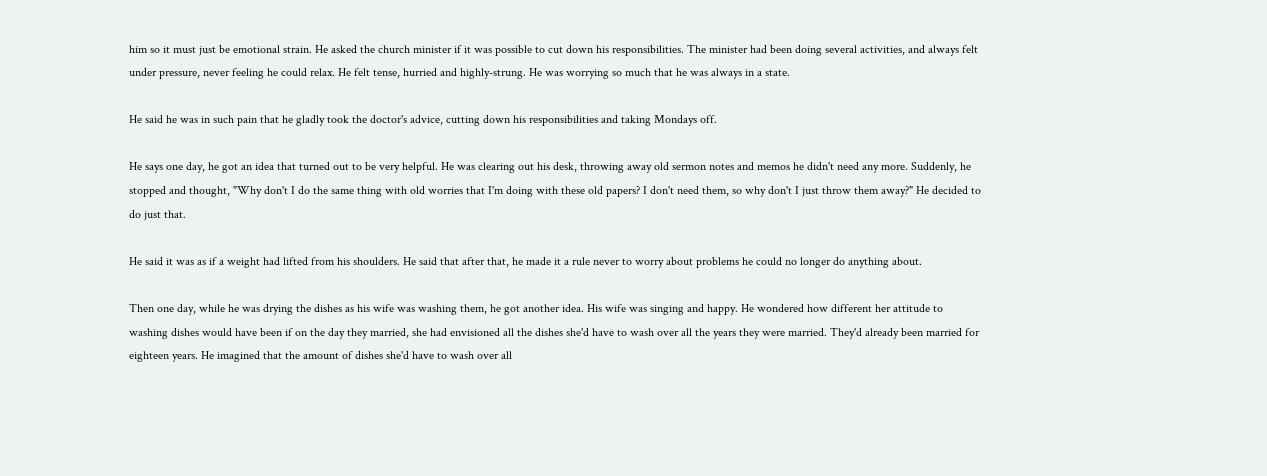him so it must just be emotional strain. He asked the church minister if it was possible to cut down his responsibilities. The minister had been doing several activities, and always felt under pressure, never feeling he could relax. He felt tense, hurried and highly-strung. He was worrying so much that he was always in a state.

He said he was in such pain that he gladly took the doctor's advice, cutting down his responsibilities and taking Mondays off.

He says one day, he got an idea that turned out to be very helpful. He was clearing out his desk, throwing away old sermon notes and memos he didn't need any more. Suddenly, he stopped and thought, "Why don't I do the same thing with old worries that I'm doing with these old papers? I don't need them, so why don't I just throw them away?" He decided to do just that.

He said it was as if a weight had lifted from his shoulders. He said that after that, he made it a rule never to worry about problems he could no longer do anything about.

Then one day, while he was drying the dishes as his wife was washing them, he got another idea. His wife was singing and happy. He wondered how different her attitude to washing dishes would have been if on the day they married, she had envisioned all the dishes she'd have to wash over all the years they were married. They'd already been married for eighteen years. He imagined that the amount of dishes she'd have to wash over all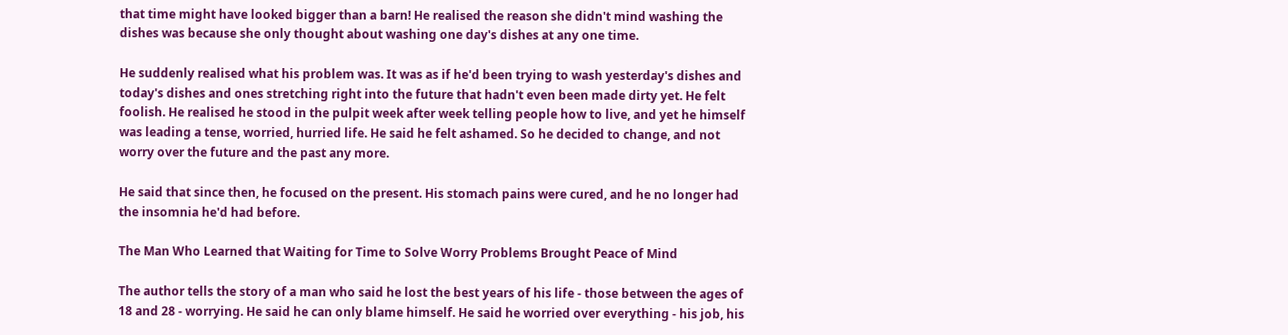that time might have looked bigger than a barn! He realised the reason she didn't mind washing the dishes was because she only thought about washing one day's dishes at any one time.

He suddenly realised what his problem was. It was as if he'd been trying to wash yesterday's dishes and today's dishes and ones stretching right into the future that hadn't even been made dirty yet. He felt foolish. He realised he stood in the pulpit week after week telling people how to live, and yet he himself was leading a tense, worried, hurried life. He said he felt ashamed. So he decided to change, and not worry over the future and the past any more.

He said that since then, he focused on the present. His stomach pains were cured, and he no longer had the insomnia he'd had before.

The Man Who Learned that Waiting for Time to Solve Worry Problems Brought Peace of Mind

The author tells the story of a man who said he lost the best years of his life - those between the ages of 18 and 28 - worrying. He said he can only blame himself. He said he worried over everything - his job, his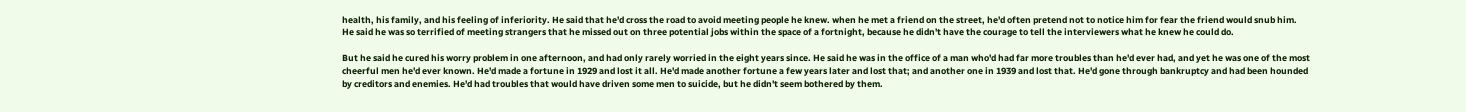health, his family, and his feeling of inferiority. He said that he'd cross the road to avoid meeting people he knew. when he met a friend on the street, he'd often pretend not to notice him for fear the friend would snub him. He said he was so terrified of meeting strangers that he missed out on three potential jobs within the space of a fortnight, because he didn't have the courage to tell the interviewers what he knew he could do.

But he said he cured his worry problem in one afternoon, and had only rarely worried in the eight years since. He said he was in the office of a man who'd had far more troubles than he'd ever had, and yet he was one of the most cheerful men he'd ever known. He'd made a fortune in 1929 and lost it all. He'd made another fortune a few years later and lost that; and another one in 1939 and lost that. He'd gone through bankruptcy and had been hounded by creditors and enemies. He'd had troubles that would have driven some men to suicide, but he didn't seem bothered by them.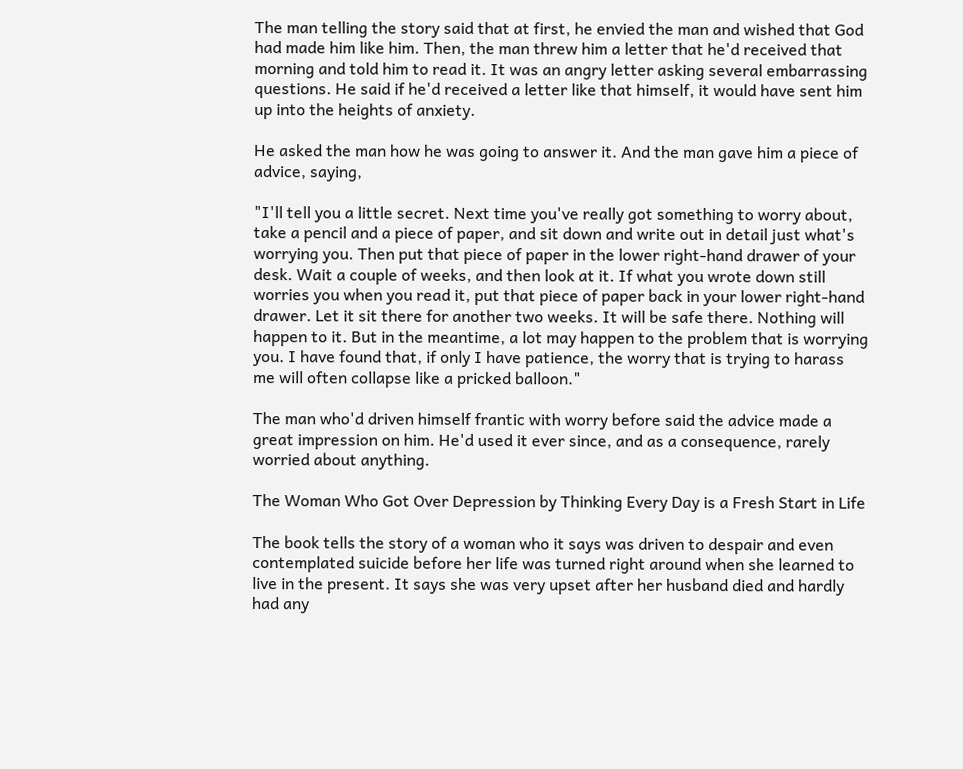The man telling the story said that at first, he envied the man and wished that God had made him like him. Then, the man threw him a letter that he'd received that morning and told him to read it. It was an angry letter asking several embarrassing questions. He said if he'd received a letter like that himself, it would have sent him up into the heights of anxiety.

He asked the man how he was going to answer it. And the man gave him a piece of advice, saying,

"I'll tell you a little secret. Next time you've really got something to worry about, take a pencil and a piece of paper, and sit down and write out in detail just what's worrying you. Then put that piece of paper in the lower right-hand drawer of your desk. Wait a couple of weeks, and then look at it. If what you wrote down still worries you when you read it, put that piece of paper back in your lower right-hand drawer. Let it sit there for another two weeks. It will be safe there. Nothing will happen to it. But in the meantime, a lot may happen to the problem that is worrying you. I have found that, if only I have patience, the worry that is trying to harass me will often collapse like a pricked balloon."

The man who'd driven himself frantic with worry before said the advice made a great impression on him. He'd used it ever since, and as a consequence, rarely worried about anything.

The Woman Who Got Over Depression by Thinking Every Day is a Fresh Start in Life

The book tells the story of a woman who it says was driven to despair and even contemplated suicide before her life was turned right around when she learned to live in the present. It says she was very upset after her husband died and hardly had any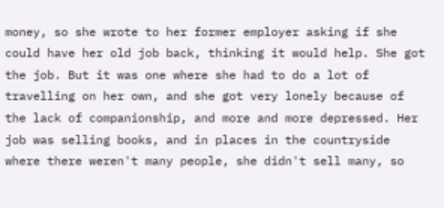money, so she wrote to her former employer asking if she could have her old job back, thinking it would help. She got the job. But it was one where she had to do a lot of travelling on her own, and she got very lonely because of the lack of companionship, and more and more depressed. Her job was selling books, and in places in the countryside where there weren't many people, she didn't sell many, so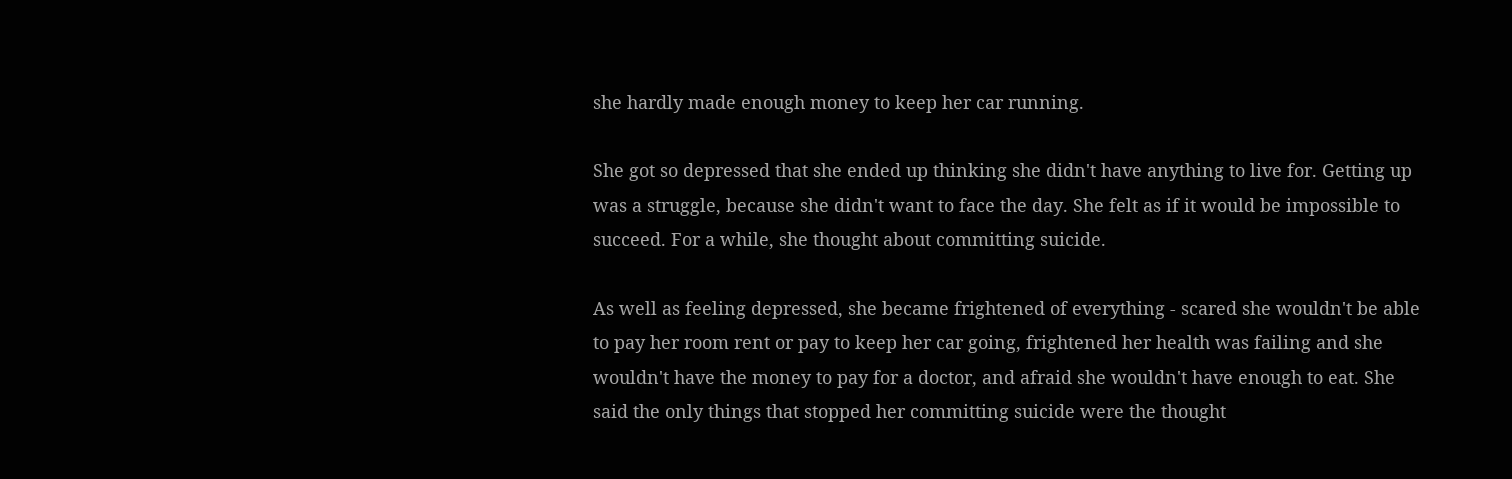she hardly made enough money to keep her car running.

She got so depressed that she ended up thinking she didn't have anything to live for. Getting up was a struggle, because she didn't want to face the day. She felt as if it would be impossible to succeed. For a while, she thought about committing suicide.

As well as feeling depressed, she became frightened of everything - scared she wouldn't be able to pay her room rent or pay to keep her car going, frightened her health was failing and she wouldn't have the money to pay for a doctor, and afraid she wouldn't have enough to eat. She said the only things that stopped her committing suicide were the thought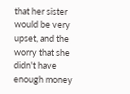that her sister would be very upset, and the worry that she didn't have enough money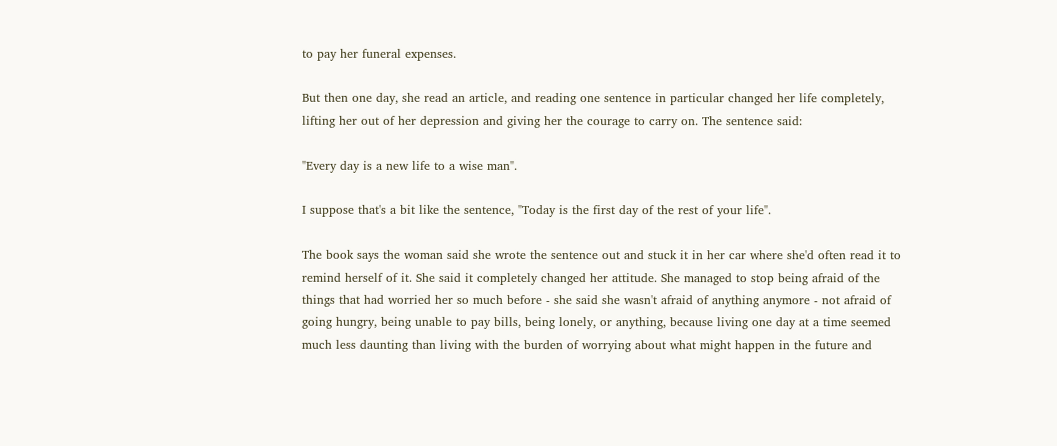to pay her funeral expenses.

But then one day, she read an article, and reading one sentence in particular changed her life completely, lifting her out of her depression and giving her the courage to carry on. The sentence said:

"Every day is a new life to a wise man".

I suppose that's a bit like the sentence, "Today is the first day of the rest of your life".

The book says the woman said she wrote the sentence out and stuck it in her car where she'd often read it to remind herself of it. She said it completely changed her attitude. She managed to stop being afraid of the things that had worried her so much before - she said she wasn't afraid of anything anymore - not afraid of going hungry, being unable to pay bills, being lonely, or anything, because living one day at a time seemed much less daunting than living with the burden of worrying about what might happen in the future and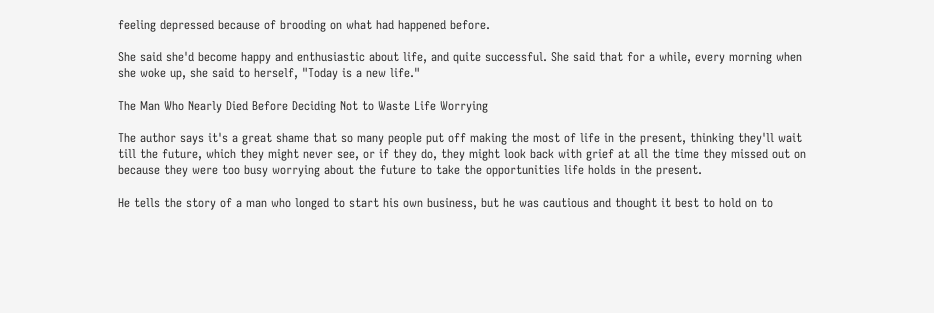feeling depressed because of brooding on what had happened before.

She said she'd become happy and enthusiastic about life, and quite successful. She said that for a while, every morning when she woke up, she said to herself, "Today is a new life."

The Man Who Nearly Died Before Deciding Not to Waste Life Worrying

The author says it's a great shame that so many people put off making the most of life in the present, thinking they'll wait till the future, which they might never see, or if they do, they might look back with grief at all the time they missed out on because they were too busy worrying about the future to take the opportunities life holds in the present.

He tells the story of a man who longed to start his own business, but he was cautious and thought it best to hold on to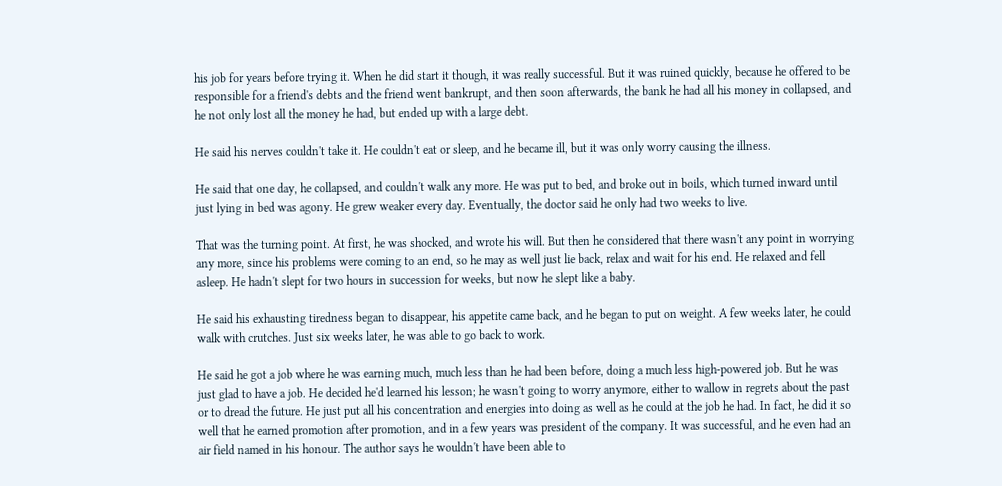his job for years before trying it. When he did start it though, it was really successful. But it was ruined quickly, because he offered to be responsible for a friend's debts and the friend went bankrupt, and then soon afterwards, the bank he had all his money in collapsed, and he not only lost all the money he had, but ended up with a large debt.

He said his nerves couldn't take it. He couldn't eat or sleep, and he became ill, but it was only worry causing the illness.

He said that one day, he collapsed, and couldn't walk any more. He was put to bed, and broke out in boils, which turned inward until just lying in bed was agony. He grew weaker every day. Eventually, the doctor said he only had two weeks to live.

That was the turning point. At first, he was shocked, and wrote his will. But then he considered that there wasn't any point in worrying any more, since his problems were coming to an end, so he may as well just lie back, relax and wait for his end. He relaxed and fell asleep. He hadn't slept for two hours in succession for weeks, but now he slept like a baby.

He said his exhausting tiredness began to disappear, his appetite came back, and he began to put on weight. A few weeks later, he could walk with crutches. Just six weeks later, he was able to go back to work.

He said he got a job where he was earning much, much less than he had been before, doing a much less high-powered job. But he was just glad to have a job. He decided he'd learned his lesson; he wasn't going to worry anymore, either to wallow in regrets about the past or to dread the future. He just put all his concentration and energies into doing as well as he could at the job he had. In fact, he did it so well that he earned promotion after promotion, and in a few years was president of the company. It was successful, and he even had an air field named in his honour. The author says he wouldn't have been able to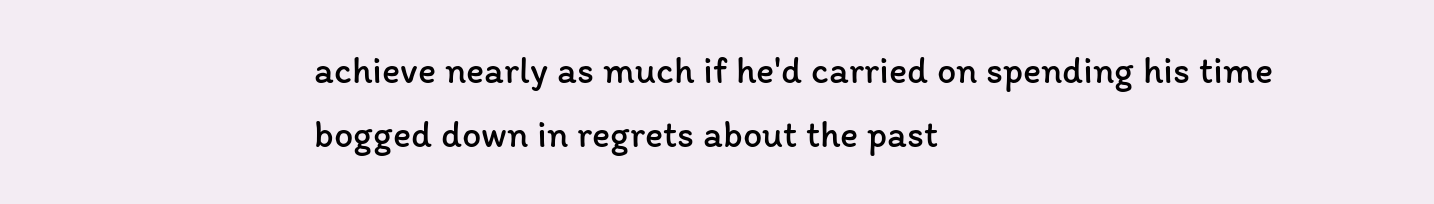achieve nearly as much if he'd carried on spending his time bogged down in regrets about the past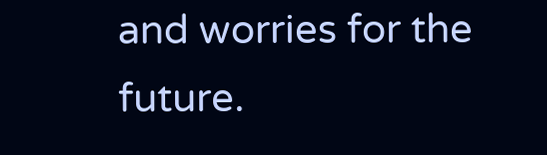and worries for the future.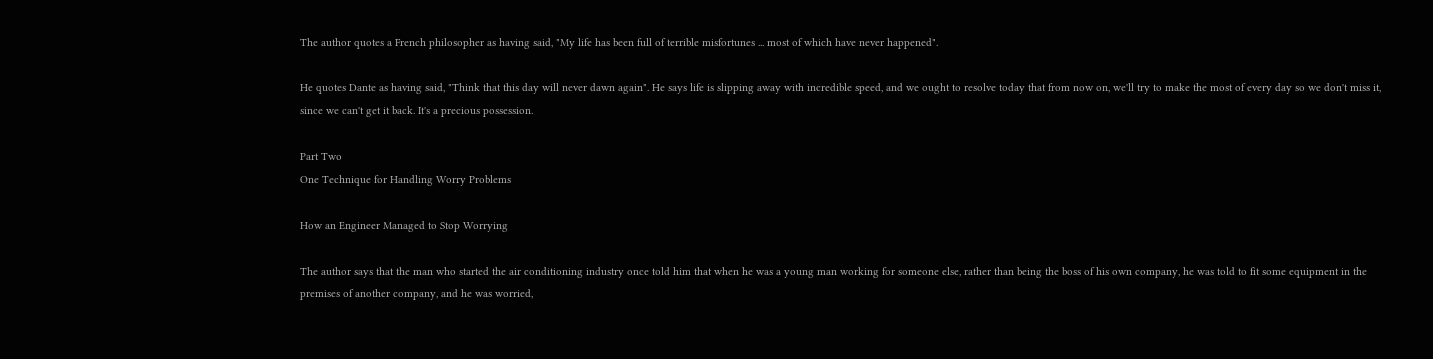The author quotes a French philosopher as having said, "My life has been full of terrible misfortunes ... most of which have never happened".

He quotes Dante as having said, "Think that this day will never dawn again". He says life is slipping away with incredible speed, and we ought to resolve today that from now on, we'll try to make the most of every day so we don't miss it, since we can't get it back. It's a precious possession.

Part Two
One Technique for Handling Worry Problems

How an Engineer Managed to Stop Worrying

The author says that the man who started the air conditioning industry once told him that when he was a young man working for someone else, rather than being the boss of his own company, he was told to fit some equipment in the premises of another company, and he was worried,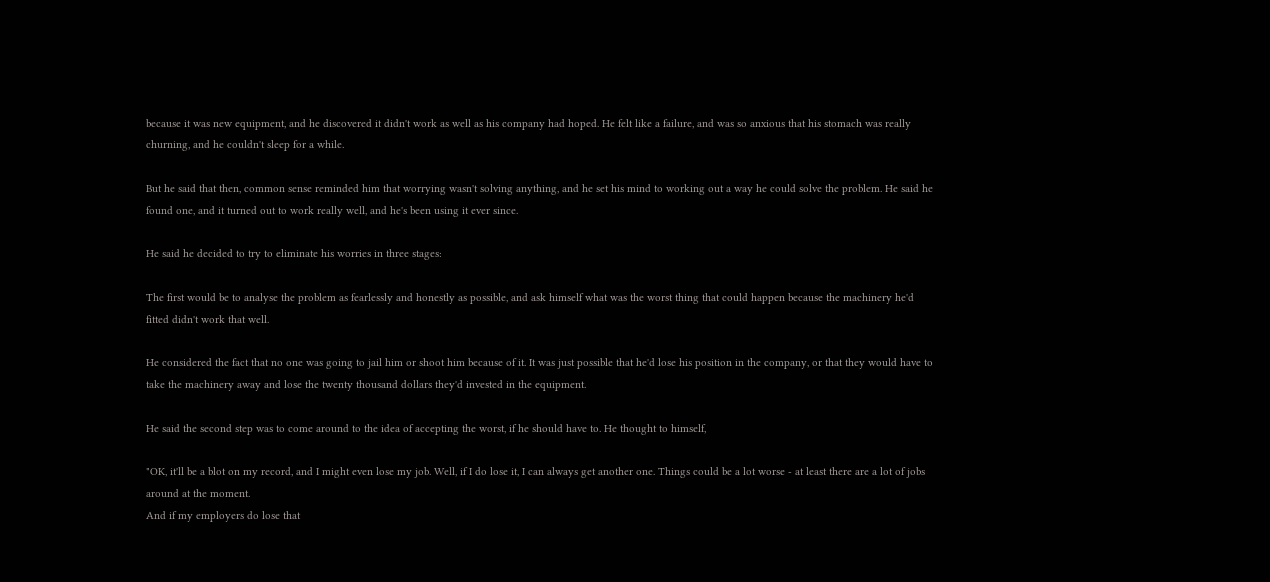because it was new equipment, and he discovered it didn't work as well as his company had hoped. He felt like a failure, and was so anxious that his stomach was really churning, and he couldn't sleep for a while.

But he said that then, common sense reminded him that worrying wasn't solving anything, and he set his mind to working out a way he could solve the problem. He said he found one, and it turned out to work really well, and he's been using it ever since.

He said he decided to try to eliminate his worries in three stages:

The first would be to analyse the problem as fearlessly and honestly as possible, and ask himself what was the worst thing that could happen because the machinery he'd fitted didn't work that well.

He considered the fact that no one was going to jail him or shoot him because of it. It was just possible that he'd lose his position in the company, or that they would have to take the machinery away and lose the twenty thousand dollars they'd invested in the equipment.

He said the second step was to come around to the idea of accepting the worst, if he should have to. He thought to himself,

"OK, it'll be a blot on my record, and I might even lose my job. Well, if I do lose it, I can always get another one. Things could be a lot worse - at least there are a lot of jobs around at the moment.
And if my employers do lose that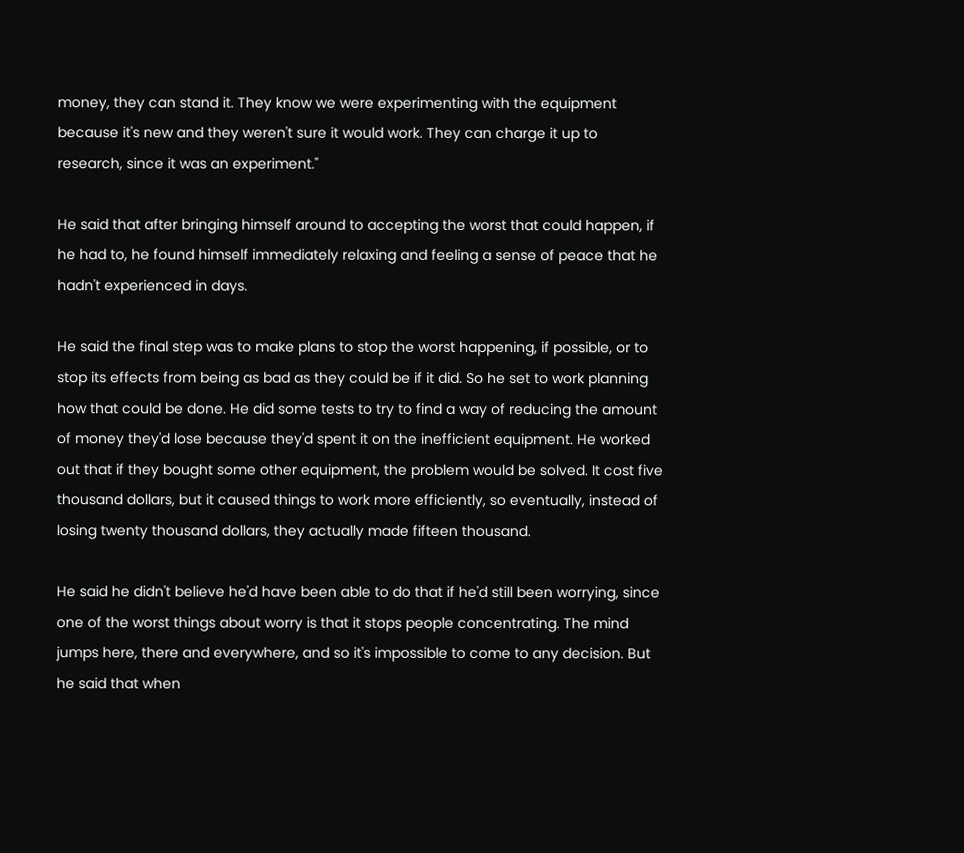money, they can stand it. They know we were experimenting with the equipment because it's new and they weren't sure it would work. They can charge it up to research, since it was an experiment."

He said that after bringing himself around to accepting the worst that could happen, if he had to, he found himself immediately relaxing and feeling a sense of peace that he hadn't experienced in days.

He said the final step was to make plans to stop the worst happening, if possible, or to stop its effects from being as bad as they could be if it did. So he set to work planning how that could be done. He did some tests to try to find a way of reducing the amount of money they'd lose because they'd spent it on the inefficient equipment. He worked out that if they bought some other equipment, the problem would be solved. It cost five thousand dollars, but it caused things to work more efficiently, so eventually, instead of losing twenty thousand dollars, they actually made fifteen thousand.

He said he didn't believe he'd have been able to do that if he'd still been worrying, since one of the worst things about worry is that it stops people concentrating. The mind jumps here, there and everywhere, and so it's impossible to come to any decision. But he said that when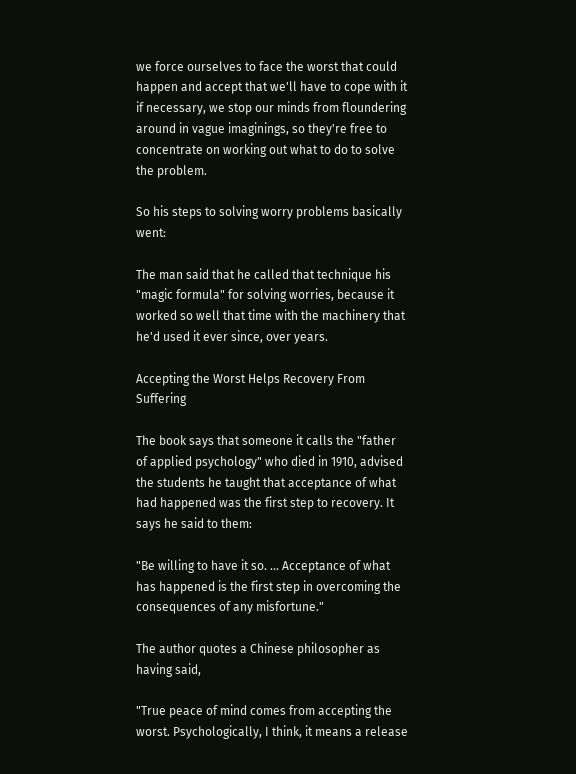we force ourselves to face the worst that could happen and accept that we'll have to cope with it if necessary, we stop our minds from floundering around in vague imaginings, so they're free to concentrate on working out what to do to solve the problem.

So his steps to solving worry problems basically went:

The man said that he called that technique his "magic formula" for solving worries, because it worked so well that time with the machinery that he'd used it ever since, over years.

Accepting the Worst Helps Recovery From Suffering

The book says that someone it calls the "father of applied psychology" who died in 1910, advised the students he taught that acceptance of what had happened was the first step to recovery. It says he said to them:

"Be willing to have it so. ... Acceptance of what has happened is the first step in overcoming the consequences of any misfortune."

The author quotes a Chinese philosopher as having said,

"True peace of mind comes from accepting the worst. Psychologically, I think, it means a release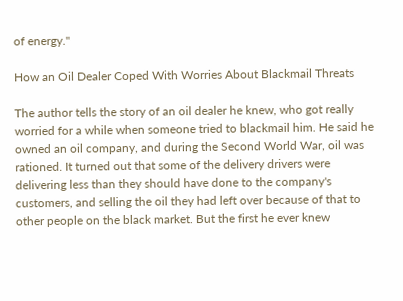of energy."

How an Oil Dealer Coped With Worries About Blackmail Threats

The author tells the story of an oil dealer he knew, who got really worried for a while when someone tried to blackmail him. He said he owned an oil company, and during the Second World War, oil was rationed. It turned out that some of the delivery drivers were delivering less than they should have done to the company's customers, and selling the oil they had left over because of that to other people on the black market. But the first he ever knew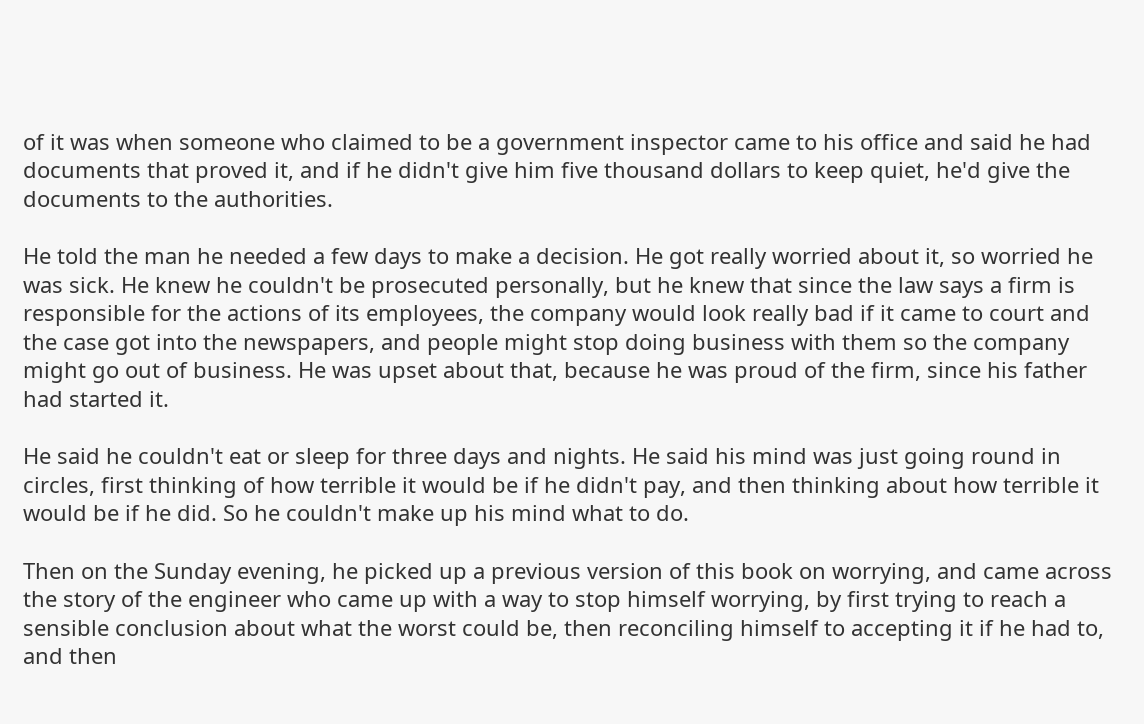of it was when someone who claimed to be a government inspector came to his office and said he had documents that proved it, and if he didn't give him five thousand dollars to keep quiet, he'd give the documents to the authorities.

He told the man he needed a few days to make a decision. He got really worried about it, so worried he was sick. He knew he couldn't be prosecuted personally, but he knew that since the law says a firm is responsible for the actions of its employees, the company would look really bad if it came to court and the case got into the newspapers, and people might stop doing business with them so the company might go out of business. He was upset about that, because he was proud of the firm, since his father had started it.

He said he couldn't eat or sleep for three days and nights. He said his mind was just going round in circles, first thinking of how terrible it would be if he didn't pay, and then thinking about how terrible it would be if he did. So he couldn't make up his mind what to do.

Then on the Sunday evening, he picked up a previous version of this book on worrying, and came across the story of the engineer who came up with a way to stop himself worrying, by first trying to reach a sensible conclusion about what the worst could be, then reconciling himself to accepting it if he had to, and then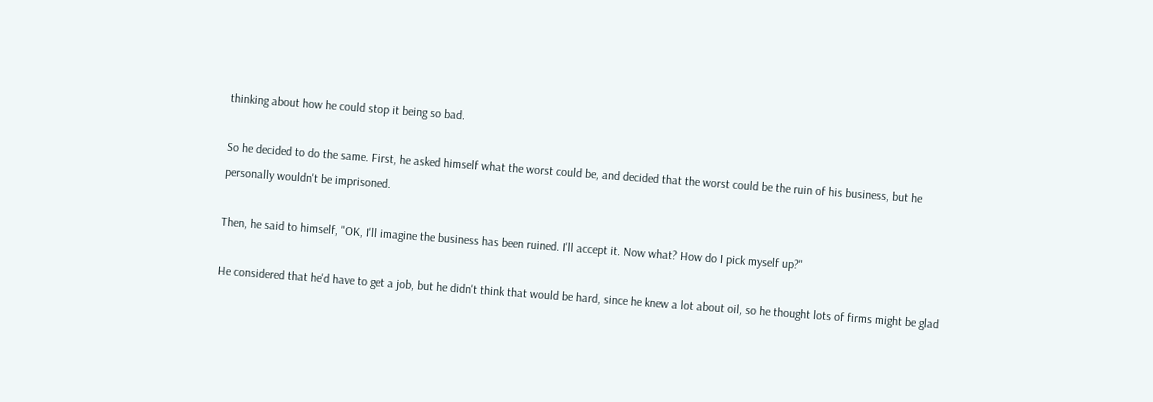thinking about how he could stop it being so bad.

So he decided to do the same. First, he asked himself what the worst could be, and decided that the worst could be the ruin of his business, but he personally wouldn't be imprisoned.

Then, he said to himself, "OK, I'll imagine the business has been ruined. I'll accept it. Now what? How do I pick myself up?"

He considered that he'd have to get a job, but he didn't think that would be hard, since he knew a lot about oil, so he thought lots of firms might be glad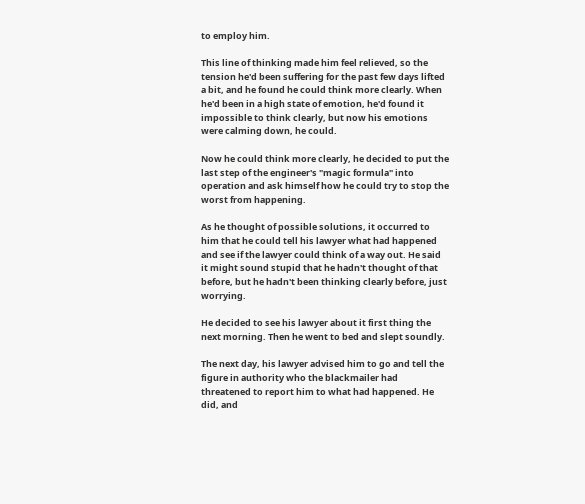to employ him.

This line of thinking made him feel relieved, so the tension he'd been suffering for the past few days lifted a bit, and he found he could think more clearly. When he'd been in a high state of emotion, he'd found it impossible to think clearly, but now his emotions were calming down, he could.

Now he could think more clearly, he decided to put the last step of the engineer's "magic formula" into operation and ask himself how he could try to stop the worst from happening.

As he thought of possible solutions, it occurred to him that he could tell his lawyer what had happened and see if the lawyer could think of a way out. He said it might sound stupid that he hadn't thought of that before, but he hadn't been thinking clearly before, just worrying.

He decided to see his lawyer about it first thing the next morning. Then he went to bed and slept soundly.

The next day, his lawyer advised him to go and tell the figure in authority who the blackmailer had threatened to report him to what had happened. He did, and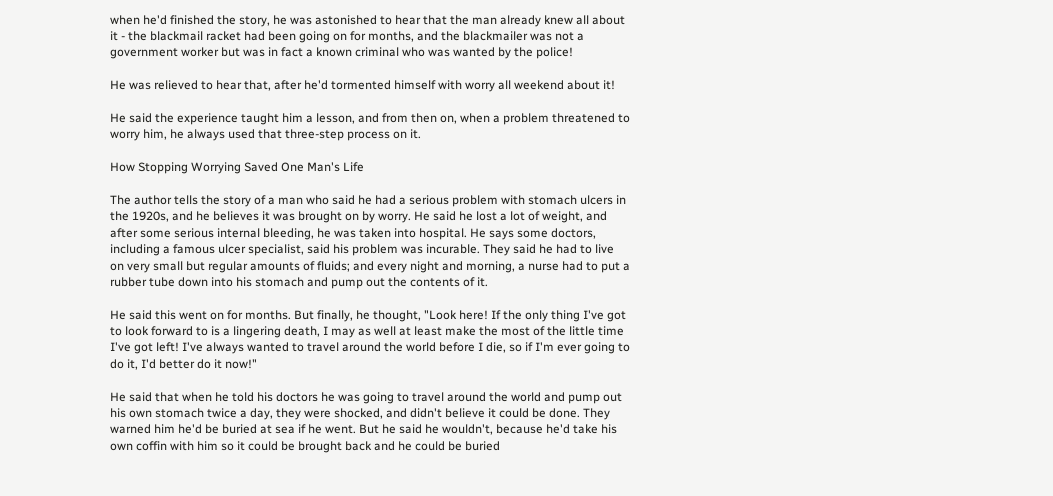when he'd finished the story, he was astonished to hear that the man already knew all about it - the blackmail racket had been going on for months, and the blackmailer was not a government worker but was in fact a known criminal who was wanted by the police!

He was relieved to hear that, after he'd tormented himself with worry all weekend about it!

He said the experience taught him a lesson, and from then on, when a problem threatened to worry him, he always used that three-step process on it.

How Stopping Worrying Saved One Man's Life

The author tells the story of a man who said he had a serious problem with stomach ulcers in the 1920s, and he believes it was brought on by worry. He said he lost a lot of weight, and after some serious internal bleeding, he was taken into hospital. He says some doctors, including a famous ulcer specialist, said his problem was incurable. They said he had to live on very small but regular amounts of fluids; and every night and morning, a nurse had to put a rubber tube down into his stomach and pump out the contents of it.

He said this went on for months. But finally, he thought, "Look here! If the only thing I've got to look forward to is a lingering death, I may as well at least make the most of the little time I've got left! I've always wanted to travel around the world before I die, so if I'm ever going to do it, I'd better do it now!"

He said that when he told his doctors he was going to travel around the world and pump out his own stomach twice a day, they were shocked, and didn't believe it could be done. They warned him he'd be buried at sea if he went. But he said he wouldn't, because he'd take his own coffin with him so it could be brought back and he could be buried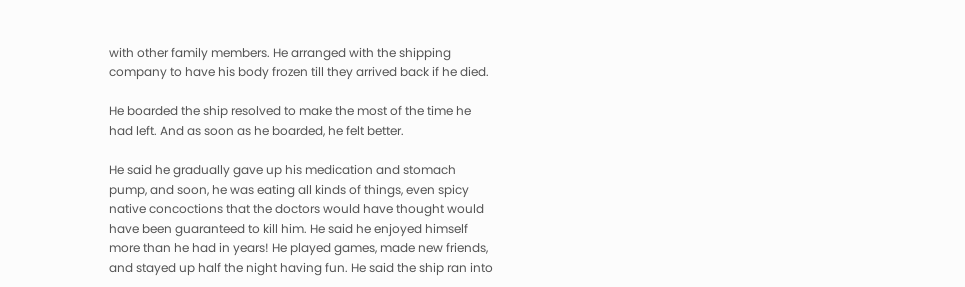with other family members. He arranged with the shipping company to have his body frozen till they arrived back if he died.

He boarded the ship resolved to make the most of the time he had left. And as soon as he boarded, he felt better.

He said he gradually gave up his medication and stomach pump, and soon, he was eating all kinds of things, even spicy native concoctions that the doctors would have thought would have been guaranteed to kill him. He said he enjoyed himself more than he had in years! He played games, made new friends, and stayed up half the night having fun. He said the ship ran into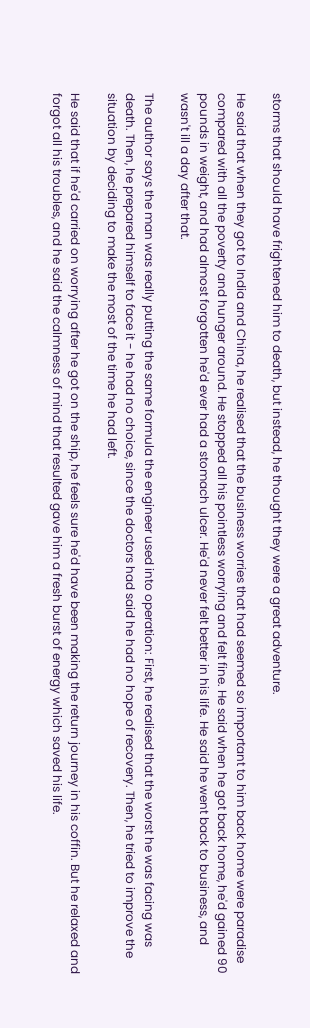storms that should have frightened him to death, but instead, he thought they were a great adventure.

He said that when they got to India and China, he realised that the business worries that had seemed so important to him back home were paradise compared with all the poverty and hunger around. He stopped all his pointless worrying and felt fine. He said when he got back home, he'd gained 90 pounds in weight, and had almost forgotten he'd ever had a stomach ulcer. He'd never felt better in his life. He said he went back to business, and wasn't ill a day after that.

The author says the man was really putting the same formula the engineer used into operation: First, he realised that the worst he was facing was death. Then, he prepared himself to face it - he had no choice, since the doctors had said he had no hope of recovery. Then, he tried to improve the situation by deciding to make the most of the time he had left.

He said that if he'd carried on worrying after he got on the ship, he feels sure he'd have been making the return journey in his coffin. But he relaxed and forgot all his troubles, and he said the calmness of mind that resulted gave him a fresh burst of energy which saved his life.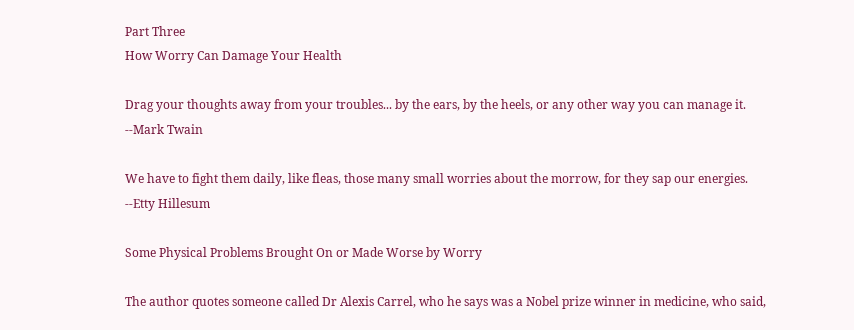Part Three
How Worry Can Damage Your Health

Drag your thoughts away from your troubles... by the ears, by the heels, or any other way you can manage it.
--Mark Twain

We have to fight them daily, like fleas, those many small worries about the morrow, for they sap our energies.
--Etty Hillesum

Some Physical Problems Brought On or Made Worse by Worry

The author quotes someone called Dr Alexis Carrel, who he says was a Nobel prize winner in medicine, who said,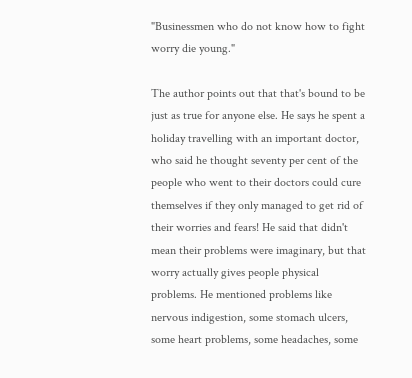"Businessmen who do not know how to fight worry die young."

The author points out that that's bound to be just as true for anyone else. He says he spent a holiday travelling with an important doctor, who said he thought seventy per cent of the people who went to their doctors could cure themselves if they only managed to get rid of their worries and fears! He said that didn't mean their problems were imaginary, but that worry actually gives people physical problems. He mentioned problems like nervous indigestion, some stomach ulcers, some heart problems, some headaches, some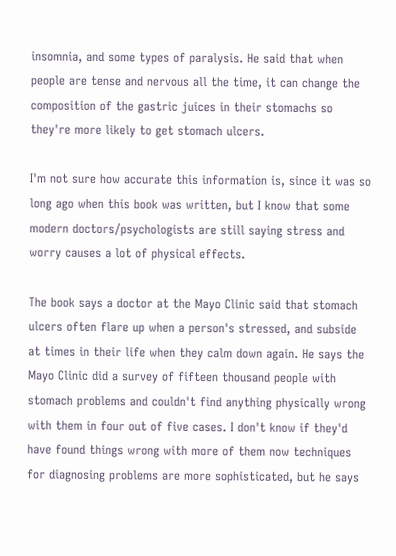insomnia, and some types of paralysis. He said that when people are tense and nervous all the time, it can change the composition of the gastric juices in their stomachs so they're more likely to get stomach ulcers.

I'm not sure how accurate this information is, since it was so long ago when this book was written, but I know that some modern doctors/psychologists are still saying stress and worry causes a lot of physical effects.

The book says a doctor at the Mayo Clinic said that stomach ulcers often flare up when a person's stressed, and subside at times in their life when they calm down again. He says the Mayo Clinic did a survey of fifteen thousand people with stomach problems and couldn't find anything physically wrong with them in four out of five cases. I don't know if they'd have found things wrong with more of them now techniques for diagnosing problems are more sophisticated, but he says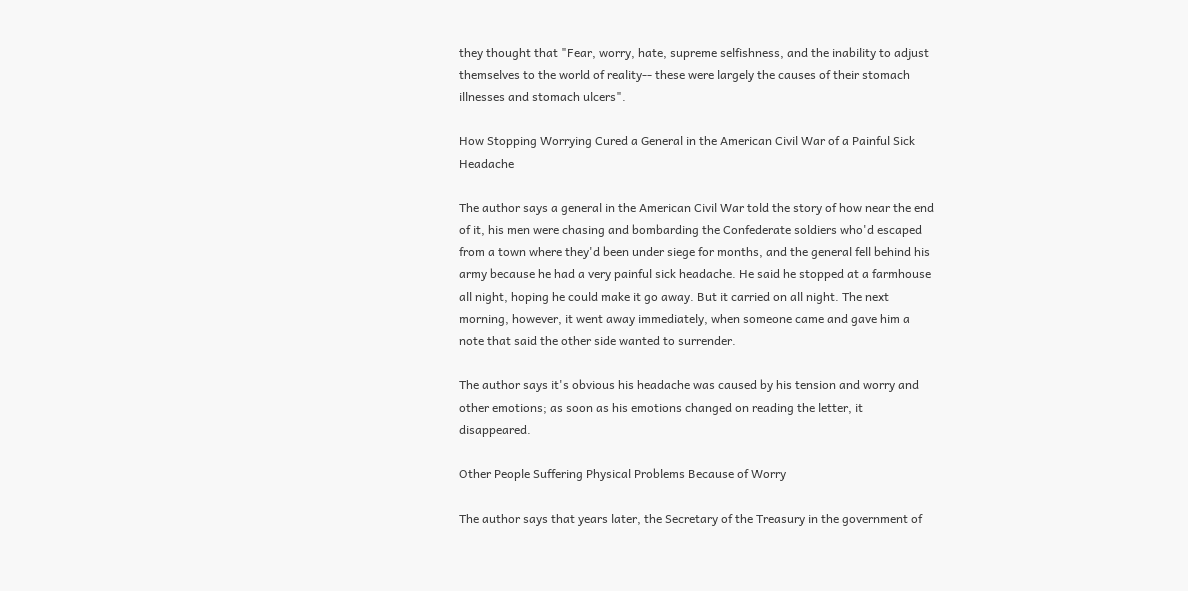they thought that "Fear, worry, hate, supreme selfishness, and the inability to adjust themselves to the world of reality-- these were largely the causes of their stomach illnesses and stomach ulcers".

How Stopping Worrying Cured a General in the American Civil War of a Painful Sick Headache

The author says a general in the American Civil War told the story of how near the end of it, his men were chasing and bombarding the Confederate soldiers who'd escaped from a town where they'd been under siege for months, and the general fell behind his army because he had a very painful sick headache. He said he stopped at a farmhouse all night, hoping he could make it go away. But it carried on all night. The next morning, however, it went away immediately, when someone came and gave him a note that said the other side wanted to surrender.

The author says it's obvious his headache was caused by his tension and worry and other emotions; as soon as his emotions changed on reading the letter, it disappeared.

Other People Suffering Physical Problems Because of Worry

The author says that years later, the Secretary of the Treasury in the government of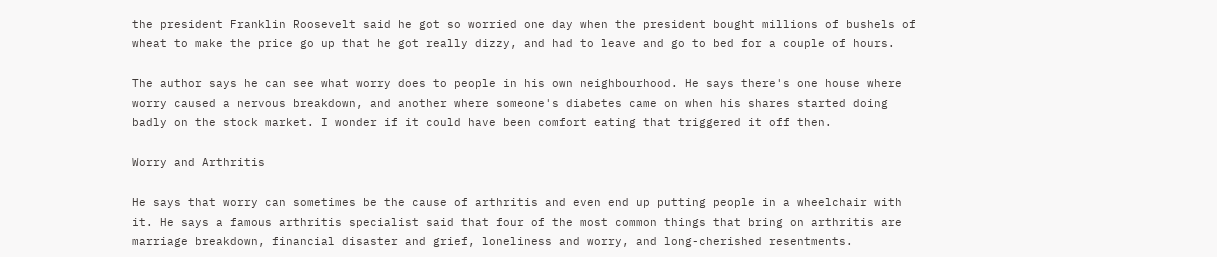the president Franklin Roosevelt said he got so worried one day when the president bought millions of bushels of wheat to make the price go up that he got really dizzy, and had to leave and go to bed for a couple of hours.

The author says he can see what worry does to people in his own neighbourhood. He says there's one house where worry caused a nervous breakdown, and another where someone's diabetes came on when his shares started doing badly on the stock market. I wonder if it could have been comfort eating that triggered it off then.

Worry and Arthritis

He says that worry can sometimes be the cause of arthritis and even end up putting people in a wheelchair with it. He says a famous arthritis specialist said that four of the most common things that bring on arthritis are marriage breakdown, financial disaster and grief, loneliness and worry, and long-cherished resentments.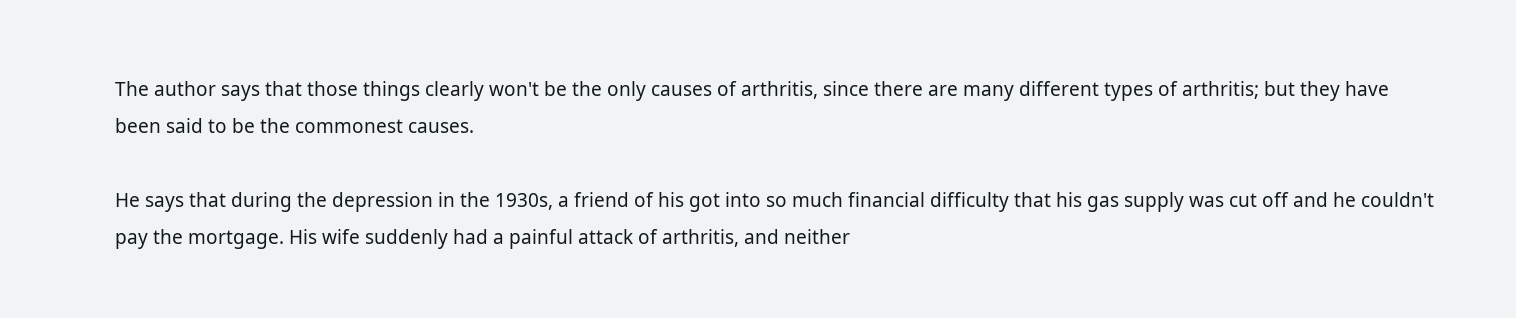The author says that those things clearly won't be the only causes of arthritis, since there are many different types of arthritis; but they have been said to be the commonest causes.

He says that during the depression in the 1930s, a friend of his got into so much financial difficulty that his gas supply was cut off and he couldn't pay the mortgage. His wife suddenly had a painful attack of arthritis, and neither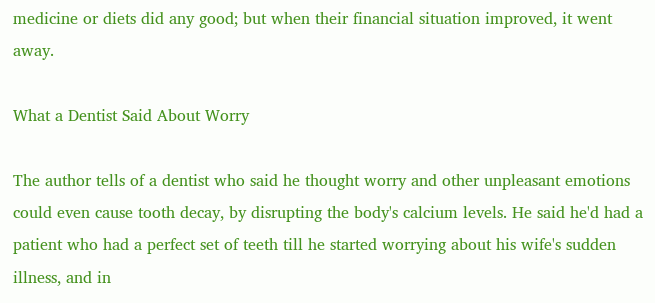medicine or diets did any good; but when their financial situation improved, it went away.

What a Dentist Said About Worry

The author tells of a dentist who said he thought worry and other unpleasant emotions could even cause tooth decay, by disrupting the body's calcium levels. He said he'd had a patient who had a perfect set of teeth till he started worrying about his wife's sudden illness, and in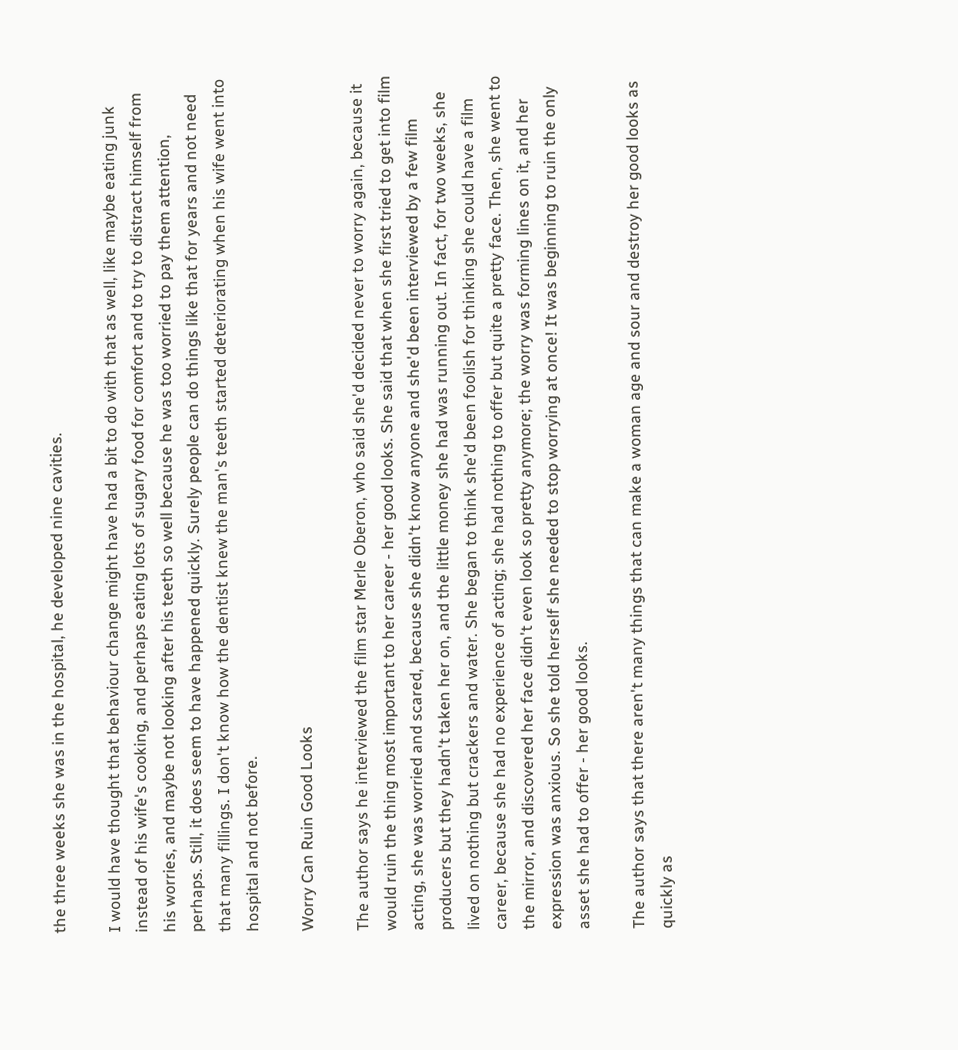the three weeks she was in the hospital, he developed nine cavities.

I would have thought that behaviour change might have had a bit to do with that as well, like maybe eating junk instead of his wife's cooking, and perhaps eating lots of sugary food for comfort and to try to distract himself from his worries, and maybe not looking after his teeth so well because he was too worried to pay them attention, perhaps. Still, it does seem to have happened quickly. Surely people can do things like that for years and not need that many fillings. I don't know how the dentist knew the man's teeth started deteriorating when his wife went into hospital and not before.

Worry Can Ruin Good Looks

The author says he interviewed the film star Merle Oberon, who said she'd decided never to worry again, because it would ruin the thing most important to her career - her good looks. She said that when she first tried to get into film acting, she was worried and scared, because she didn't know anyone and she'd been interviewed by a few film producers but they hadn't taken her on, and the little money she had was running out. In fact, for two weeks, she lived on nothing but crackers and water. She began to think she'd been foolish for thinking she could have a film career, because she had no experience of acting; she had nothing to offer but quite a pretty face. Then, she went to the mirror, and discovered her face didn't even look so pretty anymore; the worry was forming lines on it, and her expression was anxious. So she told herself she needed to stop worrying at once! It was beginning to ruin the only asset she had to offer - her good looks.

The author says that there aren't many things that can make a woman age and sour and destroy her good looks as quickly as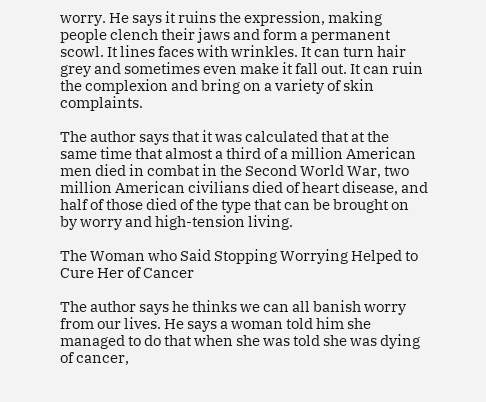worry. He says it ruins the expression, making people clench their jaws and form a permanent scowl. It lines faces with wrinkles. It can turn hair grey and sometimes even make it fall out. It can ruin the complexion and bring on a variety of skin complaints.

The author says that it was calculated that at the same time that almost a third of a million American men died in combat in the Second World War, two million American civilians died of heart disease, and half of those died of the type that can be brought on by worry and high-tension living.

The Woman who Said Stopping Worrying Helped to Cure Her of Cancer

The author says he thinks we can all banish worry from our lives. He says a woman told him she managed to do that when she was told she was dying of cancer,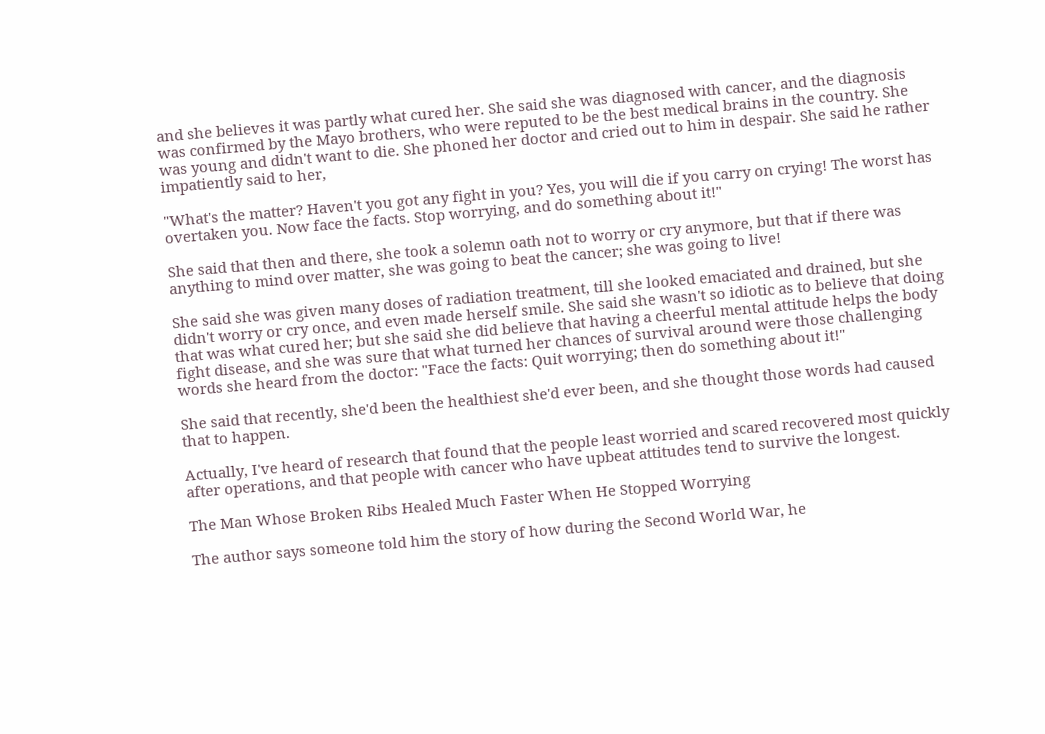and she believes it was partly what cured her. She said she was diagnosed with cancer, and the diagnosis was confirmed by the Mayo brothers, who were reputed to be the best medical brains in the country. She was young and didn't want to die. She phoned her doctor and cried out to him in despair. She said he rather impatiently said to her,

"What's the matter? Haven't you got any fight in you? Yes, you will die if you carry on crying! The worst has overtaken you. Now face the facts. Stop worrying, and do something about it!"

She said that then and there, she took a solemn oath not to worry or cry anymore, but that if there was anything to mind over matter, she was going to beat the cancer; she was going to live!

She said she was given many doses of radiation treatment, till she looked emaciated and drained, but she didn't worry or cry once, and even made herself smile. She said she wasn't so idiotic as to believe that doing that was what cured her; but she said she did believe that having a cheerful mental attitude helps the body fight disease, and she was sure that what turned her chances of survival around were those challenging words she heard from the doctor: "Face the facts: Quit worrying; then do something about it!"

She said that recently, she'd been the healthiest she'd ever been, and she thought those words had caused that to happen.

Actually, I've heard of research that found that the people least worried and scared recovered most quickly after operations, and that people with cancer who have upbeat attitudes tend to survive the longest.

The Man Whose Broken Ribs Healed Much Faster When He Stopped Worrying

The author says someone told him the story of how during the Second World War, he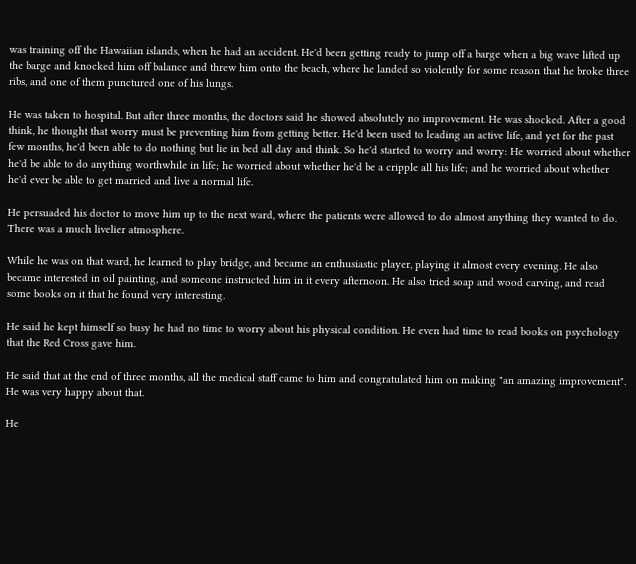was training off the Hawaiian islands, when he had an accident. He'd been getting ready to jump off a barge when a big wave lifted up the barge and knocked him off balance and threw him onto the beach, where he landed so violently for some reason that he broke three ribs, and one of them punctured one of his lungs.

He was taken to hospital. But after three months, the doctors said he showed absolutely no improvement. He was shocked. After a good think, he thought that worry must be preventing him from getting better. He'd been used to leading an active life, and yet for the past few months, he'd been able to do nothing but lie in bed all day and think. So he'd started to worry and worry: He worried about whether he'd be able to do anything worthwhile in life; he worried about whether he'd be a cripple all his life; and he worried about whether he'd ever be able to get married and live a normal life.

He persuaded his doctor to move him up to the next ward, where the patients were allowed to do almost anything they wanted to do. There was a much livelier atmosphere.

While he was on that ward, he learned to play bridge, and became an enthusiastic player, playing it almost every evening. He also became interested in oil painting, and someone instructed him in it every afternoon. He also tried soap and wood carving, and read some books on it that he found very interesting.

He said he kept himself so busy he had no time to worry about his physical condition. He even had time to read books on psychology that the Red Cross gave him.

He said that at the end of three months, all the medical staff came to him and congratulated him on making "an amazing improvement". He was very happy about that.

He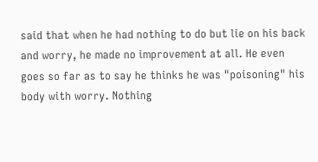said that when he had nothing to do but lie on his back and worry, he made no improvement at all. He even goes so far as to say he thinks he was "poisoning" his body with worry. Nothing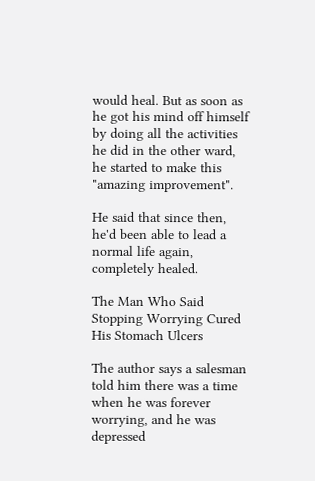would heal. But as soon as he got his mind off himself by doing all the activities he did in the other ward, he started to make this "amazing improvement".

He said that since then, he'd been able to lead a normal life again, completely healed.

The Man Who Said Stopping Worrying Cured His Stomach Ulcers

The author says a salesman told him there was a time when he was forever worrying, and he was depressed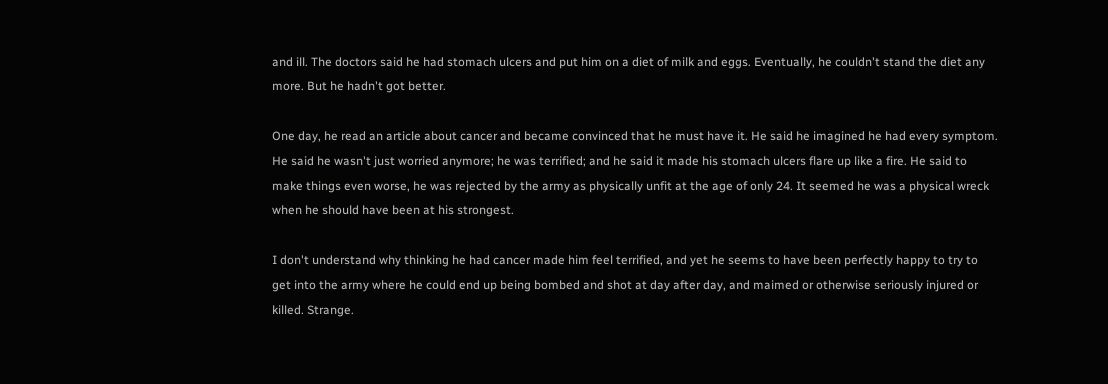and ill. The doctors said he had stomach ulcers and put him on a diet of milk and eggs. Eventually, he couldn't stand the diet any more. But he hadn't got better.

One day, he read an article about cancer and became convinced that he must have it. He said he imagined he had every symptom. He said he wasn't just worried anymore; he was terrified; and he said it made his stomach ulcers flare up like a fire. He said to make things even worse, he was rejected by the army as physically unfit at the age of only 24. It seemed he was a physical wreck when he should have been at his strongest.

I don't understand why thinking he had cancer made him feel terrified, and yet he seems to have been perfectly happy to try to get into the army where he could end up being bombed and shot at day after day, and maimed or otherwise seriously injured or killed. Strange.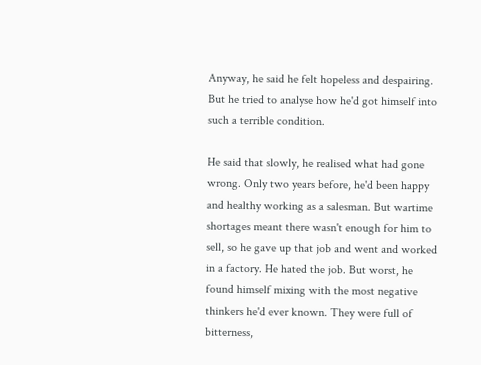Anyway, he said he felt hopeless and despairing. But he tried to analyse how he'd got himself into such a terrible condition.

He said that slowly, he realised what had gone wrong. Only two years before, he'd been happy and healthy working as a salesman. But wartime shortages meant there wasn't enough for him to sell, so he gave up that job and went and worked in a factory. He hated the job. But worst, he found himself mixing with the most negative thinkers he'd ever known. They were full of bitterness,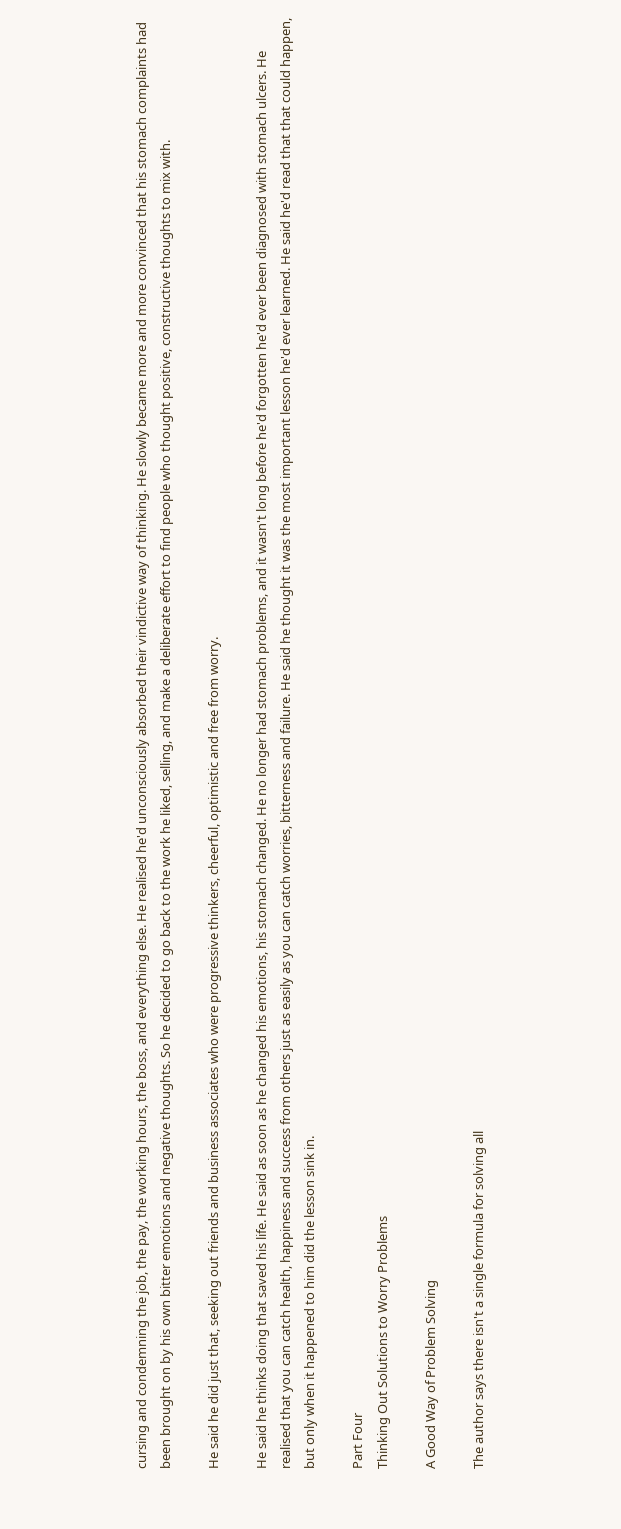cursing and condemning the job, the pay, the working hours, the boss, and everything else. He realised he'd unconsciously absorbed their vindictive way of thinking. He slowly became more and more convinced that his stomach complaints had been brought on by his own bitter emotions and negative thoughts. So he decided to go back to the work he liked, selling, and make a deliberate effort to find people who thought positive, constructive thoughts to mix with.

He said he did just that, seeking out friends and business associates who were progressive thinkers, cheerful, optimistic and free from worry.

He said he thinks doing that saved his life. He said as soon as he changed his emotions, his stomach changed. He no longer had stomach problems, and it wasn't long before he'd forgotten he'd ever been diagnosed with stomach ulcers. He realised that you can catch health, happiness and success from others just as easily as you can catch worries, bitterness and failure. He said he thought it was the most important lesson he'd ever learned. He said he'd read that that could happen, but only when it happened to him did the lesson sink in.

Part Four
Thinking Out Solutions to Worry Problems

A Good Way of Problem Solving

The author says there isn't a single formula for solving all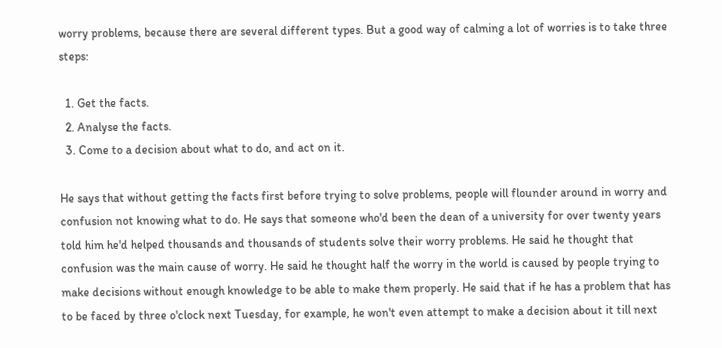worry problems, because there are several different types. But a good way of calming a lot of worries is to take three steps:

  1. Get the facts.
  2. Analyse the facts.
  3. Come to a decision about what to do, and act on it.

He says that without getting the facts first before trying to solve problems, people will flounder around in worry and confusion not knowing what to do. He says that someone who'd been the dean of a university for over twenty years told him he'd helped thousands and thousands of students solve their worry problems. He said he thought that confusion was the main cause of worry. He said he thought half the worry in the world is caused by people trying to make decisions without enough knowledge to be able to make them properly. He said that if he has a problem that has to be faced by three o'clock next Tuesday, for example, he won't even attempt to make a decision about it till next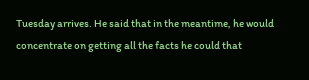Tuesday arrives. He said that in the meantime, he would concentrate on getting all the facts he could that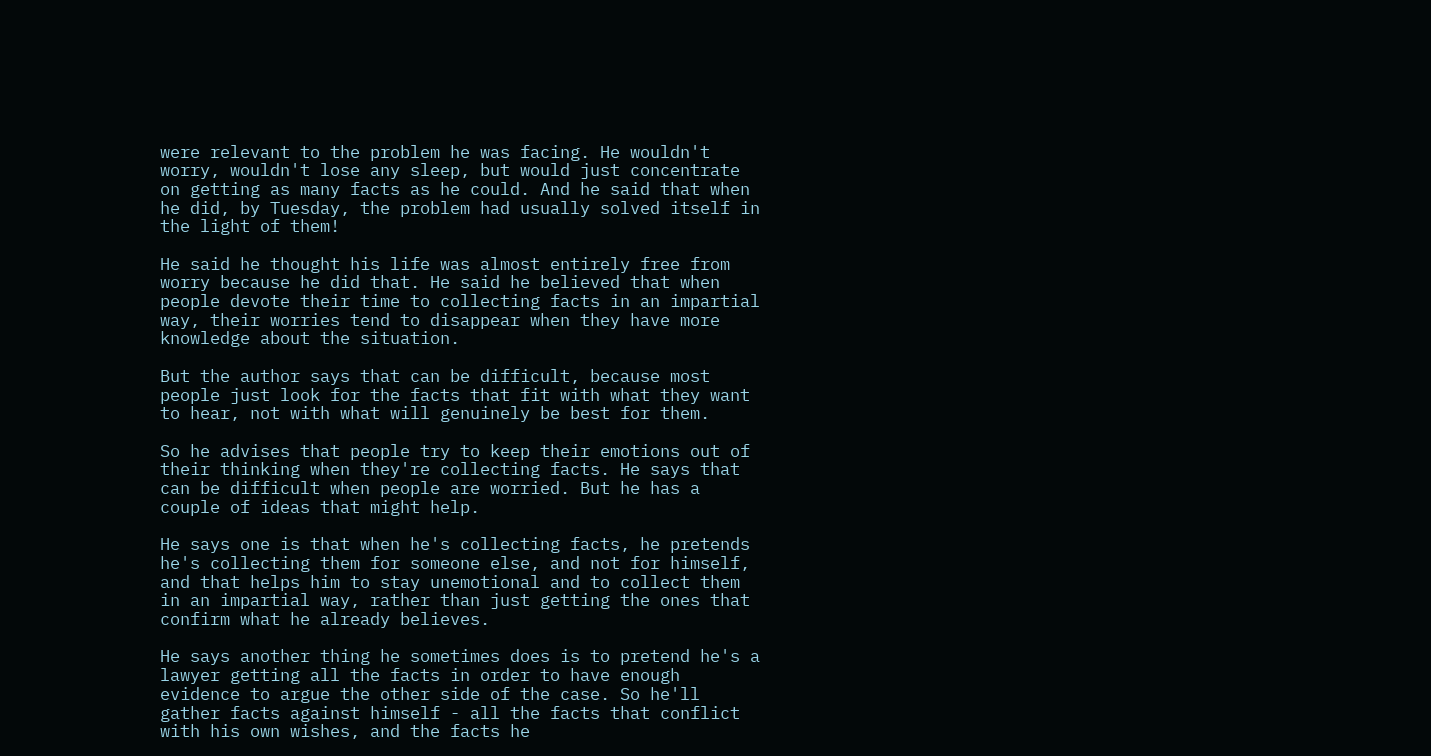were relevant to the problem he was facing. He wouldn't worry, wouldn't lose any sleep, but would just concentrate on getting as many facts as he could. And he said that when he did, by Tuesday, the problem had usually solved itself in the light of them!

He said he thought his life was almost entirely free from worry because he did that. He said he believed that when people devote their time to collecting facts in an impartial way, their worries tend to disappear when they have more knowledge about the situation.

But the author says that can be difficult, because most people just look for the facts that fit with what they want to hear, not with what will genuinely be best for them.

So he advises that people try to keep their emotions out of their thinking when they're collecting facts. He says that can be difficult when people are worried. But he has a couple of ideas that might help.

He says one is that when he's collecting facts, he pretends he's collecting them for someone else, and not for himself, and that helps him to stay unemotional and to collect them in an impartial way, rather than just getting the ones that confirm what he already believes.

He says another thing he sometimes does is to pretend he's a lawyer getting all the facts in order to have enough evidence to argue the other side of the case. So he'll gather facts against himself - all the facts that conflict with his own wishes, and the facts he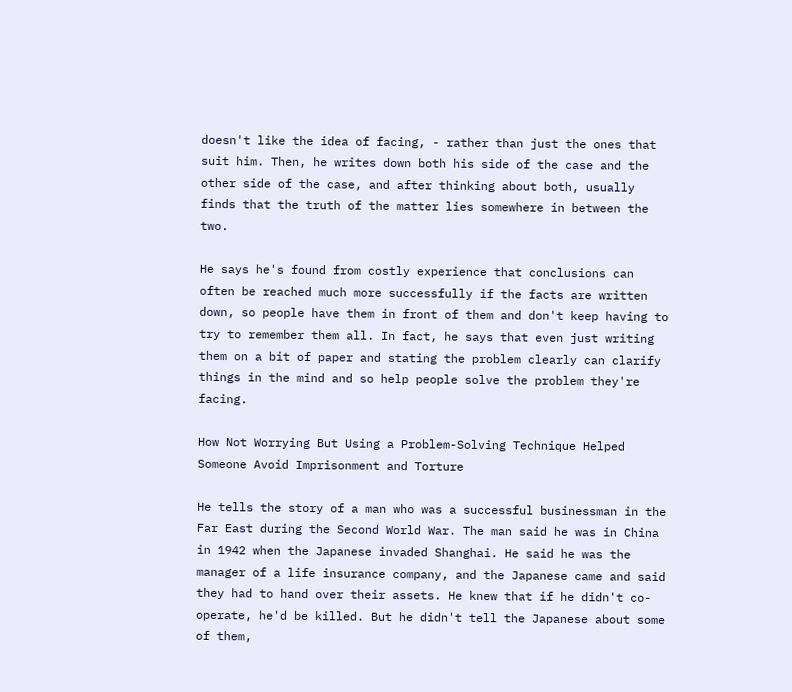doesn't like the idea of facing, - rather than just the ones that suit him. Then, he writes down both his side of the case and the other side of the case, and after thinking about both, usually finds that the truth of the matter lies somewhere in between the two.

He says he's found from costly experience that conclusions can often be reached much more successfully if the facts are written down, so people have them in front of them and don't keep having to try to remember them all. In fact, he says that even just writing them on a bit of paper and stating the problem clearly can clarify things in the mind and so help people solve the problem they're facing.

How Not Worrying But Using a Problem-Solving Technique Helped Someone Avoid Imprisonment and Torture

He tells the story of a man who was a successful businessman in the Far East during the Second World War. The man said he was in China in 1942 when the Japanese invaded Shanghai. He said he was the manager of a life insurance company, and the Japanese came and said they had to hand over their assets. He knew that if he didn't co-operate, he'd be killed. But he didn't tell the Japanese about some of them,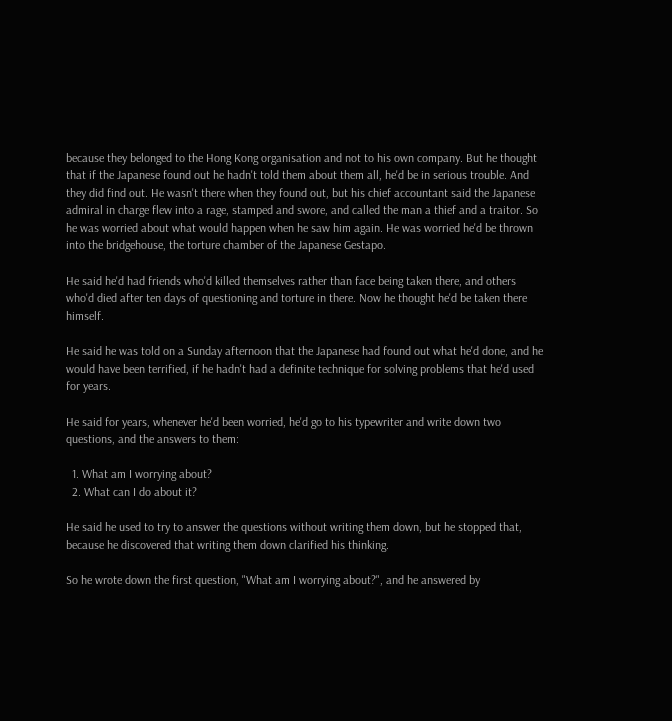because they belonged to the Hong Kong organisation and not to his own company. But he thought that if the Japanese found out he hadn't told them about them all, he'd be in serious trouble. And they did find out. He wasn't there when they found out, but his chief accountant said the Japanese admiral in charge flew into a rage, stamped and swore, and called the man a thief and a traitor. So he was worried about what would happen when he saw him again. He was worried he'd be thrown into the bridgehouse, the torture chamber of the Japanese Gestapo.

He said he'd had friends who'd killed themselves rather than face being taken there, and others who'd died after ten days of questioning and torture in there. Now he thought he'd be taken there himself.

He said he was told on a Sunday afternoon that the Japanese had found out what he'd done, and he would have been terrified, if he hadn't had a definite technique for solving problems that he'd used for years.

He said for years, whenever he'd been worried, he'd go to his typewriter and write down two questions, and the answers to them:

  1. What am I worrying about?
  2. What can I do about it?

He said he used to try to answer the questions without writing them down, but he stopped that, because he discovered that writing them down clarified his thinking.

So he wrote down the first question, "What am I worrying about?", and he answered by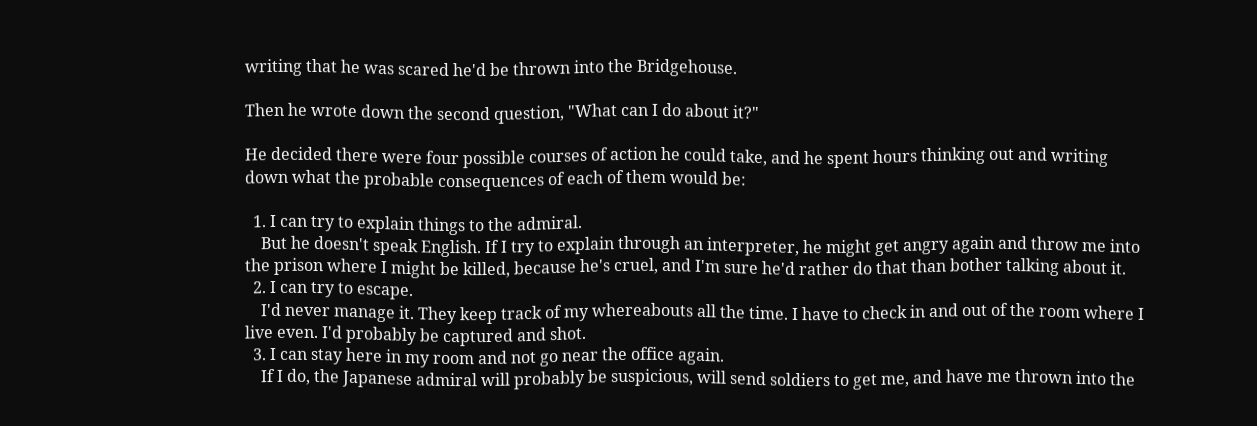writing that he was scared he'd be thrown into the Bridgehouse.

Then he wrote down the second question, "What can I do about it?"

He decided there were four possible courses of action he could take, and he spent hours thinking out and writing down what the probable consequences of each of them would be:

  1. I can try to explain things to the admiral.
    But he doesn't speak English. If I try to explain through an interpreter, he might get angry again and throw me into the prison where I might be killed, because he's cruel, and I'm sure he'd rather do that than bother talking about it.
  2. I can try to escape.
    I'd never manage it. They keep track of my whereabouts all the time. I have to check in and out of the room where I live even. I'd probably be captured and shot.
  3. I can stay here in my room and not go near the office again.
    If I do, the Japanese admiral will probably be suspicious, will send soldiers to get me, and have me thrown into the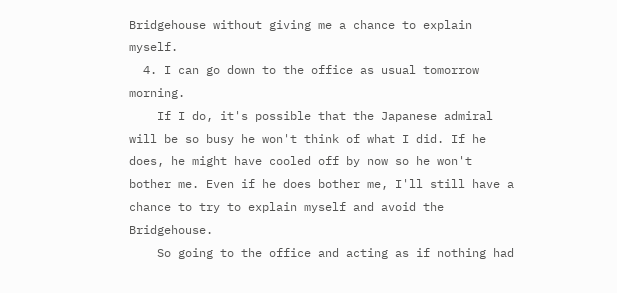Bridgehouse without giving me a chance to explain myself.
  4. I can go down to the office as usual tomorrow morning.
    If I do, it's possible that the Japanese admiral will be so busy he won't think of what I did. If he does, he might have cooled off by now so he won't bother me. Even if he does bother me, I'll still have a chance to try to explain myself and avoid the Bridgehouse.
    So going to the office and acting as if nothing had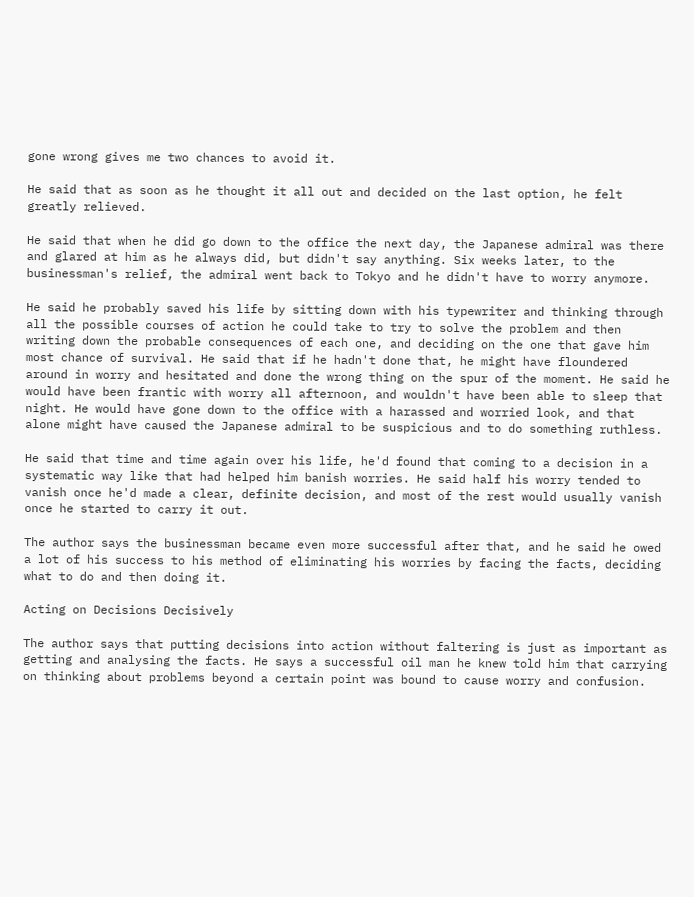gone wrong gives me two chances to avoid it.

He said that as soon as he thought it all out and decided on the last option, he felt greatly relieved.

He said that when he did go down to the office the next day, the Japanese admiral was there and glared at him as he always did, but didn't say anything. Six weeks later, to the businessman's relief, the admiral went back to Tokyo and he didn't have to worry anymore.

He said he probably saved his life by sitting down with his typewriter and thinking through all the possible courses of action he could take to try to solve the problem and then writing down the probable consequences of each one, and deciding on the one that gave him most chance of survival. He said that if he hadn't done that, he might have floundered around in worry and hesitated and done the wrong thing on the spur of the moment. He said he would have been frantic with worry all afternoon, and wouldn't have been able to sleep that night. He would have gone down to the office with a harassed and worried look, and that alone might have caused the Japanese admiral to be suspicious and to do something ruthless.

He said that time and time again over his life, he'd found that coming to a decision in a systematic way like that had helped him banish worries. He said half his worry tended to vanish once he'd made a clear, definite decision, and most of the rest would usually vanish once he started to carry it out.

The author says the businessman became even more successful after that, and he said he owed a lot of his success to his method of eliminating his worries by facing the facts, deciding what to do and then doing it.

Acting on Decisions Decisively

The author says that putting decisions into action without faltering is just as important as getting and analysing the facts. He says a successful oil man he knew told him that carrying on thinking about problems beyond a certain point was bound to cause worry and confusion.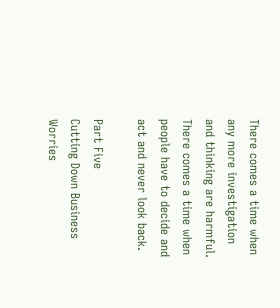There comes a time when any more investigation and thinking are harmful. There comes a time when people have to decide and act and never look back.

Part Five
Cutting Down Business Worries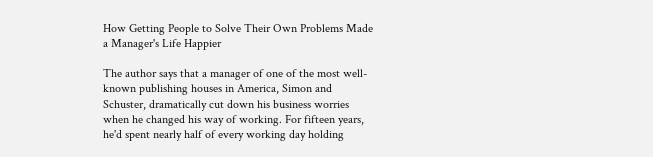How Getting People to Solve Their Own Problems Made a Manager's Life Happier

The author says that a manager of one of the most well-known publishing houses in America, Simon and Schuster, dramatically cut down his business worries when he changed his way of working. For fifteen years, he'd spent nearly half of every working day holding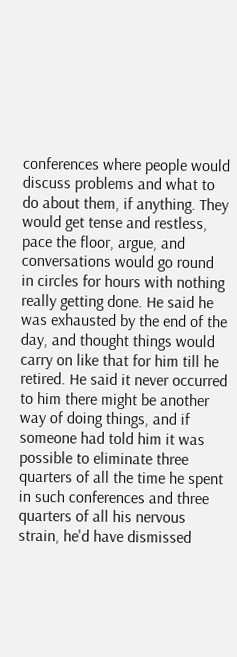conferences where people would discuss problems and what to do about them, if anything. They would get tense and restless, pace the floor, argue, and conversations would go round in circles for hours with nothing really getting done. He said he was exhausted by the end of the day, and thought things would carry on like that for him till he retired. He said it never occurred to him there might be another way of doing things, and if someone had told him it was possible to eliminate three quarters of all the time he spent in such conferences and three quarters of all his nervous strain, he'd have dismissed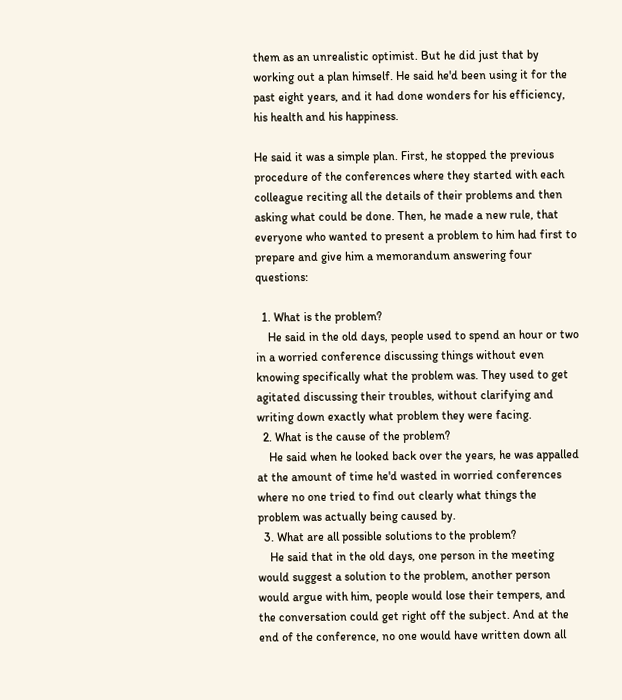them as an unrealistic optimist. But he did just that by working out a plan himself. He said he'd been using it for the past eight years, and it had done wonders for his efficiency, his health and his happiness.

He said it was a simple plan. First, he stopped the previous procedure of the conferences where they started with each colleague reciting all the details of their problems and then asking what could be done. Then, he made a new rule, that everyone who wanted to present a problem to him had first to prepare and give him a memorandum answering four questions:

  1. What is the problem?
    He said in the old days, people used to spend an hour or two in a worried conference discussing things without even knowing specifically what the problem was. They used to get agitated discussing their troubles, without clarifying and writing down exactly what problem they were facing.
  2. What is the cause of the problem?
    He said when he looked back over the years, he was appalled at the amount of time he'd wasted in worried conferences where no one tried to find out clearly what things the problem was actually being caused by.
  3. What are all possible solutions to the problem?
    He said that in the old days, one person in the meeting would suggest a solution to the problem, another person would argue with him, people would lose their tempers, and the conversation could get right off the subject. And at the end of the conference, no one would have written down all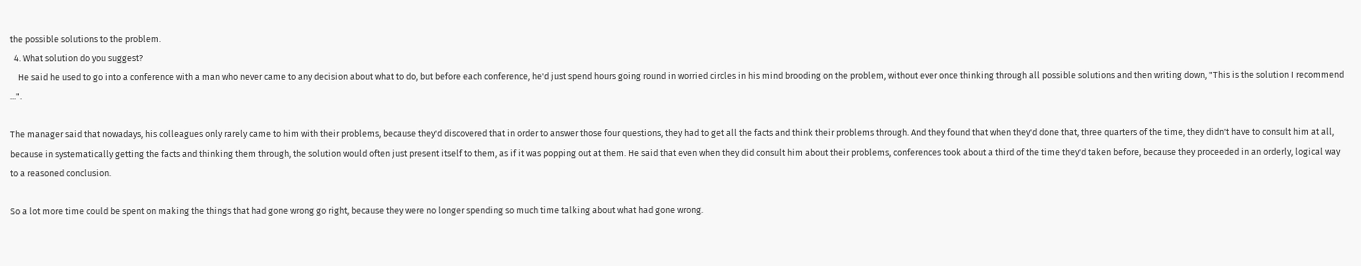the possible solutions to the problem.
  4. What solution do you suggest?
    He said he used to go into a conference with a man who never came to any decision about what to do, but before each conference, he'd just spend hours going round in worried circles in his mind brooding on the problem, without ever once thinking through all possible solutions and then writing down, "This is the solution I recommend ...".

The manager said that nowadays, his colleagues only rarely came to him with their problems, because they'd discovered that in order to answer those four questions, they had to get all the facts and think their problems through. And they found that when they'd done that, three quarters of the time, they didn't have to consult him at all, because in systematically getting the facts and thinking them through, the solution would often just present itself to them, as if it was popping out at them. He said that even when they did consult him about their problems, conferences took about a third of the time they'd taken before, because they proceeded in an orderly, logical way to a reasoned conclusion.

So a lot more time could be spent on making the things that had gone wrong go right, because they were no longer spending so much time talking about what had gone wrong.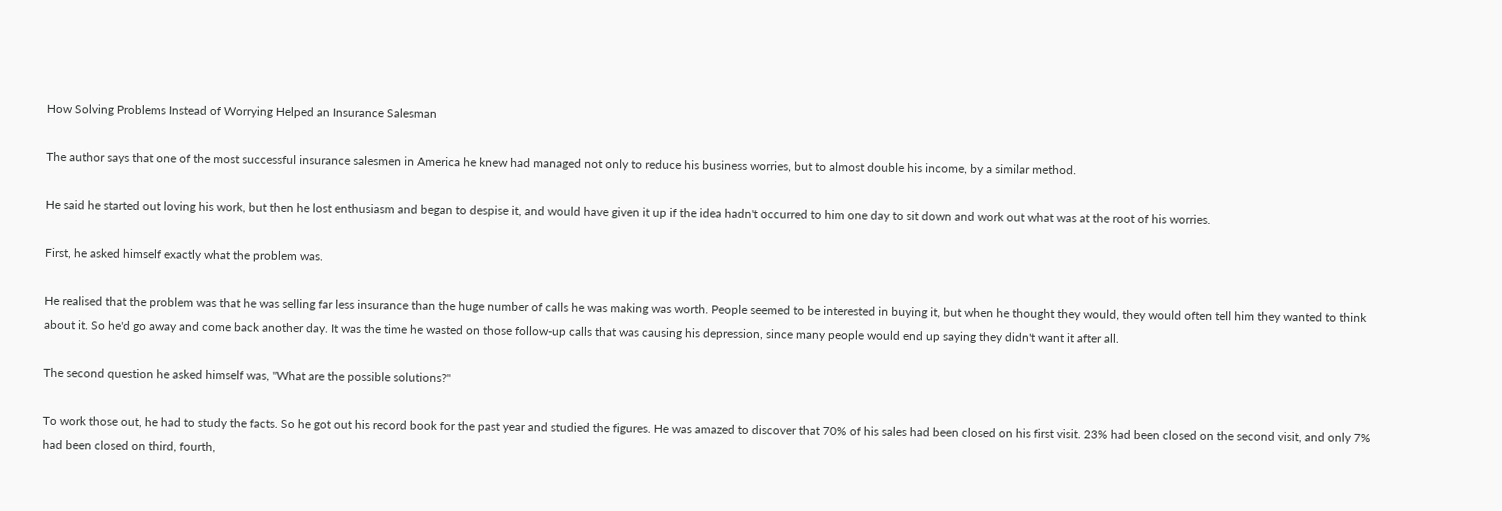How Solving Problems Instead of Worrying Helped an Insurance Salesman

The author says that one of the most successful insurance salesmen in America he knew had managed not only to reduce his business worries, but to almost double his income, by a similar method.

He said he started out loving his work, but then he lost enthusiasm and began to despise it, and would have given it up if the idea hadn't occurred to him one day to sit down and work out what was at the root of his worries.

First, he asked himself exactly what the problem was.

He realised that the problem was that he was selling far less insurance than the huge number of calls he was making was worth. People seemed to be interested in buying it, but when he thought they would, they would often tell him they wanted to think about it. So he'd go away and come back another day. It was the time he wasted on those follow-up calls that was causing his depression, since many people would end up saying they didn't want it after all.

The second question he asked himself was, "What are the possible solutions?"

To work those out, he had to study the facts. So he got out his record book for the past year and studied the figures. He was amazed to discover that 70% of his sales had been closed on his first visit. 23% had been closed on the second visit, and only 7% had been closed on third, fourth,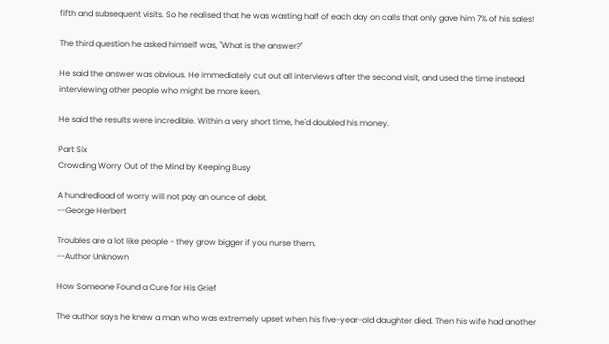fifth and subsequent visits. So he realised that he was wasting half of each day on calls that only gave him 7% of his sales!

The third question he asked himself was, "What is the answer?"

He said the answer was obvious. He immediately cut out all interviews after the second visit, and used the time instead interviewing other people who might be more keen.

He said the results were incredible. Within a very short time, he'd doubled his money.

Part Six
Crowding Worry Out of the Mind by Keeping Busy

A hundredload of worry will not pay an ounce of debt.
--George Herbert

Troubles are a lot like people - they grow bigger if you nurse them.
--Author Unknown

How Someone Found a Cure for His Grief

The author says he knew a man who was extremely upset when his five-year-old daughter died. Then his wife had another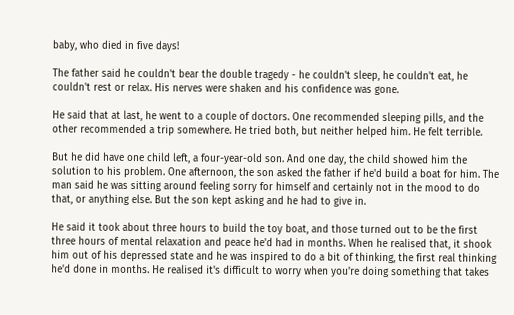baby, who died in five days!

The father said he couldn't bear the double tragedy - he couldn't sleep, he couldn't eat, he couldn't rest or relax. His nerves were shaken and his confidence was gone.

He said that at last, he went to a couple of doctors. One recommended sleeping pills, and the other recommended a trip somewhere. He tried both, but neither helped him. He felt terrible.

But he did have one child left, a four-year-old son. And one day, the child showed him the solution to his problem. One afternoon, the son asked the father if he'd build a boat for him. The man said he was sitting around feeling sorry for himself and certainly not in the mood to do that, or anything else. But the son kept asking and he had to give in.

He said it took about three hours to build the toy boat, and those turned out to be the first three hours of mental relaxation and peace he'd had in months. When he realised that, it shook him out of his depressed state and he was inspired to do a bit of thinking, the first real thinking he'd done in months. He realised it's difficult to worry when you're doing something that takes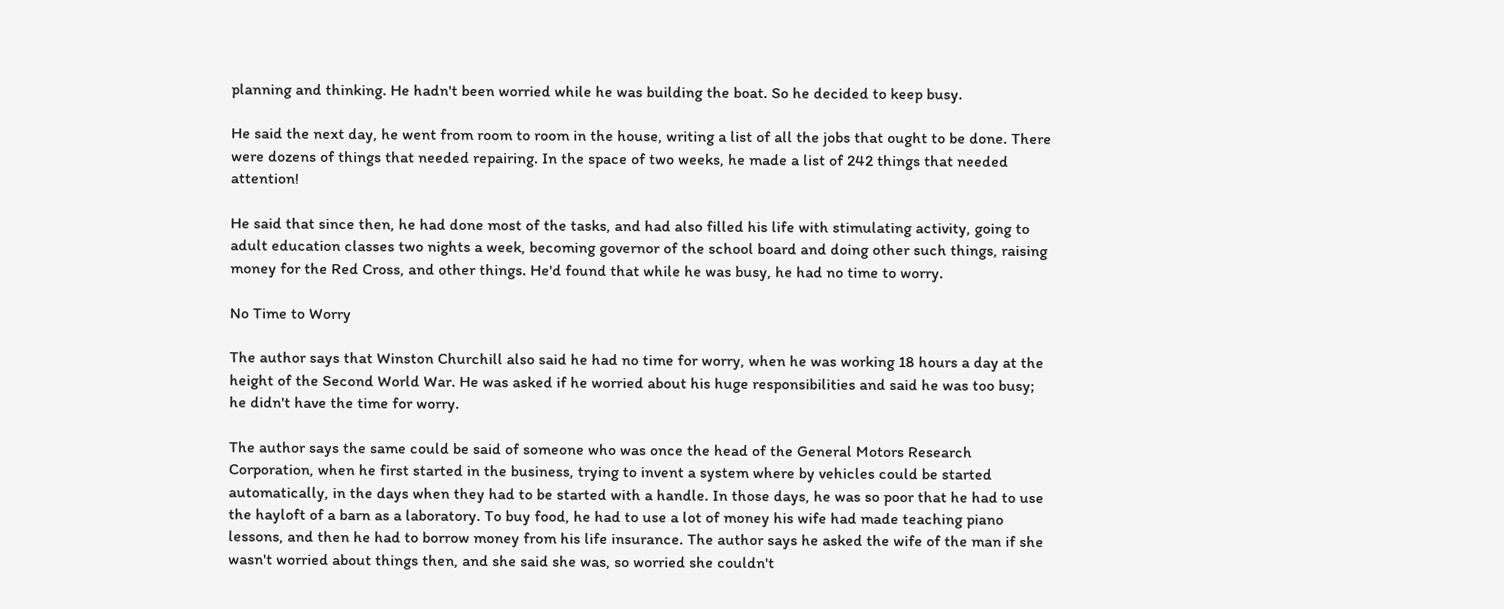planning and thinking. He hadn't been worried while he was building the boat. So he decided to keep busy.

He said the next day, he went from room to room in the house, writing a list of all the jobs that ought to be done. There were dozens of things that needed repairing. In the space of two weeks, he made a list of 242 things that needed attention!

He said that since then, he had done most of the tasks, and had also filled his life with stimulating activity, going to adult education classes two nights a week, becoming governor of the school board and doing other such things, raising money for the Red Cross, and other things. He'd found that while he was busy, he had no time to worry.

No Time to Worry

The author says that Winston Churchill also said he had no time for worry, when he was working 18 hours a day at the height of the Second World War. He was asked if he worried about his huge responsibilities and said he was too busy; he didn't have the time for worry.

The author says the same could be said of someone who was once the head of the General Motors Research Corporation, when he first started in the business, trying to invent a system where by vehicles could be started automatically, in the days when they had to be started with a handle. In those days, he was so poor that he had to use the hayloft of a barn as a laboratory. To buy food, he had to use a lot of money his wife had made teaching piano lessons, and then he had to borrow money from his life insurance. The author says he asked the wife of the man if she wasn't worried about things then, and she said she was, so worried she couldn't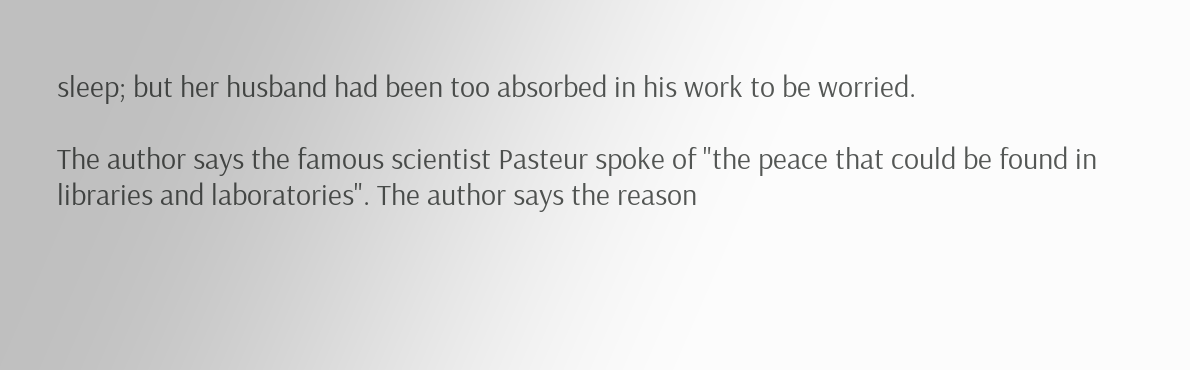sleep; but her husband had been too absorbed in his work to be worried.

The author says the famous scientist Pasteur spoke of "the peace that could be found in libraries and laboratories". The author says the reason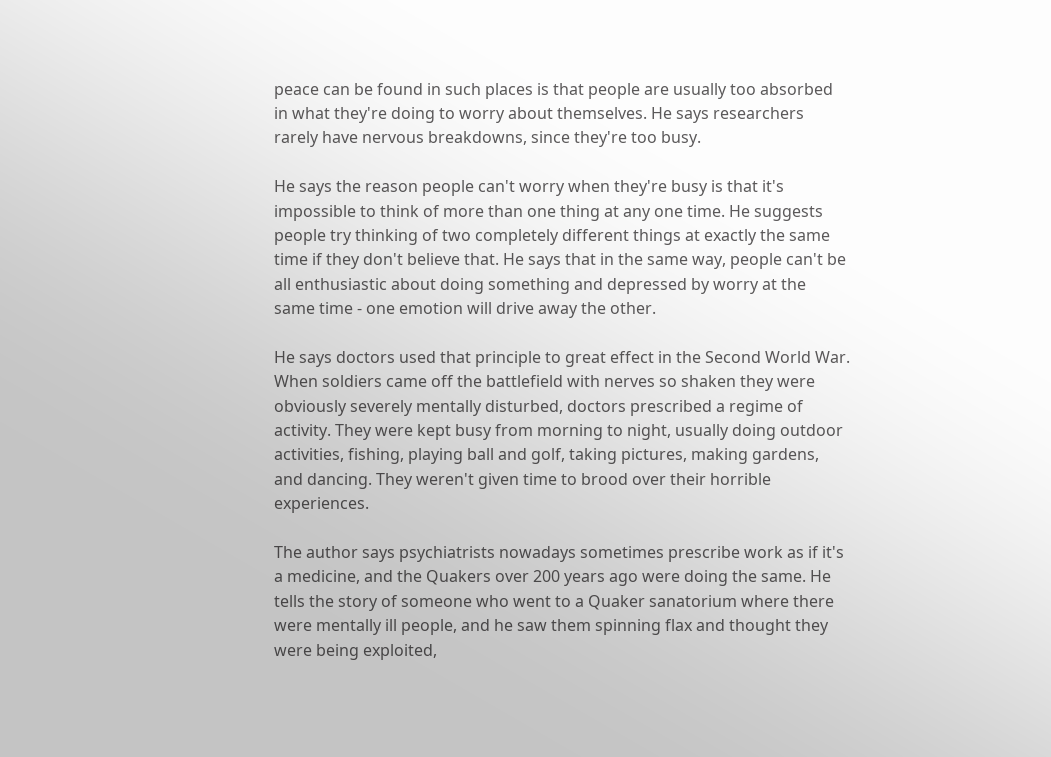peace can be found in such places is that people are usually too absorbed in what they're doing to worry about themselves. He says researchers rarely have nervous breakdowns, since they're too busy.

He says the reason people can't worry when they're busy is that it's impossible to think of more than one thing at any one time. He suggests people try thinking of two completely different things at exactly the same time if they don't believe that. He says that in the same way, people can't be all enthusiastic about doing something and depressed by worry at the same time - one emotion will drive away the other.

He says doctors used that principle to great effect in the Second World War. When soldiers came off the battlefield with nerves so shaken they were obviously severely mentally disturbed, doctors prescribed a regime of activity. They were kept busy from morning to night, usually doing outdoor activities, fishing, playing ball and golf, taking pictures, making gardens, and dancing. They weren't given time to brood over their horrible experiences.

The author says psychiatrists nowadays sometimes prescribe work as if it's a medicine, and the Quakers over 200 years ago were doing the same. He tells the story of someone who went to a Quaker sanatorium where there were mentally ill people, and he saw them spinning flax and thought they were being exploited,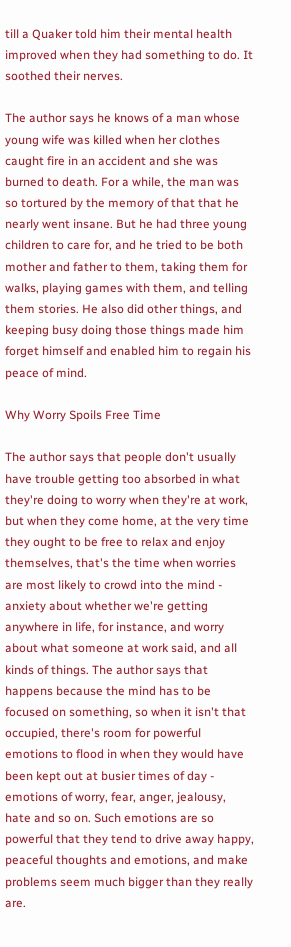till a Quaker told him their mental health improved when they had something to do. It soothed their nerves.

The author says he knows of a man whose young wife was killed when her clothes caught fire in an accident and she was burned to death. For a while, the man was so tortured by the memory of that that he nearly went insane. But he had three young children to care for, and he tried to be both mother and father to them, taking them for walks, playing games with them, and telling them stories. He also did other things, and keeping busy doing those things made him forget himself and enabled him to regain his peace of mind.

Why Worry Spoils Free Time

The author says that people don't usually have trouble getting too absorbed in what they're doing to worry when they're at work, but when they come home, at the very time they ought to be free to relax and enjoy themselves, that's the time when worries are most likely to crowd into the mind - anxiety about whether we're getting anywhere in life, for instance, and worry about what someone at work said, and all kinds of things. The author says that happens because the mind has to be focused on something, so when it isn't that occupied, there's room for powerful emotions to flood in when they would have been kept out at busier times of day - emotions of worry, fear, anger, jealousy, hate and so on. Such emotions are so powerful that they tend to drive away happy, peaceful thoughts and emotions, and make problems seem much bigger than they really are.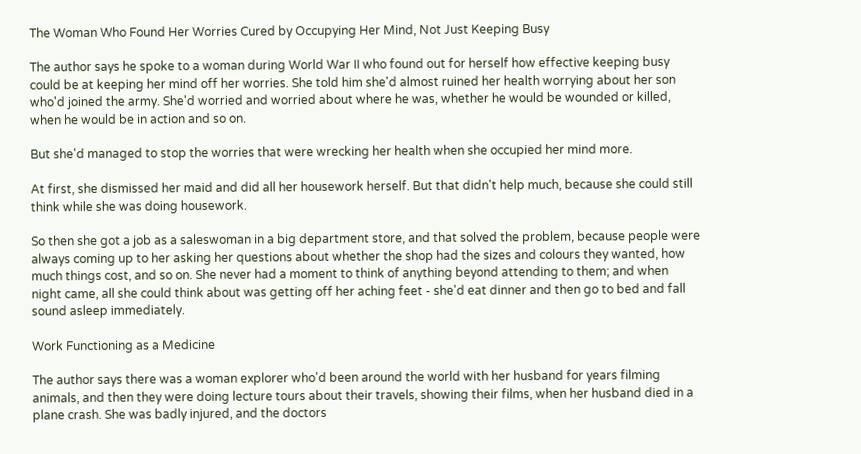The Woman Who Found Her Worries Cured by Occupying Her Mind, Not Just Keeping Busy

The author says he spoke to a woman during World War II who found out for herself how effective keeping busy could be at keeping her mind off her worries. She told him she'd almost ruined her health worrying about her son who'd joined the army. She'd worried and worried about where he was, whether he would be wounded or killed, when he would be in action and so on.

But she'd managed to stop the worries that were wrecking her health when she occupied her mind more.

At first, she dismissed her maid and did all her housework herself. But that didn't help much, because she could still think while she was doing housework.

So then she got a job as a saleswoman in a big department store, and that solved the problem, because people were always coming up to her asking her questions about whether the shop had the sizes and colours they wanted, how much things cost, and so on. She never had a moment to think of anything beyond attending to them; and when night came, all she could think about was getting off her aching feet - she'd eat dinner and then go to bed and fall sound asleep immediately.

Work Functioning as a Medicine

The author says there was a woman explorer who'd been around the world with her husband for years filming animals, and then they were doing lecture tours about their travels, showing their films, when her husband died in a plane crash. She was badly injured, and the doctors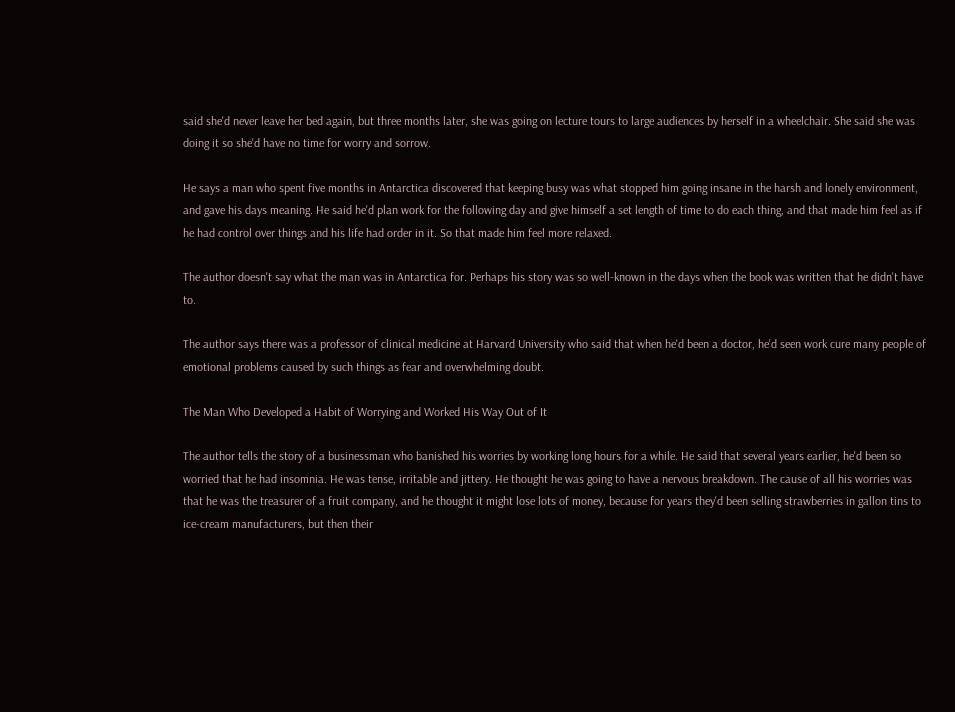said she'd never leave her bed again, but three months later, she was going on lecture tours to large audiences by herself in a wheelchair. She said she was doing it so she'd have no time for worry and sorrow.

He says a man who spent five months in Antarctica discovered that keeping busy was what stopped him going insane in the harsh and lonely environment, and gave his days meaning. He said he'd plan work for the following day and give himself a set length of time to do each thing, and that made him feel as if he had control over things and his life had order in it. So that made him feel more relaxed.

The author doesn't say what the man was in Antarctica for. Perhaps his story was so well-known in the days when the book was written that he didn't have to.

The author says there was a professor of clinical medicine at Harvard University who said that when he'd been a doctor, he'd seen work cure many people of emotional problems caused by such things as fear and overwhelming doubt.

The Man Who Developed a Habit of Worrying and Worked His Way Out of It

The author tells the story of a businessman who banished his worries by working long hours for a while. He said that several years earlier, he'd been so worried that he had insomnia. He was tense, irritable and jittery. He thought he was going to have a nervous breakdown. The cause of all his worries was that he was the treasurer of a fruit company, and he thought it might lose lots of money, because for years they'd been selling strawberries in gallon tins to ice-cream manufacturers, but then their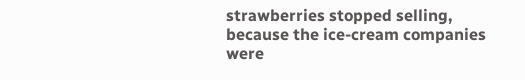strawberries stopped selling, because the ice-cream companies were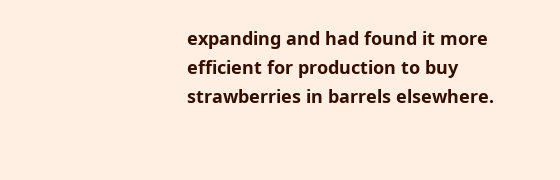expanding and had found it more efficient for production to buy strawberries in barrels elsewhere.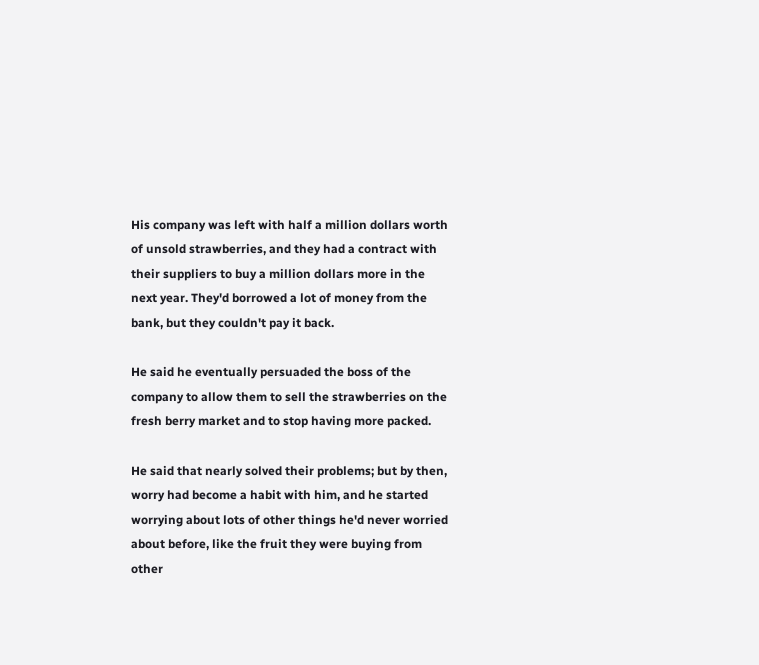His company was left with half a million dollars worth of unsold strawberries, and they had a contract with their suppliers to buy a million dollars more in the next year. They'd borrowed a lot of money from the bank, but they couldn't pay it back.

He said he eventually persuaded the boss of the company to allow them to sell the strawberries on the fresh berry market and to stop having more packed.

He said that nearly solved their problems; but by then, worry had become a habit with him, and he started worrying about lots of other things he'd never worried about before, like the fruit they were buying from other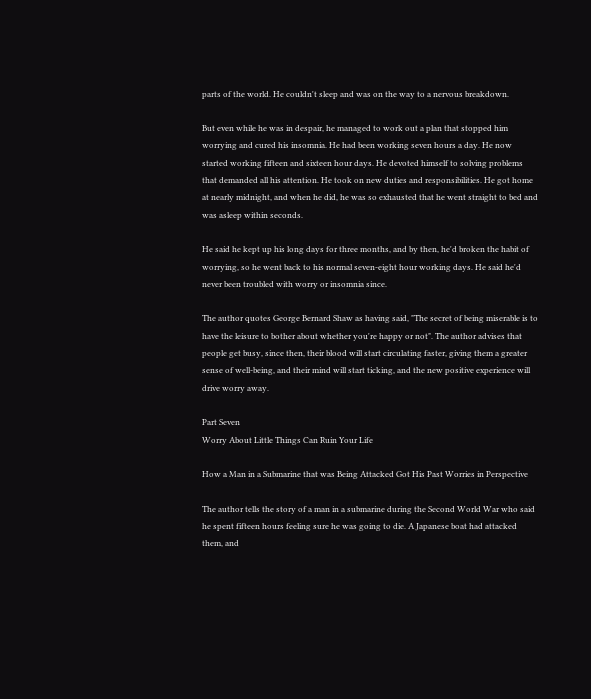parts of the world. He couldn't sleep and was on the way to a nervous breakdown.

But even while he was in despair, he managed to work out a plan that stopped him worrying and cured his insomnia. He had been working seven hours a day. He now started working fifteen and sixteen hour days. He devoted himself to solving problems that demanded all his attention. He took on new duties and responsibilities. He got home at nearly midnight, and when he did, he was so exhausted that he went straight to bed and was asleep within seconds.

He said he kept up his long days for three months, and by then, he'd broken the habit of worrying, so he went back to his normal seven-eight hour working days. He said he'd never been troubled with worry or insomnia since.

The author quotes George Bernard Shaw as having said, "The secret of being miserable is to have the leisure to bother about whether you're happy or not". The author advises that people get busy, since then, their blood will start circulating faster, giving them a greater sense of well-being, and their mind will start ticking, and the new positive experience will drive worry away.

Part Seven
Worry About Little Things Can Ruin Your Life

How a Man in a Submarine that was Being Attacked Got His Past Worries in Perspective

The author tells the story of a man in a submarine during the Second World War who said he spent fifteen hours feeling sure he was going to die. A Japanese boat had attacked them, and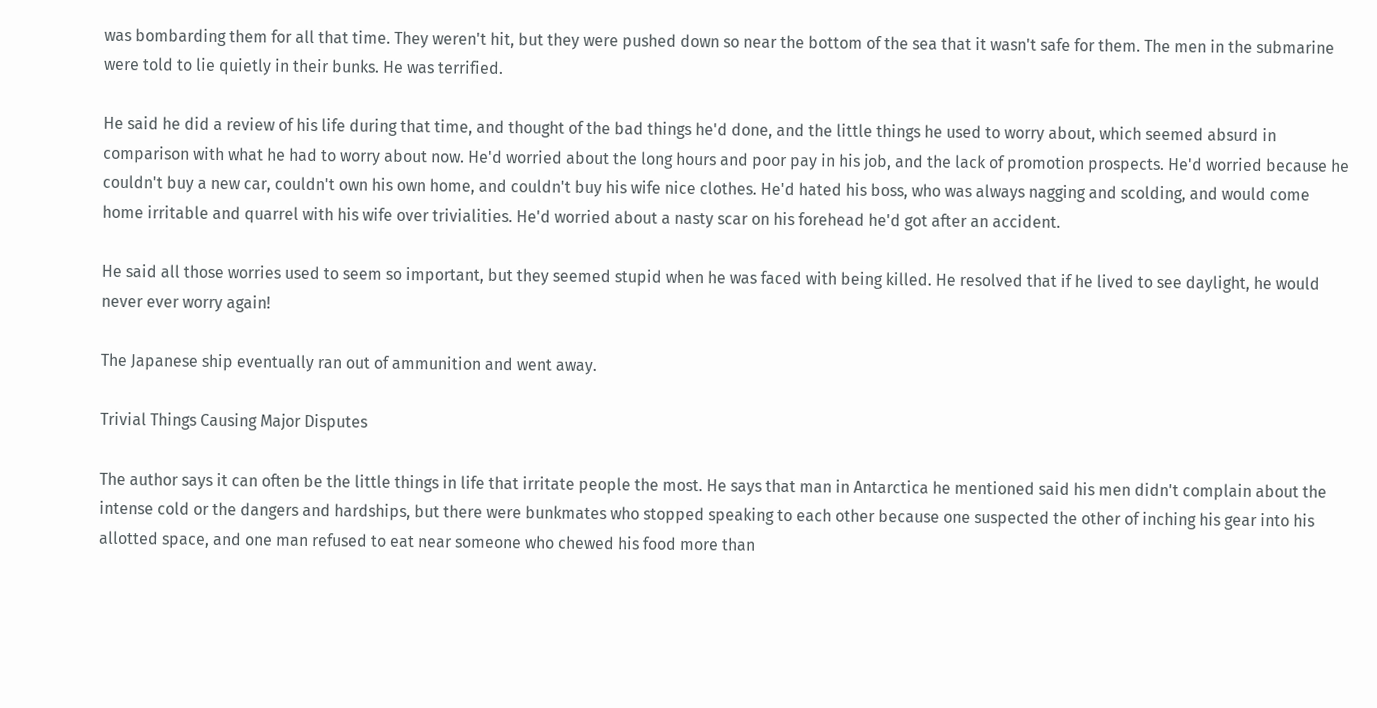was bombarding them for all that time. They weren't hit, but they were pushed down so near the bottom of the sea that it wasn't safe for them. The men in the submarine were told to lie quietly in their bunks. He was terrified.

He said he did a review of his life during that time, and thought of the bad things he'd done, and the little things he used to worry about, which seemed absurd in comparison with what he had to worry about now. He'd worried about the long hours and poor pay in his job, and the lack of promotion prospects. He'd worried because he couldn't buy a new car, couldn't own his own home, and couldn't buy his wife nice clothes. He'd hated his boss, who was always nagging and scolding, and would come home irritable and quarrel with his wife over trivialities. He'd worried about a nasty scar on his forehead he'd got after an accident.

He said all those worries used to seem so important, but they seemed stupid when he was faced with being killed. He resolved that if he lived to see daylight, he would never ever worry again!

The Japanese ship eventually ran out of ammunition and went away.

Trivial Things Causing Major Disputes

The author says it can often be the little things in life that irritate people the most. He says that man in Antarctica he mentioned said his men didn't complain about the intense cold or the dangers and hardships, but there were bunkmates who stopped speaking to each other because one suspected the other of inching his gear into his allotted space, and one man refused to eat near someone who chewed his food more than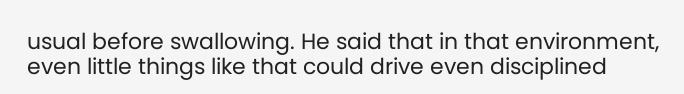usual before swallowing. He said that in that environment, even little things like that could drive even disciplined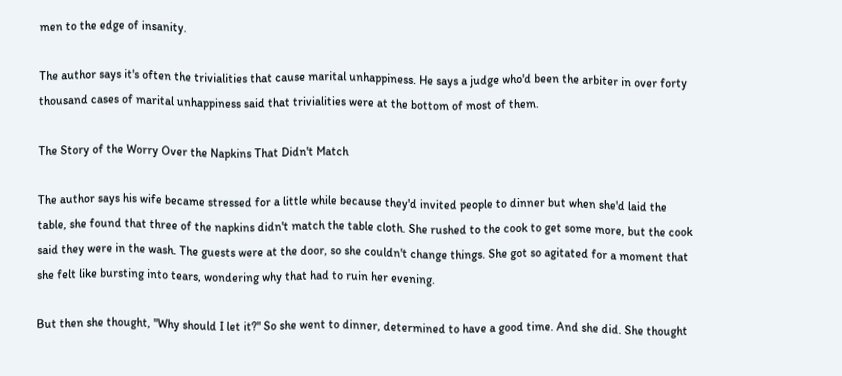men to the edge of insanity.

The author says it's often the trivialities that cause marital unhappiness. He says a judge who'd been the arbiter in over forty thousand cases of marital unhappiness said that trivialities were at the bottom of most of them.

The Story of the Worry Over the Napkins That Didn't Match

The author says his wife became stressed for a little while because they'd invited people to dinner but when she'd laid the table, she found that three of the napkins didn't match the table cloth. She rushed to the cook to get some more, but the cook said they were in the wash. The guests were at the door, so she couldn't change things. She got so agitated for a moment that she felt like bursting into tears, wondering why that had to ruin her evening.

But then she thought, "Why should I let it?" So she went to dinner, determined to have a good time. And she did. She thought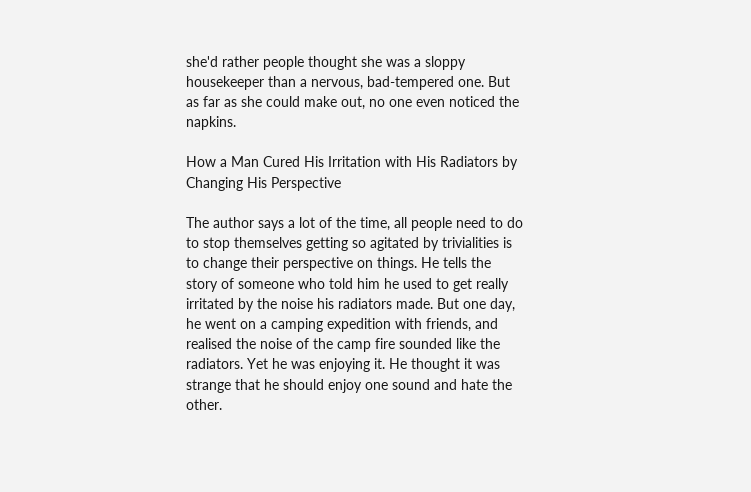she'd rather people thought she was a sloppy housekeeper than a nervous, bad-tempered one. But as far as she could make out, no one even noticed the napkins.

How a Man Cured His Irritation with His Radiators by Changing His Perspective

The author says a lot of the time, all people need to do to stop themselves getting so agitated by trivialities is to change their perspective on things. He tells the story of someone who told him he used to get really irritated by the noise his radiators made. But one day, he went on a camping expedition with friends, and realised the noise of the camp fire sounded like the radiators. Yet he was enjoying it. He thought it was strange that he should enjoy one sound and hate the other.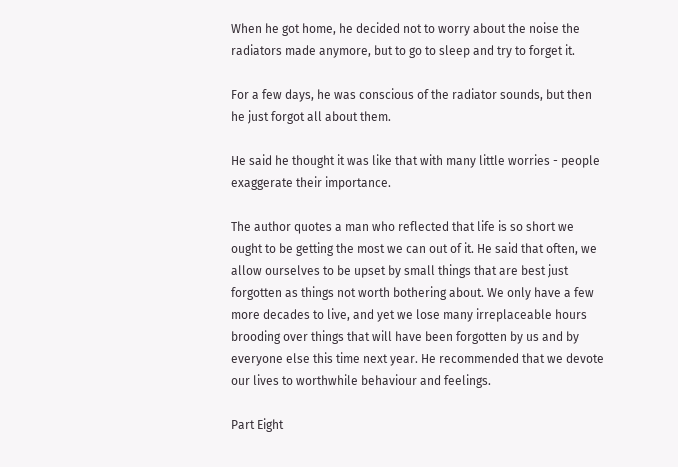When he got home, he decided not to worry about the noise the radiators made anymore, but to go to sleep and try to forget it.

For a few days, he was conscious of the radiator sounds, but then he just forgot all about them.

He said he thought it was like that with many little worries - people exaggerate their importance.

The author quotes a man who reflected that life is so short we ought to be getting the most we can out of it. He said that often, we allow ourselves to be upset by small things that are best just forgotten as things not worth bothering about. We only have a few more decades to live, and yet we lose many irreplaceable hours brooding over things that will have been forgotten by us and by everyone else this time next year. He recommended that we devote our lives to worthwhile behaviour and feelings.

Part Eight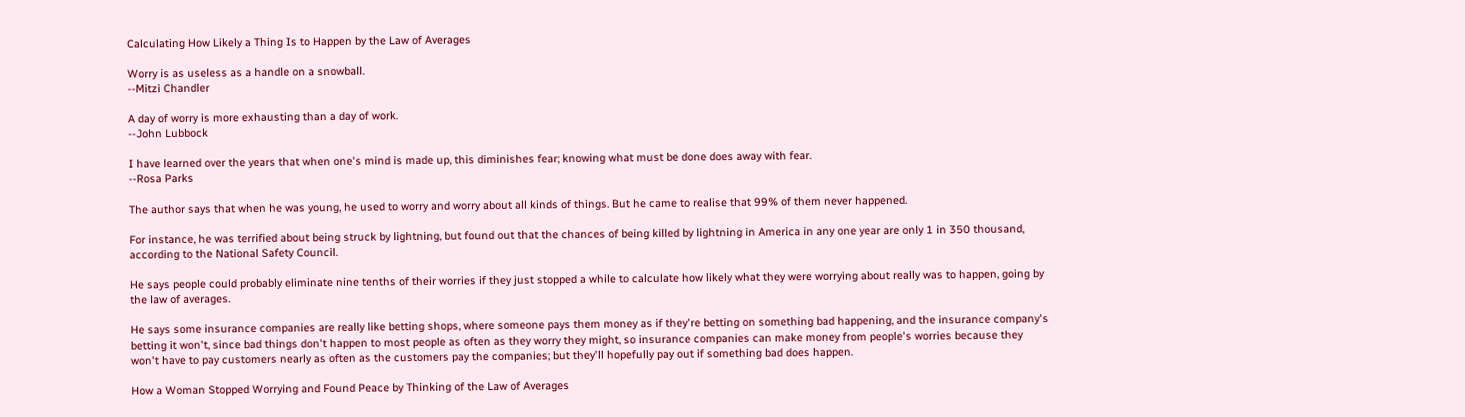Calculating How Likely a Thing Is to Happen by the Law of Averages

Worry is as useless as a handle on a snowball.
--Mitzi Chandler

A day of worry is more exhausting than a day of work.
--John Lubbock

I have learned over the years that when one's mind is made up, this diminishes fear; knowing what must be done does away with fear.
--Rosa Parks

The author says that when he was young, he used to worry and worry about all kinds of things. But he came to realise that 99% of them never happened.

For instance, he was terrified about being struck by lightning, but found out that the chances of being killed by lightning in America in any one year are only 1 in 350 thousand, according to the National Safety Council.

He says people could probably eliminate nine tenths of their worries if they just stopped a while to calculate how likely what they were worrying about really was to happen, going by the law of averages.

He says some insurance companies are really like betting shops, where someone pays them money as if they're betting on something bad happening, and the insurance company's betting it won't, since bad things don't happen to most people as often as they worry they might, so insurance companies can make money from people's worries because they won't have to pay customers nearly as often as the customers pay the companies; but they'll hopefully pay out if something bad does happen.

How a Woman Stopped Worrying and Found Peace by Thinking of the Law of Averages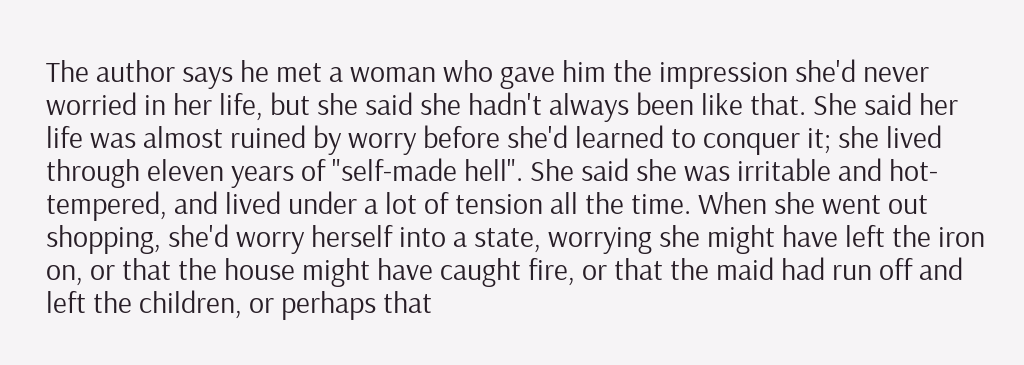The author says he met a woman who gave him the impression she'd never worried in her life, but she said she hadn't always been like that. She said her life was almost ruined by worry before she'd learned to conquer it; she lived through eleven years of "self-made hell". She said she was irritable and hot-tempered, and lived under a lot of tension all the time. When she went out shopping, she'd worry herself into a state, worrying she might have left the iron on, or that the house might have caught fire, or that the maid had run off and left the children, or perhaps that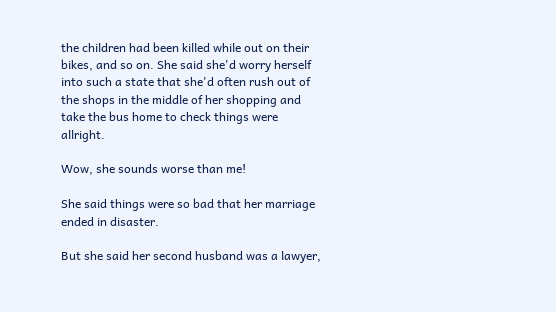the children had been killed while out on their bikes, and so on. She said she'd worry herself into such a state that she'd often rush out of the shops in the middle of her shopping and take the bus home to check things were allright.

Wow, she sounds worse than me!

She said things were so bad that her marriage ended in disaster.

But she said her second husband was a lawyer,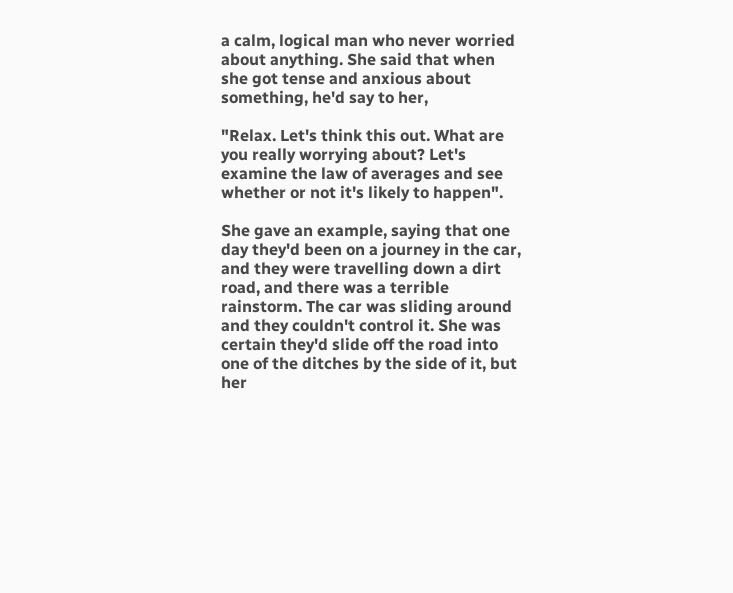a calm, logical man who never worried about anything. She said that when she got tense and anxious about something, he'd say to her,

"Relax. Let's think this out. What are you really worrying about? Let's examine the law of averages and see whether or not it's likely to happen".

She gave an example, saying that one day they'd been on a journey in the car, and they were travelling down a dirt road, and there was a terrible rainstorm. The car was sliding around and they couldn't control it. She was certain they'd slide off the road into one of the ditches by the side of it, but her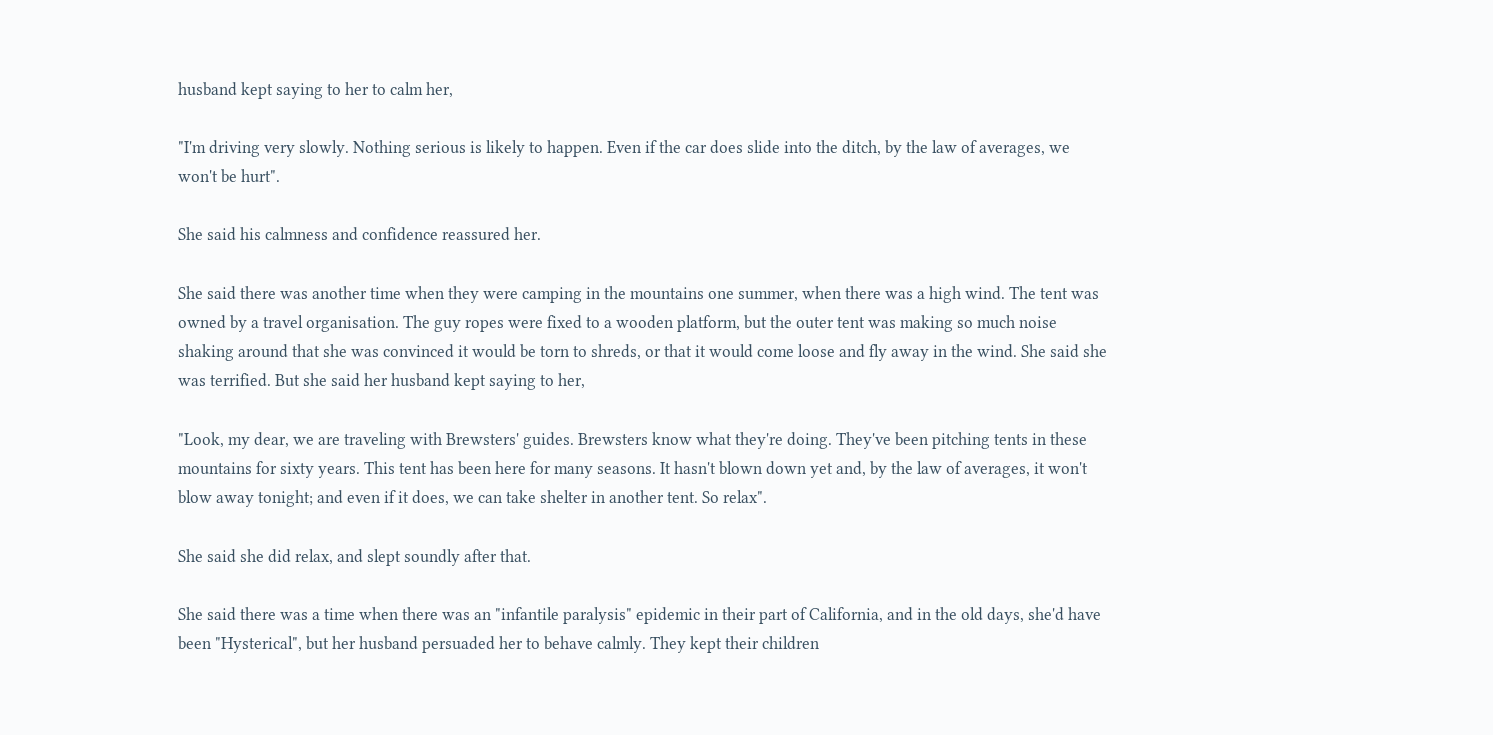husband kept saying to her to calm her,

"I'm driving very slowly. Nothing serious is likely to happen. Even if the car does slide into the ditch, by the law of averages, we won't be hurt".

She said his calmness and confidence reassured her.

She said there was another time when they were camping in the mountains one summer, when there was a high wind. The tent was owned by a travel organisation. The guy ropes were fixed to a wooden platform, but the outer tent was making so much noise shaking around that she was convinced it would be torn to shreds, or that it would come loose and fly away in the wind. She said she was terrified. But she said her husband kept saying to her,

"Look, my dear, we are traveling with Brewsters' guides. Brewsters know what they're doing. They've been pitching tents in these mountains for sixty years. This tent has been here for many seasons. It hasn't blown down yet and, by the law of averages, it won't blow away tonight; and even if it does, we can take shelter in another tent. So relax".

She said she did relax, and slept soundly after that.

She said there was a time when there was an "infantile paralysis" epidemic in their part of California, and in the old days, she'd have been "Hysterical", but her husband persuaded her to behave calmly. They kept their children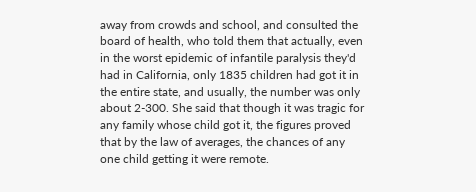away from crowds and school, and consulted the board of health, who told them that actually, even in the worst epidemic of infantile paralysis they'd had in California, only 1835 children had got it in the entire state, and usually, the number was only about 2-300. She said that though it was tragic for any family whose child got it, the figures proved that by the law of averages, the chances of any one child getting it were remote.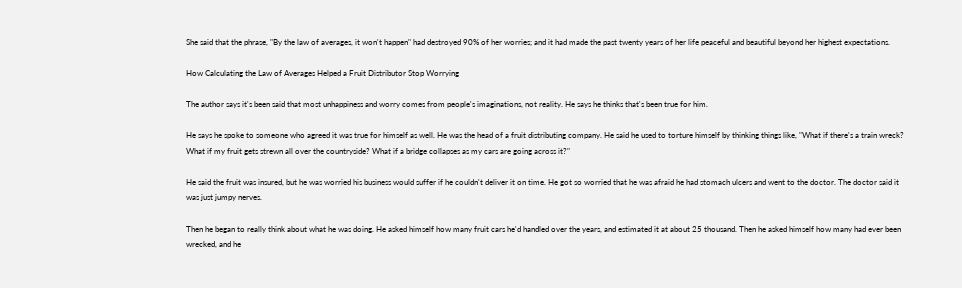She said that the phrase, "By the law of averages, it won't happen" had destroyed 90% of her worries; and it had made the past twenty years of her life peaceful and beautiful beyond her highest expectations.

How Calculating the Law of Averages Helped a Fruit Distributor Stop Worrying

The author says it's been said that most unhappiness and worry comes from people's imaginations, not reality. He says he thinks that's been true for him.

He says he spoke to someone who agreed it was true for himself as well. He was the head of a fruit distributing company. He said he used to torture himself by thinking things like, "What if there's a train wreck? What if my fruit gets strewn all over the countryside? What if a bridge collapses as my cars are going across it?"

He said the fruit was insured, but he was worried his business would suffer if he couldn't deliver it on time. He got so worried that he was afraid he had stomach ulcers and went to the doctor. The doctor said it was just jumpy nerves.

Then he began to really think about what he was doing. He asked himself how many fruit cars he'd handled over the years, and estimated it at about 25 thousand. Then he asked himself how many had ever been wrecked, and he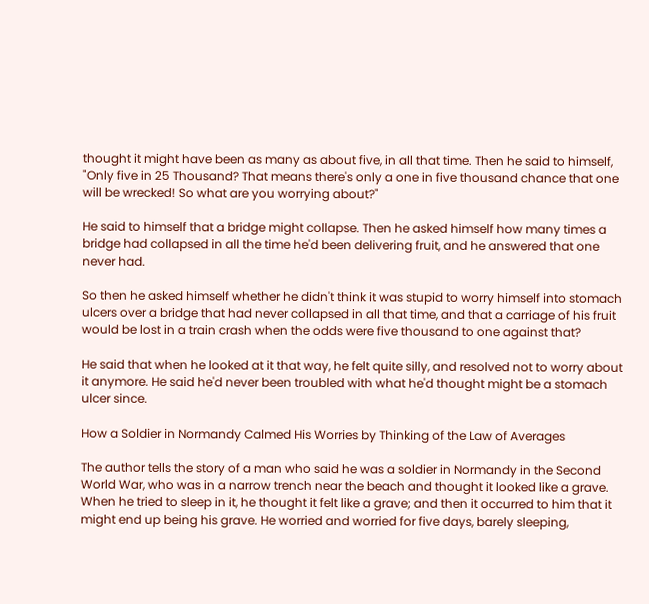thought it might have been as many as about five, in all that time. Then he said to himself, "Only five in 25 Thousand? That means there's only a one in five thousand chance that one will be wrecked! So what are you worrying about?"

He said to himself that a bridge might collapse. Then he asked himself how many times a bridge had collapsed in all the time he'd been delivering fruit, and he answered that one never had.

So then he asked himself whether he didn't think it was stupid to worry himself into stomach ulcers over a bridge that had never collapsed in all that time, and that a carriage of his fruit would be lost in a train crash when the odds were five thousand to one against that?

He said that when he looked at it that way, he felt quite silly, and resolved not to worry about it anymore. He said he'd never been troubled with what he'd thought might be a stomach ulcer since.

How a Soldier in Normandy Calmed His Worries by Thinking of the Law of Averages

The author tells the story of a man who said he was a soldier in Normandy in the Second World War, who was in a narrow trench near the beach and thought it looked like a grave. When he tried to sleep in it, he thought it felt like a grave; and then it occurred to him that it might end up being his grave. He worried and worried for five days, barely sleeping,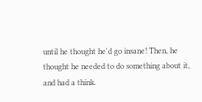until he thought he'd go insane! Then, he thought he needed to do something about it, and had a think.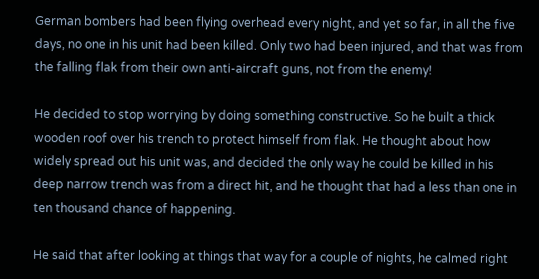German bombers had been flying overhead every night, and yet so far, in all the five days, no one in his unit had been killed. Only two had been injured, and that was from the falling flak from their own anti-aircraft guns, not from the enemy!

He decided to stop worrying by doing something constructive. So he built a thick wooden roof over his trench to protect himself from flak. He thought about how widely spread out his unit was, and decided the only way he could be killed in his deep narrow trench was from a direct hit, and he thought that had a less than one in ten thousand chance of happening.

He said that after looking at things that way for a couple of nights, he calmed right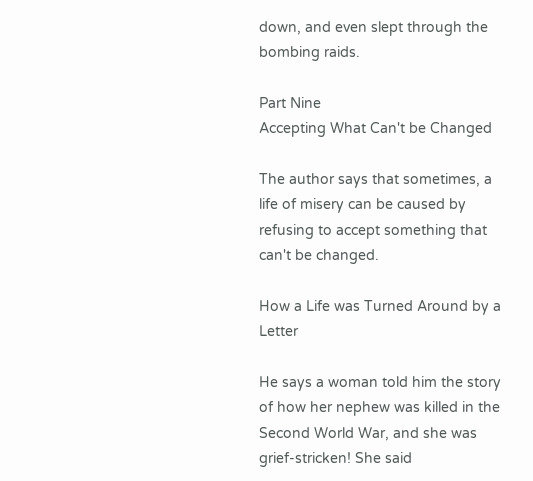down, and even slept through the bombing raids.

Part Nine
Accepting What Can't be Changed

The author says that sometimes, a life of misery can be caused by refusing to accept something that can't be changed.

How a Life was Turned Around by a Letter

He says a woman told him the story of how her nephew was killed in the Second World War, and she was grief-stricken! She said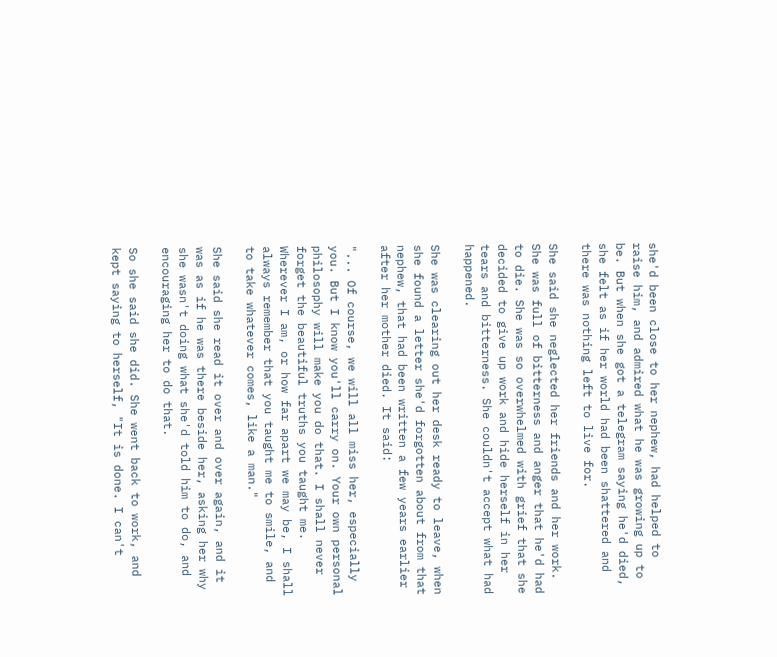she'd been close to her nephew, had helped to raise him, and admired what he was growing up to be. But when she got a telegram saying he'd died, she felt as if her world had been shattered and there was nothing left to live for.

She said she neglected her friends and her work. She was full of bitterness and anger that he'd had to die. She was so overwhelmed with grief that she decided to give up work and hide herself in her tears and bitterness. She couldn't accept what had happened.

She was clearing out her desk ready to leave, when she found a letter she'd forgotten about from that nephew, that had been written a few years earlier after her mother died. It said:

"... Of course, we will all miss her, especially you. But I know you'll carry on. Your own personal philosophy will make you do that. I shall never forget the beautiful truths you taught me. Wherever I am, or how far apart we may be, I shall always remember that you taught me to smile, and to take whatever comes, like a man."

She said she read it over and over again, and it was as if he was there beside her, asking her why she wasn't doing what she'd told him to do, and encouraging her to do that.

So she said she did. She went back to work, and kept saying to herself, "It is done. I can't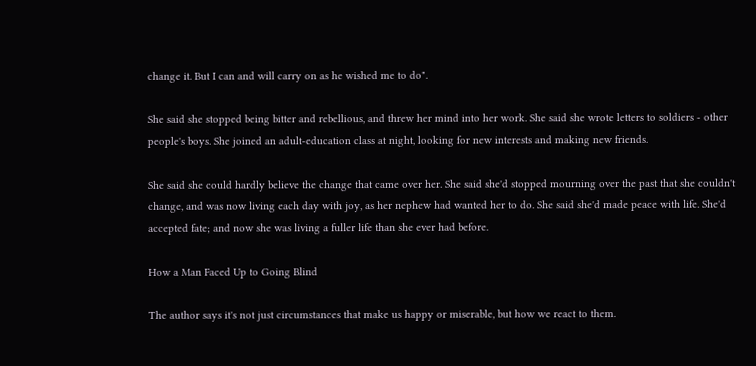change it. But I can and will carry on as he wished me to do".

She said she stopped being bitter and rebellious, and threw her mind into her work. She said she wrote letters to soldiers - other people's boys. She joined an adult-education class at night, looking for new interests and making new friends.

She said she could hardly believe the change that came over her. She said she'd stopped mourning over the past that she couldn't change, and was now living each day with joy, as her nephew had wanted her to do. She said she'd made peace with life. She'd accepted fate; and now she was living a fuller life than she ever had before.

How a Man Faced Up to Going Blind

The author says it's not just circumstances that make us happy or miserable, but how we react to them.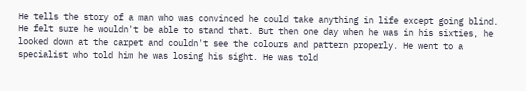He tells the story of a man who was convinced he could take anything in life except going blind. He felt sure he wouldn't be able to stand that. But then one day when he was in his sixties, he looked down at the carpet and couldn't see the colours and pattern properly. He went to a specialist who told him he was losing his sight. He was told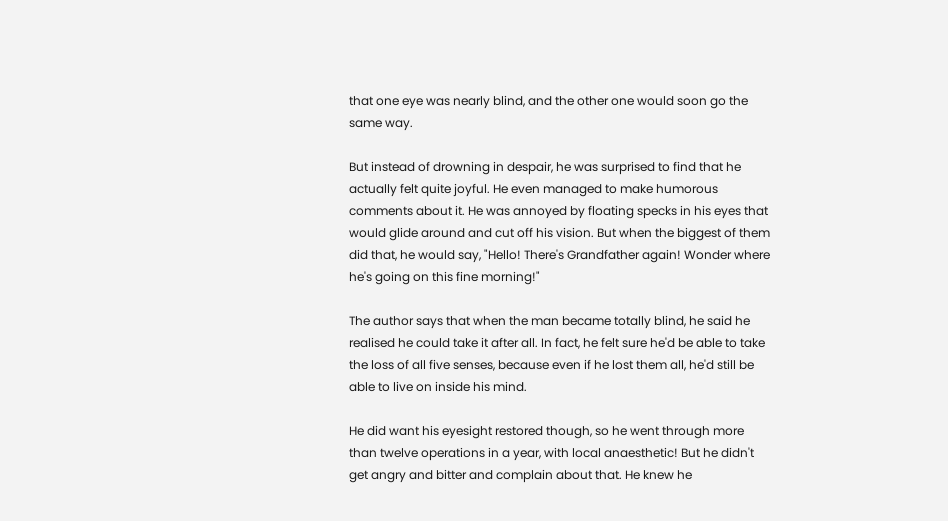that one eye was nearly blind, and the other one would soon go the same way.

But instead of drowning in despair, he was surprised to find that he actually felt quite joyful. He even managed to make humorous comments about it. He was annoyed by floating specks in his eyes that would glide around and cut off his vision. But when the biggest of them did that, he would say, "Hello! There's Grandfather again! Wonder where he's going on this fine morning!"

The author says that when the man became totally blind, he said he realised he could take it after all. In fact, he felt sure he'd be able to take the loss of all five senses, because even if he lost them all, he'd still be able to live on inside his mind.

He did want his eyesight restored though, so he went through more than twelve operations in a year, with local anaesthetic! But he didn't get angry and bitter and complain about that. He knew he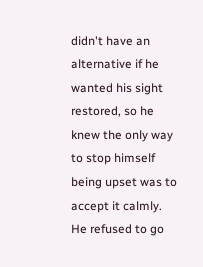didn't have an alternative if he wanted his sight restored, so he knew the only way to stop himself being upset was to accept it calmly. He refused to go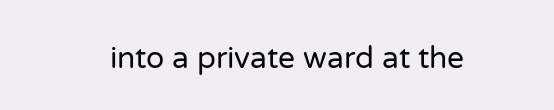into a private ward at the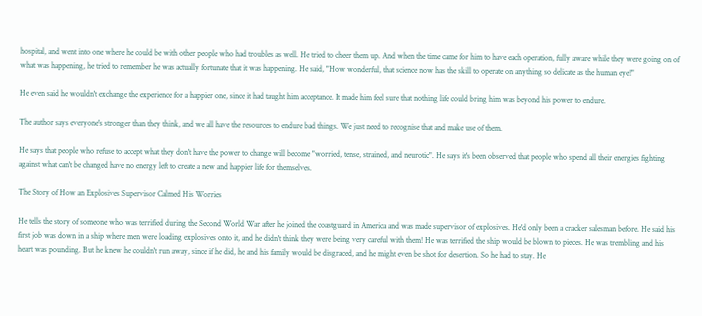hospital, and went into one where he could be with other people who had troubles as well. He tried to cheer them up. And when the time came for him to have each operation, fully aware while they were going on of what was happening, he tried to remember he was actually fortunate that it was happening. He said, "How wonderful, that science now has the skill to operate on anything so delicate as the human eye!"

He even said he wouldn't exchange the experience for a happier one, since it had taught him acceptance. It made him feel sure that nothing life could bring him was beyond his power to endure.

The author says everyone's stronger than they think, and we all have the resources to endure bad things. We just need to recognise that and make use of them.

He says that people who refuse to accept what they don't have the power to change will become "worried, tense, strained, and neurotic". He says it's been observed that people who spend all their energies fighting against what can't be changed have no energy left to create a new and happier life for themselves.

The Story of How an Explosives Supervisor Calmed His Worries

He tells the story of someone who was terrified during the Second World War after he joined the coastguard in America and was made supervisor of explosives. He'd only been a cracker salesman before. He said his first job was down in a ship where men were loading explosives onto it, and he didn't think they were being very careful with them! He was terrified the ship would be blown to pieces. He was trembling and his heart was pounding. But he knew he couldn't run away, since if he did, he and his family would be disgraced, and he might even be shot for desertion. So he had to stay. He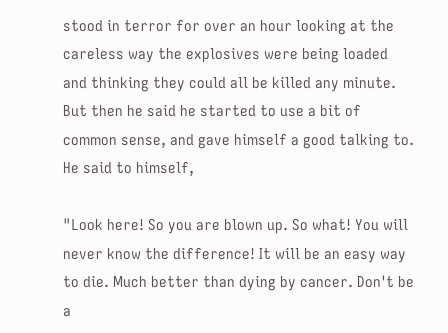stood in terror for over an hour looking at the careless way the explosives were being loaded and thinking they could all be killed any minute. But then he said he started to use a bit of common sense, and gave himself a good talking to. He said to himself,

"Look here! So you are blown up. So what! You will never know the difference! It will be an easy way to die. Much better than dying by cancer. Don't be a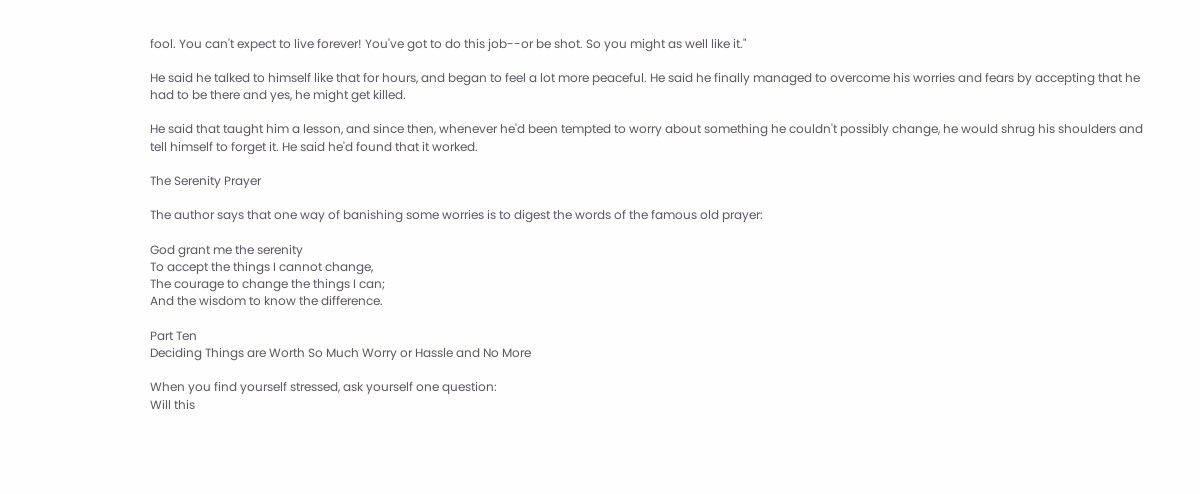fool. You can't expect to live forever! You've got to do this job--or be shot. So you might as well like it."

He said he talked to himself like that for hours, and began to feel a lot more peaceful. He said he finally managed to overcome his worries and fears by accepting that he had to be there and yes, he might get killed.

He said that taught him a lesson, and since then, whenever he'd been tempted to worry about something he couldn't possibly change, he would shrug his shoulders and tell himself to forget it. He said he'd found that it worked.

The Serenity Prayer

The author says that one way of banishing some worries is to digest the words of the famous old prayer:

God grant me the serenity
To accept the things I cannot change,
The courage to change the things I can;
And the wisdom to know the difference.

Part Ten
Deciding Things are Worth So Much Worry or Hassle and No More

When you find yourself stressed, ask yourself one question:
Will this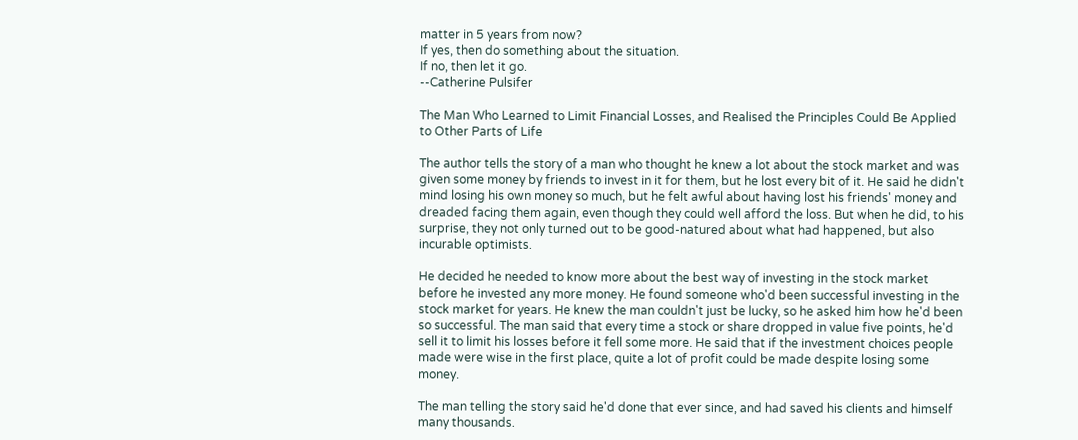matter in 5 years from now?
If yes, then do something about the situation.
If no, then let it go.
--Catherine Pulsifer

The Man Who Learned to Limit Financial Losses, and Realised the Principles Could Be Applied to Other Parts of Life

The author tells the story of a man who thought he knew a lot about the stock market and was given some money by friends to invest in it for them, but he lost every bit of it. He said he didn't mind losing his own money so much, but he felt awful about having lost his friends' money and dreaded facing them again, even though they could well afford the loss. But when he did, to his surprise, they not only turned out to be good-natured about what had happened, but also incurable optimists.

He decided he needed to know more about the best way of investing in the stock market before he invested any more money. He found someone who'd been successful investing in the stock market for years. He knew the man couldn't just be lucky, so he asked him how he'd been so successful. The man said that every time a stock or share dropped in value five points, he'd sell it to limit his losses before it fell some more. He said that if the investment choices people made were wise in the first place, quite a lot of profit could be made despite losing some money.

The man telling the story said he'd done that ever since, and had saved his clients and himself many thousands.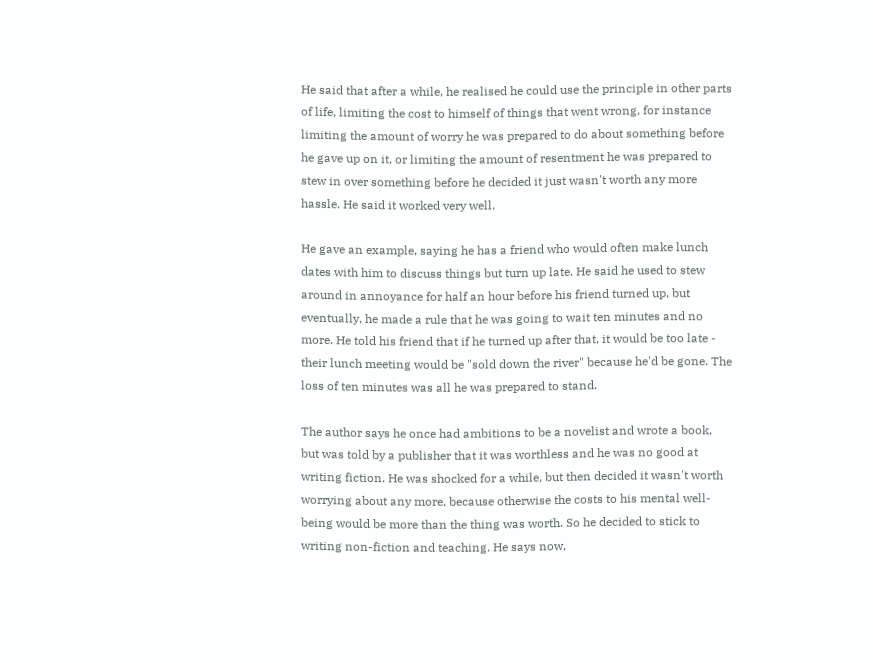He said that after a while, he realised he could use the principle in other parts of life, limiting the cost to himself of things that went wrong, for instance limiting the amount of worry he was prepared to do about something before he gave up on it, or limiting the amount of resentment he was prepared to stew in over something before he decided it just wasn't worth any more hassle. He said it worked very well.

He gave an example, saying he has a friend who would often make lunch dates with him to discuss things but turn up late. He said he used to stew around in annoyance for half an hour before his friend turned up, but eventually, he made a rule that he was going to wait ten minutes and no more. He told his friend that if he turned up after that, it would be too late - their lunch meeting would be "sold down the river" because he'd be gone. The loss of ten minutes was all he was prepared to stand.

The author says he once had ambitions to be a novelist and wrote a book, but was told by a publisher that it was worthless and he was no good at writing fiction. He was shocked for a while, but then decided it wasn't worth worrying about any more, because otherwise the costs to his mental well-being would be more than the thing was worth. So he decided to stick to writing non-fiction and teaching. He says now,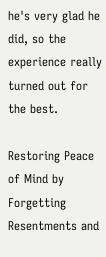he's very glad he did, so the experience really turned out for the best.

Restoring Peace of Mind by Forgetting Resentments and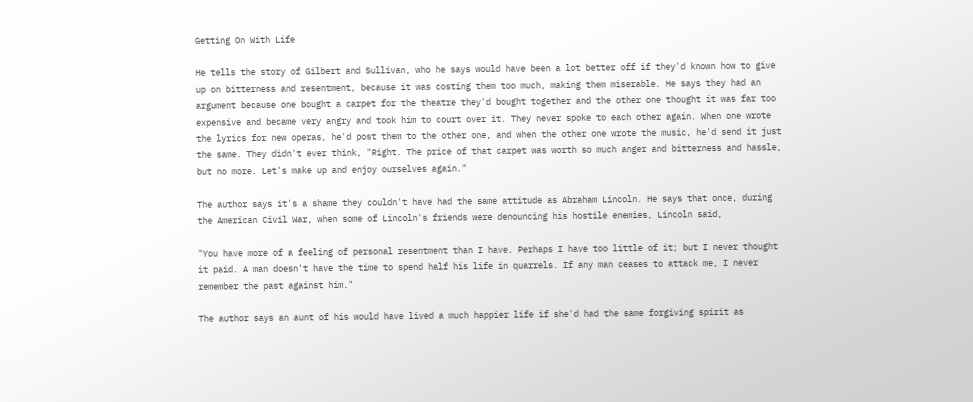Getting On With Life

He tells the story of Gilbert and Sullivan, who he says would have been a lot better off if they'd known how to give up on bitterness and resentment, because it was costing them too much, making them miserable. He says they had an argument because one bought a carpet for the theatre they'd bought together and the other one thought it was far too expensive and became very angry and took him to court over it. They never spoke to each other again. When one wrote the lyrics for new operas, he'd post them to the other one, and when the other one wrote the music, he'd send it just the same. They didn't ever think, "Right. The price of that carpet was worth so much anger and bitterness and hassle, but no more. Let's make up and enjoy ourselves again."

The author says it's a shame they couldn't have had the same attitude as Abraham Lincoln. He says that once, during the American Civil War, when some of Lincoln's friends were denouncing his hostile enemies, Lincoln said,

"You have more of a feeling of personal resentment than I have. Perhaps I have too little of it; but I never thought it paid. A man doesn't have the time to spend half his life in quarrels. If any man ceases to attack me, I never remember the past against him."

The author says an aunt of his would have lived a much happier life if she'd had the same forgiving spirit as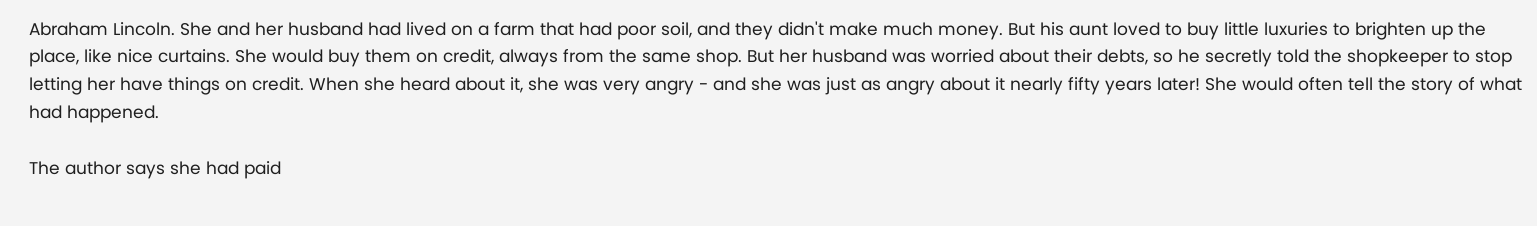Abraham Lincoln. She and her husband had lived on a farm that had poor soil, and they didn't make much money. But his aunt loved to buy little luxuries to brighten up the place, like nice curtains. She would buy them on credit, always from the same shop. But her husband was worried about their debts, so he secretly told the shopkeeper to stop letting her have things on credit. When she heard about it, she was very angry - and she was just as angry about it nearly fifty years later! She would often tell the story of what had happened.

The author says she had paid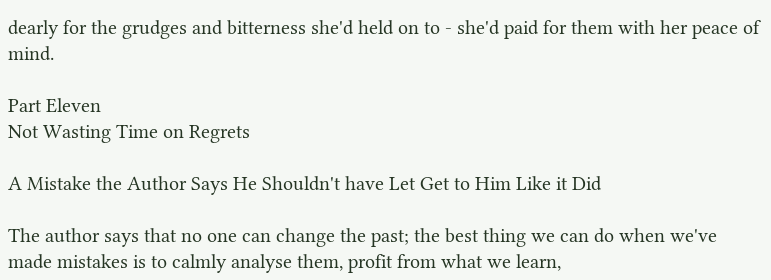dearly for the grudges and bitterness she'd held on to - she'd paid for them with her peace of mind.

Part Eleven
Not Wasting Time on Regrets

A Mistake the Author Says He Shouldn't have Let Get to Him Like it Did

The author says that no one can change the past; the best thing we can do when we've made mistakes is to calmly analyse them, profit from what we learn,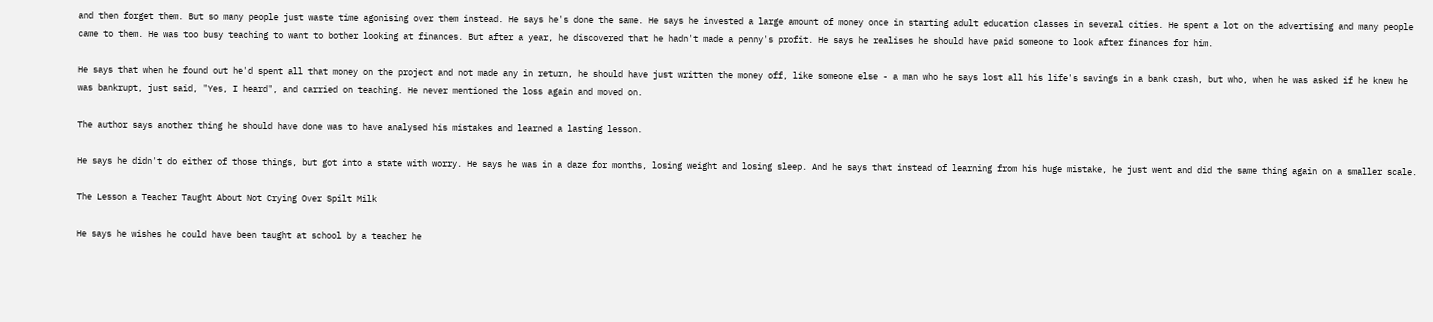and then forget them. But so many people just waste time agonising over them instead. He says he's done the same. He says he invested a large amount of money once in starting adult education classes in several cities. He spent a lot on the advertising and many people came to them. He was too busy teaching to want to bother looking at finances. But after a year, he discovered that he hadn't made a penny's profit. He says he realises he should have paid someone to look after finances for him.

He says that when he found out he'd spent all that money on the project and not made any in return, he should have just written the money off, like someone else - a man who he says lost all his life's savings in a bank crash, but who, when he was asked if he knew he was bankrupt, just said, "Yes, I heard", and carried on teaching. He never mentioned the loss again and moved on.

The author says another thing he should have done was to have analysed his mistakes and learned a lasting lesson.

He says he didn't do either of those things, but got into a state with worry. He says he was in a daze for months, losing weight and losing sleep. And he says that instead of learning from his huge mistake, he just went and did the same thing again on a smaller scale.

The Lesson a Teacher Taught About Not Crying Over Spilt Milk

He says he wishes he could have been taught at school by a teacher he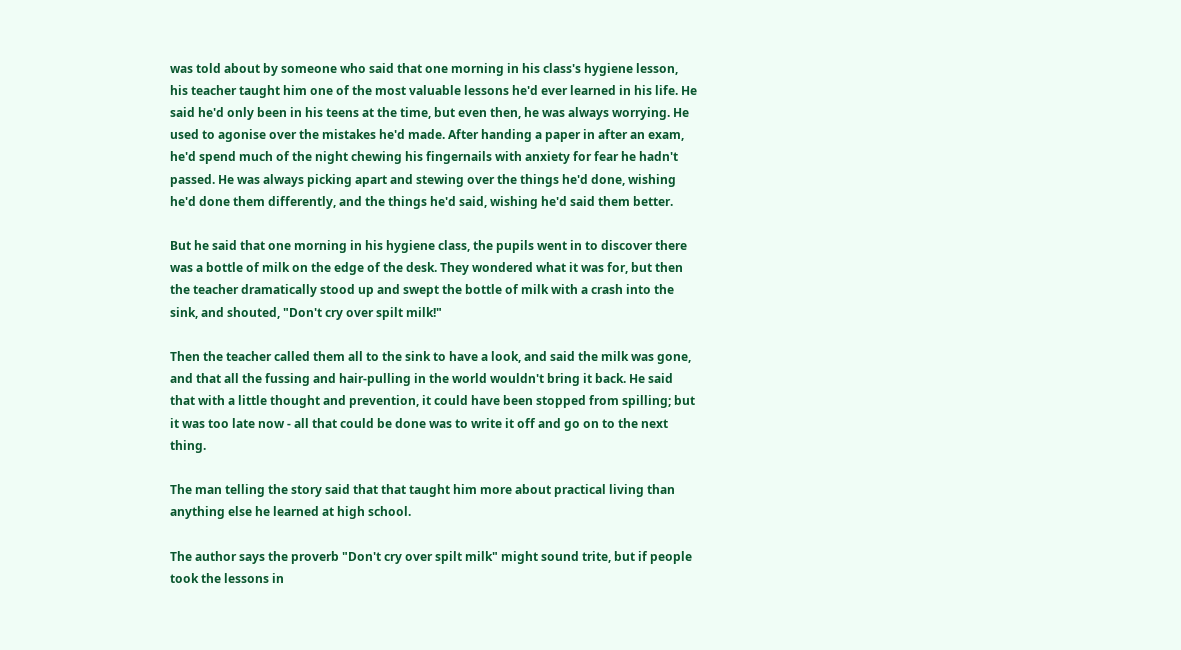was told about by someone who said that one morning in his class's hygiene lesson, his teacher taught him one of the most valuable lessons he'd ever learned in his life. He said he'd only been in his teens at the time, but even then, he was always worrying. He used to agonise over the mistakes he'd made. After handing a paper in after an exam, he'd spend much of the night chewing his fingernails with anxiety for fear he hadn't passed. He was always picking apart and stewing over the things he'd done, wishing he'd done them differently, and the things he'd said, wishing he'd said them better.

But he said that one morning in his hygiene class, the pupils went in to discover there was a bottle of milk on the edge of the desk. They wondered what it was for, but then the teacher dramatically stood up and swept the bottle of milk with a crash into the sink, and shouted, "Don't cry over spilt milk!"

Then the teacher called them all to the sink to have a look, and said the milk was gone, and that all the fussing and hair-pulling in the world wouldn't bring it back. He said that with a little thought and prevention, it could have been stopped from spilling; but it was too late now - all that could be done was to write it off and go on to the next thing.

The man telling the story said that that taught him more about practical living than anything else he learned at high school.

The author says the proverb "Don't cry over spilt milk" might sound trite, but if people took the lessons in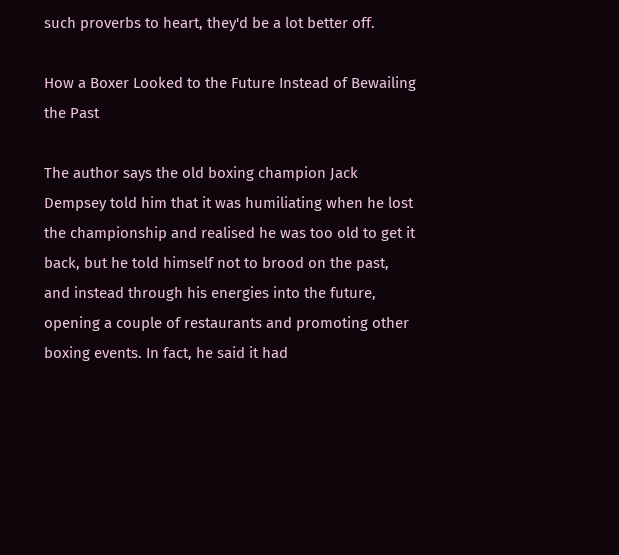such proverbs to heart, they'd be a lot better off.

How a Boxer Looked to the Future Instead of Bewailing the Past

The author says the old boxing champion Jack Dempsey told him that it was humiliating when he lost the championship and realised he was too old to get it back, but he told himself not to brood on the past, and instead through his energies into the future, opening a couple of restaurants and promoting other boxing events. In fact, he said it had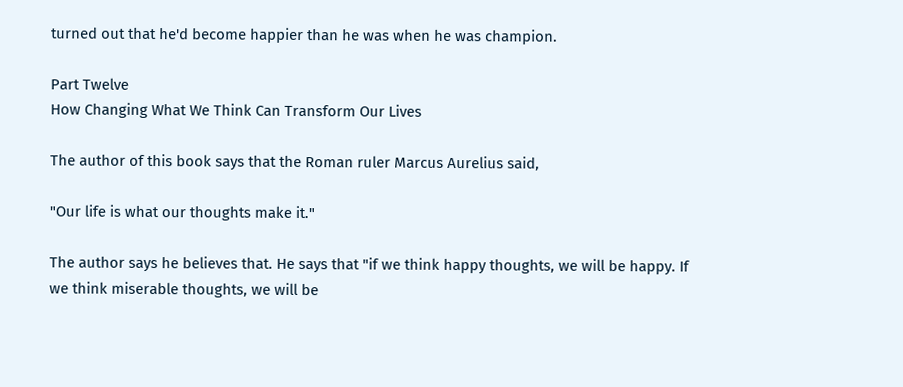turned out that he'd become happier than he was when he was champion.

Part Twelve
How Changing What We Think Can Transform Our Lives

The author of this book says that the Roman ruler Marcus Aurelius said,

"Our life is what our thoughts make it."

The author says he believes that. He says that "if we think happy thoughts, we will be happy. If we think miserable thoughts, we will be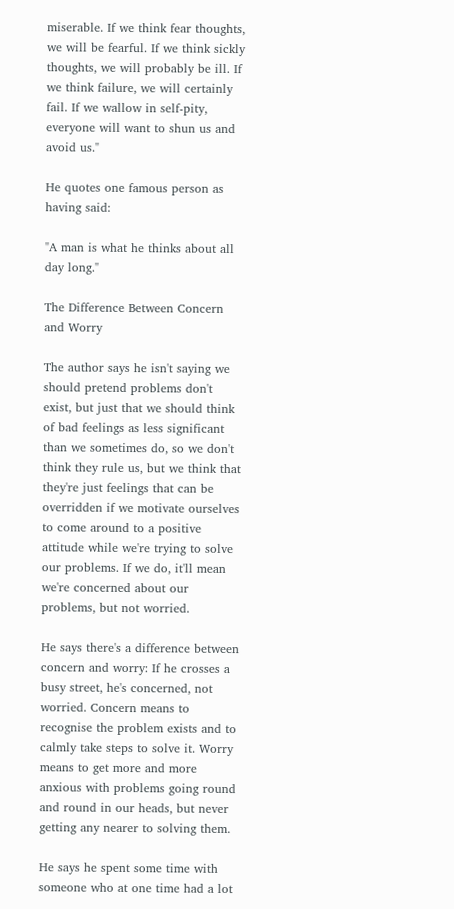miserable. If we think fear thoughts, we will be fearful. If we think sickly thoughts, we will probably be ill. If we think failure, we will certainly fail. If we wallow in self-pity, everyone will want to shun us and avoid us."

He quotes one famous person as having said:

"A man is what he thinks about all day long."

The Difference Between Concern and Worry

The author says he isn't saying we should pretend problems don't exist, but just that we should think of bad feelings as less significant than we sometimes do, so we don't think they rule us, but we think that they're just feelings that can be overridden if we motivate ourselves to come around to a positive attitude while we're trying to solve our problems. If we do, it'll mean we're concerned about our problems, but not worried.

He says there's a difference between concern and worry: If he crosses a busy street, he's concerned, not worried. Concern means to recognise the problem exists and to calmly take steps to solve it. Worry means to get more and more anxious with problems going round and round in our heads, but never getting any nearer to solving them.

He says he spent some time with someone who at one time had a lot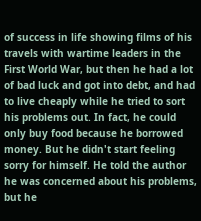of success in life showing films of his travels with wartime leaders in the First World War, but then he had a lot of bad luck and got into debt, and had to live cheaply while he tried to sort his problems out. In fact, he could only buy food because he borrowed money. But he didn't start feeling sorry for himself. He told the author he was concerned about his problems, but he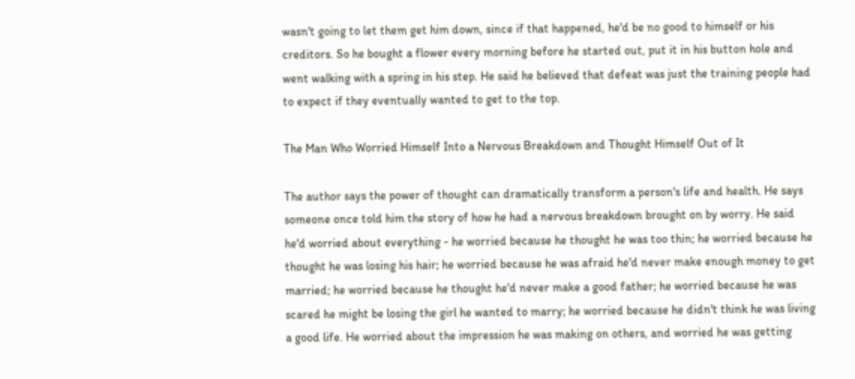wasn't going to let them get him down, since if that happened, he'd be no good to himself or his creditors. So he bought a flower every morning before he started out, put it in his button hole and went walking with a spring in his step. He said he believed that defeat was just the training people had to expect if they eventually wanted to get to the top.

The Man Who Worried Himself Into a Nervous Breakdown and Thought Himself Out of It

The author says the power of thought can dramatically transform a person's life and health. He says someone once told him the story of how he had a nervous breakdown brought on by worry. He said he'd worried about everything - he worried because he thought he was too thin; he worried because he thought he was losing his hair; he worried because he was afraid he'd never make enough money to get married; he worried because he thought he'd never make a good father; he worried because he was scared he might be losing the girl he wanted to marry; he worried because he didn't think he was living a good life. He worried about the impression he was making on others, and worried he was getting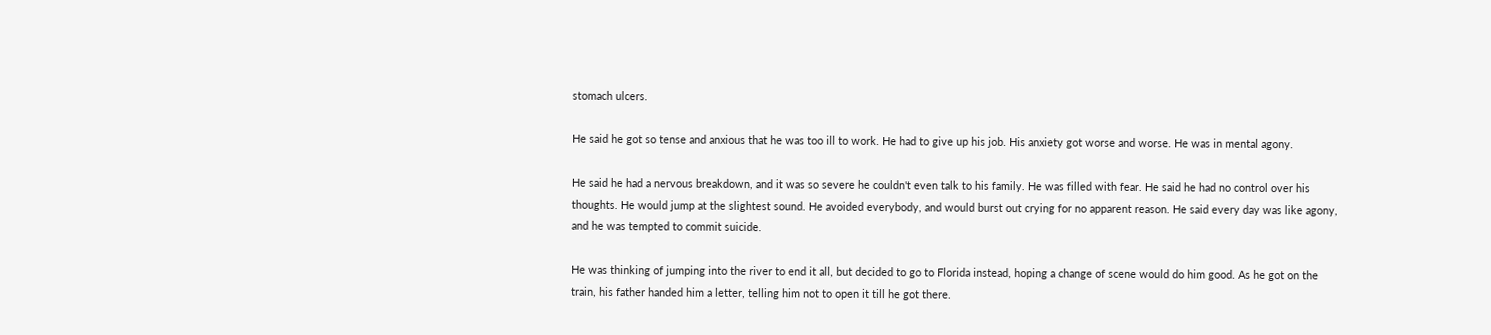stomach ulcers.

He said he got so tense and anxious that he was too ill to work. He had to give up his job. His anxiety got worse and worse. He was in mental agony.

He said he had a nervous breakdown, and it was so severe he couldn't even talk to his family. He was filled with fear. He said he had no control over his thoughts. He would jump at the slightest sound. He avoided everybody, and would burst out crying for no apparent reason. He said every day was like agony, and he was tempted to commit suicide.

He was thinking of jumping into the river to end it all, but decided to go to Florida instead, hoping a change of scene would do him good. As he got on the train, his father handed him a letter, telling him not to open it till he got there.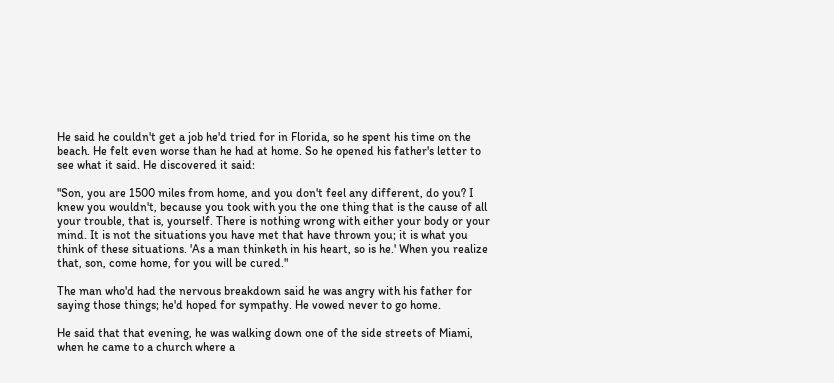He said he couldn't get a job he'd tried for in Florida, so he spent his time on the beach. He felt even worse than he had at home. So he opened his father's letter to see what it said. He discovered it said:

"Son, you are 1500 miles from home, and you don't feel any different, do you? I knew you wouldn't, because you took with you the one thing that is the cause of all your trouble, that is, yourself. There is nothing wrong with either your body or your mind. It is not the situations you have met that have thrown you; it is what you think of these situations. 'As a man thinketh in his heart, so is he.' When you realize that, son, come home, for you will be cured."

The man who'd had the nervous breakdown said he was angry with his father for saying those things; he'd hoped for sympathy. He vowed never to go home.

He said that that evening, he was walking down one of the side streets of Miami, when he came to a church where a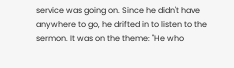service was going on. Since he didn't have anywhere to go, he drifted in to listen to the sermon. It was on the theme: "He who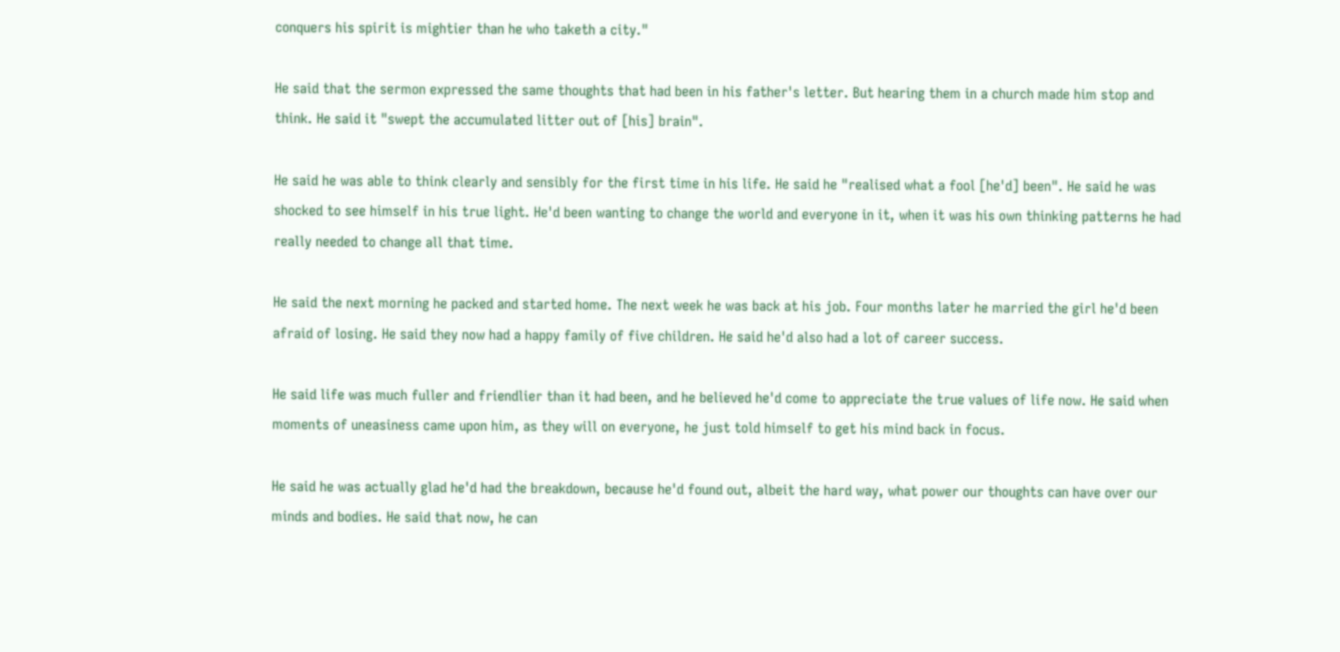conquers his spirit is mightier than he who taketh a city."

He said that the sermon expressed the same thoughts that had been in his father's letter. But hearing them in a church made him stop and think. He said it "swept the accumulated litter out of [his] brain".

He said he was able to think clearly and sensibly for the first time in his life. He said he "realised what a fool [he'd] been". He said he was shocked to see himself in his true light. He'd been wanting to change the world and everyone in it, when it was his own thinking patterns he had really needed to change all that time.

He said the next morning he packed and started home. The next week he was back at his job. Four months later he married the girl he'd been afraid of losing. He said they now had a happy family of five children. He said he'd also had a lot of career success.

He said life was much fuller and friendlier than it had been, and he believed he'd come to appreciate the true values of life now. He said when moments of uneasiness came upon him, as they will on everyone, he just told himself to get his mind back in focus.

He said he was actually glad he'd had the breakdown, because he'd found out, albeit the hard way, what power our thoughts can have over our minds and bodies. He said that now, he can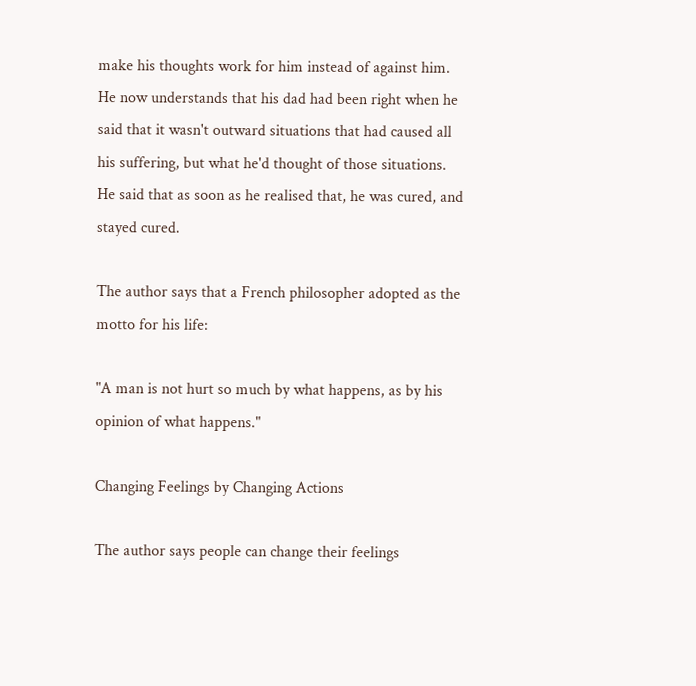make his thoughts work for him instead of against him. He now understands that his dad had been right when he said that it wasn't outward situations that had caused all his suffering, but what he'd thought of those situations. He said that as soon as he realised that, he was cured, and stayed cured.

The author says that a French philosopher adopted as the motto for his life:

"A man is not hurt so much by what happens, as by his opinion of what happens."

Changing Feelings by Changing Actions

The author says people can change their feelings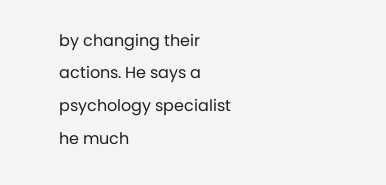by changing their actions. He says a psychology specialist he much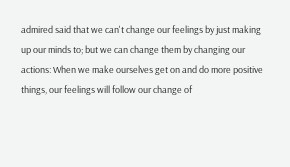admired said that we can't change our feelings by just making up our minds to; but we can change them by changing our actions: When we make ourselves get on and do more positive things, our feelings will follow our change of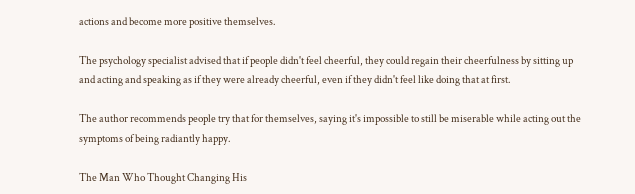actions and become more positive themselves.

The psychology specialist advised that if people didn't feel cheerful, they could regain their cheerfulness by sitting up and acting and speaking as if they were already cheerful, even if they didn't feel like doing that at first.

The author recommends people try that for themselves, saying it's impossible to still be miserable while acting out the symptoms of being radiantly happy.

The Man Who Thought Changing His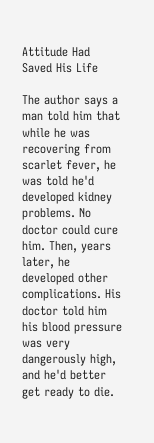Attitude Had Saved His Life

The author says a man told him that while he was recovering from scarlet fever, he was told he'd developed kidney problems. No doctor could cure him. Then, years later, he developed other complications. His doctor told him his blood pressure was very dangerously high, and he'd better get ready to die.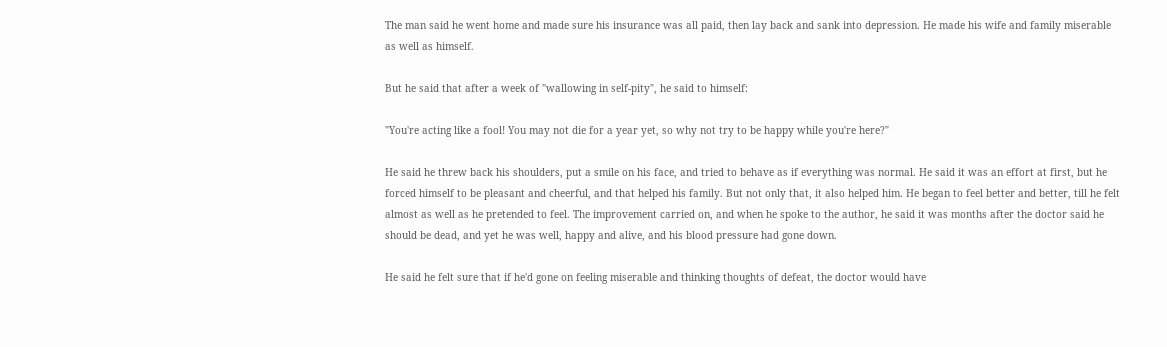The man said he went home and made sure his insurance was all paid, then lay back and sank into depression. He made his wife and family miserable as well as himself.

But he said that after a week of "wallowing in self-pity", he said to himself:

"You're acting like a fool! You may not die for a year yet, so why not try to be happy while you're here?"

He said he threw back his shoulders, put a smile on his face, and tried to behave as if everything was normal. He said it was an effort at first, but he forced himself to be pleasant and cheerful, and that helped his family. But not only that, it also helped him. He began to feel better and better, till he felt almost as well as he pretended to feel. The improvement carried on, and when he spoke to the author, he said it was months after the doctor said he should be dead, and yet he was well, happy and alive, and his blood pressure had gone down.

He said he felt sure that if he'd gone on feeling miserable and thinking thoughts of defeat, the doctor would have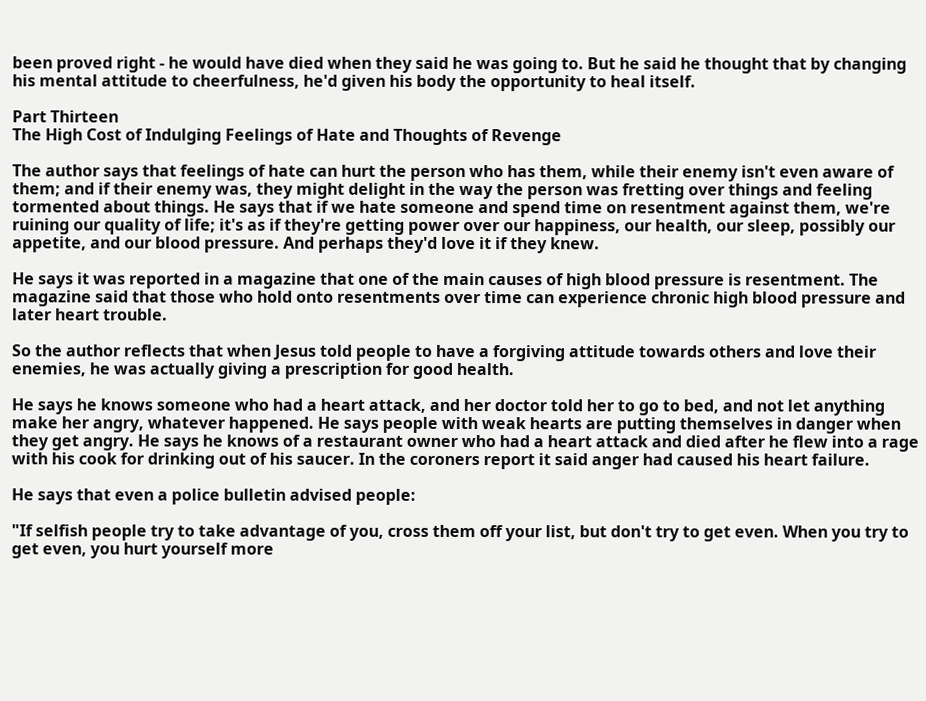been proved right - he would have died when they said he was going to. But he said he thought that by changing his mental attitude to cheerfulness, he'd given his body the opportunity to heal itself.

Part Thirteen
The High Cost of Indulging Feelings of Hate and Thoughts of Revenge

The author says that feelings of hate can hurt the person who has them, while their enemy isn't even aware of them; and if their enemy was, they might delight in the way the person was fretting over things and feeling tormented about things. He says that if we hate someone and spend time on resentment against them, we're ruining our quality of life; it's as if they're getting power over our happiness, our health, our sleep, possibly our appetite, and our blood pressure. And perhaps they'd love it if they knew.

He says it was reported in a magazine that one of the main causes of high blood pressure is resentment. The magazine said that those who hold onto resentments over time can experience chronic high blood pressure and later heart trouble.

So the author reflects that when Jesus told people to have a forgiving attitude towards others and love their enemies, he was actually giving a prescription for good health.

He says he knows someone who had a heart attack, and her doctor told her to go to bed, and not let anything make her angry, whatever happened. He says people with weak hearts are putting themselves in danger when they get angry. He says he knows of a restaurant owner who had a heart attack and died after he flew into a rage with his cook for drinking out of his saucer. In the coroners report it said anger had caused his heart failure.

He says that even a police bulletin advised people:

"If selfish people try to take advantage of you, cross them off your list, but don't try to get even. When you try to get even, you hurt yourself more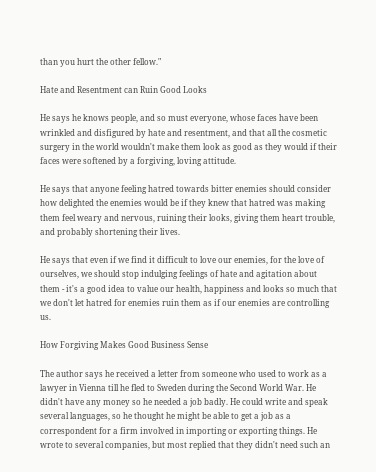than you hurt the other fellow."

Hate and Resentment can Ruin Good Looks

He says he knows people, and so must everyone, whose faces have been wrinkled and disfigured by hate and resentment, and that all the cosmetic surgery in the world wouldn't make them look as good as they would if their faces were softened by a forgiving, loving attitude.

He says that anyone feeling hatred towards bitter enemies should consider how delighted the enemies would be if they knew that hatred was making them feel weary and nervous, ruining their looks, giving them heart trouble, and probably shortening their lives.

He says that even if we find it difficult to love our enemies, for the love of ourselves, we should stop indulging feelings of hate and agitation about them - it's a good idea to value our health, happiness and looks so much that we don't let hatred for enemies ruin them as if our enemies are controlling us.

How Forgiving Makes Good Business Sense

The author says he received a letter from someone who used to work as a lawyer in Vienna till he fled to Sweden during the Second World War. He didn't have any money so he needed a job badly. He could write and speak several languages, so he thought he might be able to get a job as a correspondent for a firm involved in importing or exporting things. He wrote to several companies, but most replied that they didn't need such an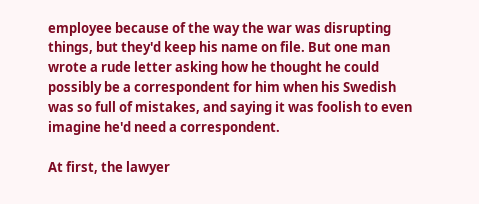employee because of the way the war was disrupting things, but they'd keep his name on file. But one man wrote a rude letter asking how he thought he could possibly be a correspondent for him when his Swedish was so full of mistakes, and saying it was foolish to even imagine he'd need a correspondent.

At first, the lawyer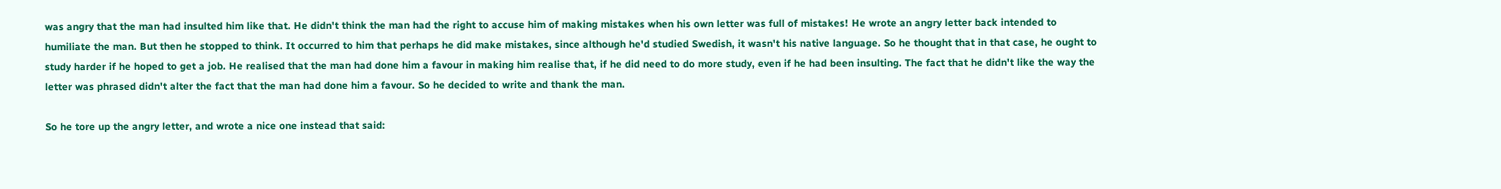was angry that the man had insulted him like that. He didn't think the man had the right to accuse him of making mistakes when his own letter was full of mistakes! He wrote an angry letter back intended to humiliate the man. But then he stopped to think. It occurred to him that perhaps he did make mistakes, since although he'd studied Swedish, it wasn't his native language. So he thought that in that case, he ought to study harder if he hoped to get a job. He realised that the man had done him a favour in making him realise that, if he did need to do more study, even if he had been insulting. The fact that he didn't like the way the letter was phrased didn't alter the fact that the man had done him a favour. So he decided to write and thank the man.

So he tore up the angry letter, and wrote a nice one instead that said: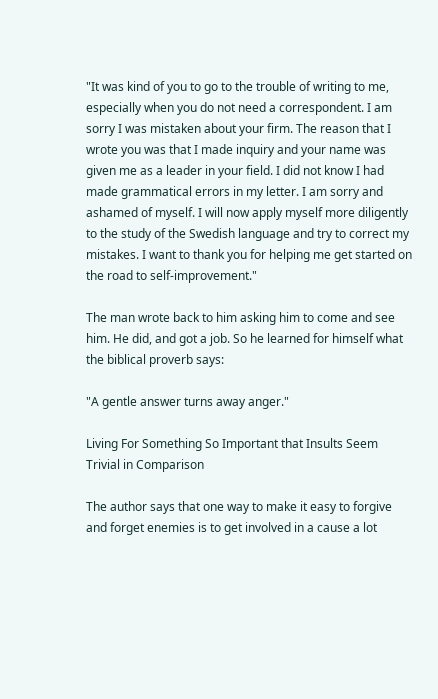"It was kind of you to go to the trouble of writing to me, especially when you do not need a correspondent. I am sorry I was mistaken about your firm. The reason that I wrote you was that I made inquiry and your name was given me as a leader in your field. I did not know I had made grammatical errors in my letter. I am sorry and ashamed of myself. I will now apply myself more diligently to the study of the Swedish language and try to correct my mistakes. I want to thank you for helping me get started on the road to self-improvement."

The man wrote back to him asking him to come and see him. He did, and got a job. So he learned for himself what the biblical proverb says:

"A gentle answer turns away anger."

Living For Something So Important that Insults Seem Trivial in Comparison

The author says that one way to make it easy to forgive and forget enemies is to get involved in a cause a lot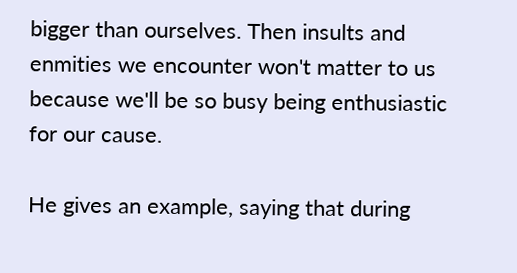bigger than ourselves. Then insults and enmities we encounter won't matter to us because we'll be so busy being enthusiastic for our cause.

He gives an example, saying that during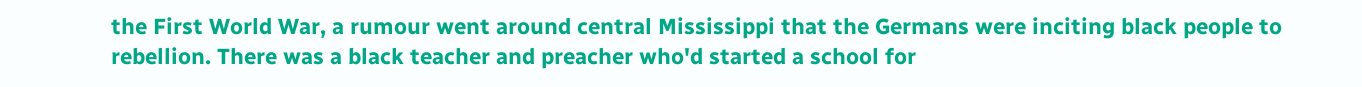the First World War, a rumour went around central Mississippi that the Germans were inciting black people to rebellion. There was a black teacher and preacher who'd started a school for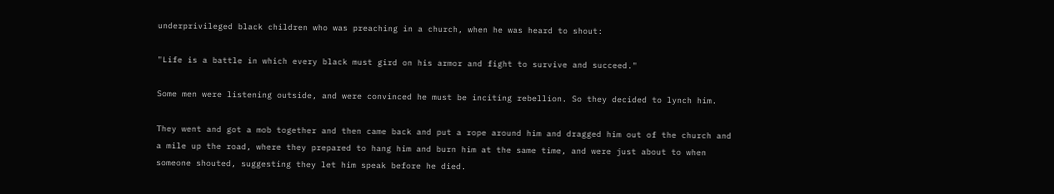underprivileged black children who was preaching in a church, when he was heard to shout:

"Life is a battle in which every black must gird on his armor and fight to survive and succeed."

Some men were listening outside, and were convinced he must be inciting rebellion. So they decided to lynch him.

They went and got a mob together and then came back and put a rope around him and dragged him out of the church and a mile up the road, where they prepared to hang him and burn him at the same time, and were just about to when someone shouted, suggesting they let him speak before he died.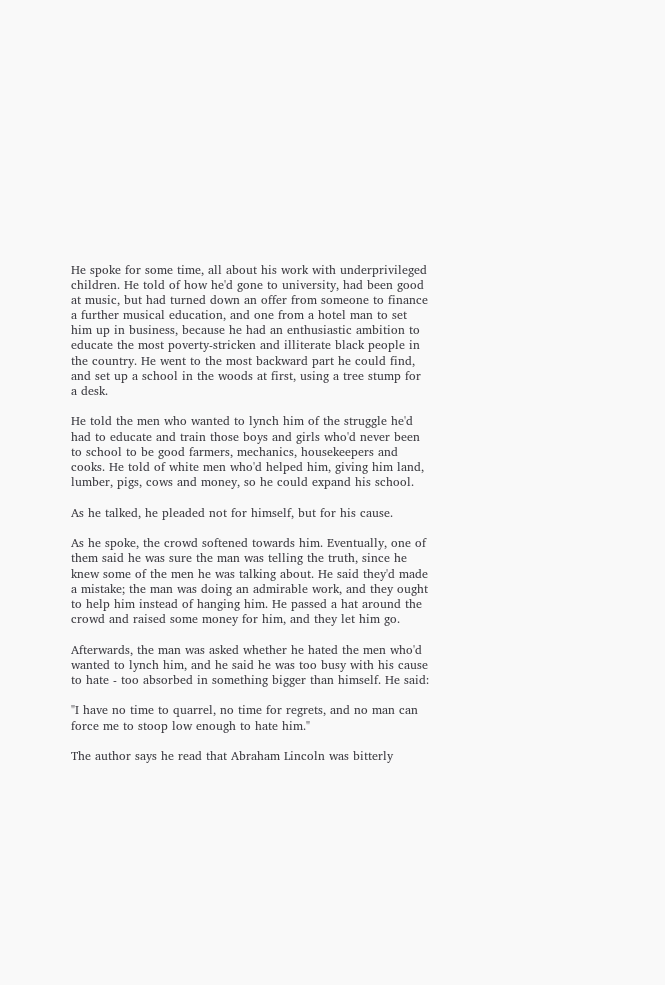He spoke for some time, all about his work with underprivileged children. He told of how he'd gone to university, had been good at music, but had turned down an offer from someone to finance a further musical education, and one from a hotel man to set him up in business, because he had an enthusiastic ambition to educate the most poverty-stricken and illiterate black people in the country. He went to the most backward part he could find, and set up a school in the woods at first, using a tree stump for a desk.

He told the men who wanted to lynch him of the struggle he'd had to educate and train those boys and girls who'd never been to school to be good farmers, mechanics, housekeepers and cooks. He told of white men who'd helped him, giving him land, lumber, pigs, cows and money, so he could expand his school.

As he talked, he pleaded not for himself, but for his cause.

As he spoke, the crowd softened towards him. Eventually, one of them said he was sure the man was telling the truth, since he knew some of the men he was talking about. He said they'd made a mistake; the man was doing an admirable work, and they ought to help him instead of hanging him. He passed a hat around the crowd and raised some money for him, and they let him go.

Afterwards, the man was asked whether he hated the men who'd wanted to lynch him, and he said he was too busy with his cause to hate - too absorbed in something bigger than himself. He said:

"I have no time to quarrel, no time for regrets, and no man can force me to stoop low enough to hate him."

The author says he read that Abraham Lincoln was bitterly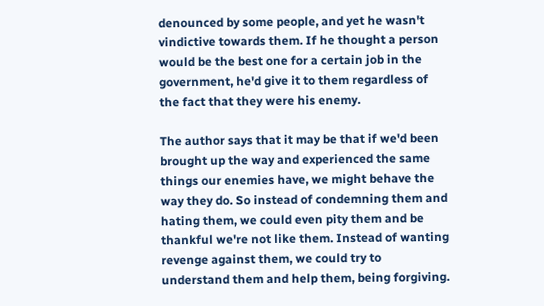denounced by some people, and yet he wasn't vindictive towards them. If he thought a person would be the best one for a certain job in the government, he'd give it to them regardless of the fact that they were his enemy.

The author says that it may be that if we'd been brought up the way and experienced the same things our enemies have, we might behave the way they do. So instead of condemning them and hating them, we could even pity them and be thankful we're not like them. Instead of wanting revenge against them, we could try to understand them and help them, being forgiving.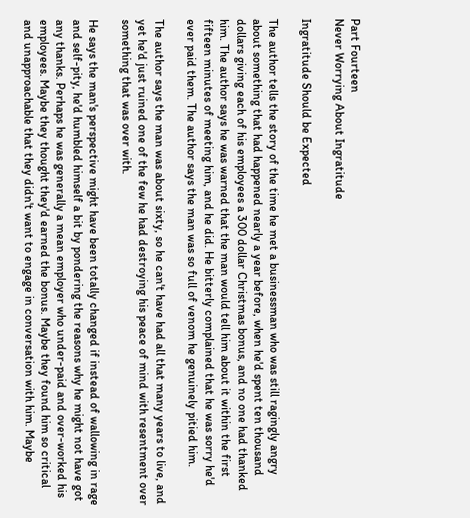Part Fourteen
Never Worrying About Ingratitude

Ingratitude Should be Expected

The author tells the story of the time he met a businessman who was still ragingly angry about something that had happened nearly a year before, when he'd spent ten thousand dollars giving each of his employees a 300 dollar Christmas bonus, and no one had thanked him. The author says he was warned that the man would tell him about it within the first fifteen minutes of meeting him, and he did. He bitterly complained that he was sorry he'd ever paid them. The author says the man was so full of venom he genuinely pitied him.

The author says the man was about sixty, so he can't have had all that many years to live, and yet he'd just ruined one of the few he had destroying his peace of mind with resentment over something that was over with.

He says the man's perspective might have been totally changed if instead of wallowing in rage and self-pity, he'd humbled himself a bit by pondering the reasons why he might not have got any thanks. Perhaps he was generally a mean employer who under-paid and over-worked his employees. Maybe they thought they'd earned the bonus. Maybe they found him so critical and unapproachable that they didn't want to engage in conversation with him. Maybe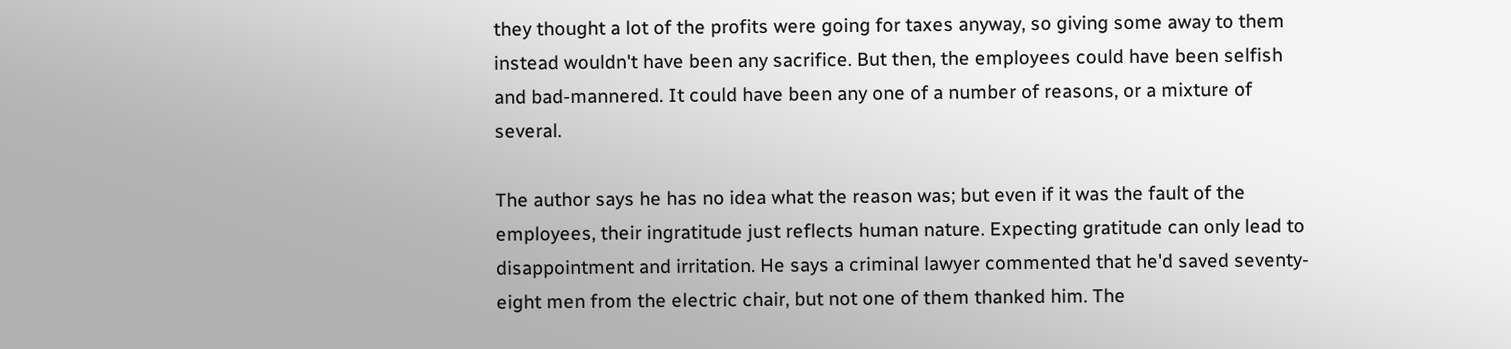they thought a lot of the profits were going for taxes anyway, so giving some away to them instead wouldn't have been any sacrifice. But then, the employees could have been selfish and bad-mannered. It could have been any one of a number of reasons, or a mixture of several.

The author says he has no idea what the reason was; but even if it was the fault of the employees, their ingratitude just reflects human nature. Expecting gratitude can only lead to disappointment and irritation. He says a criminal lawyer commented that he'd saved seventy-eight men from the electric chair, but not one of them thanked him. The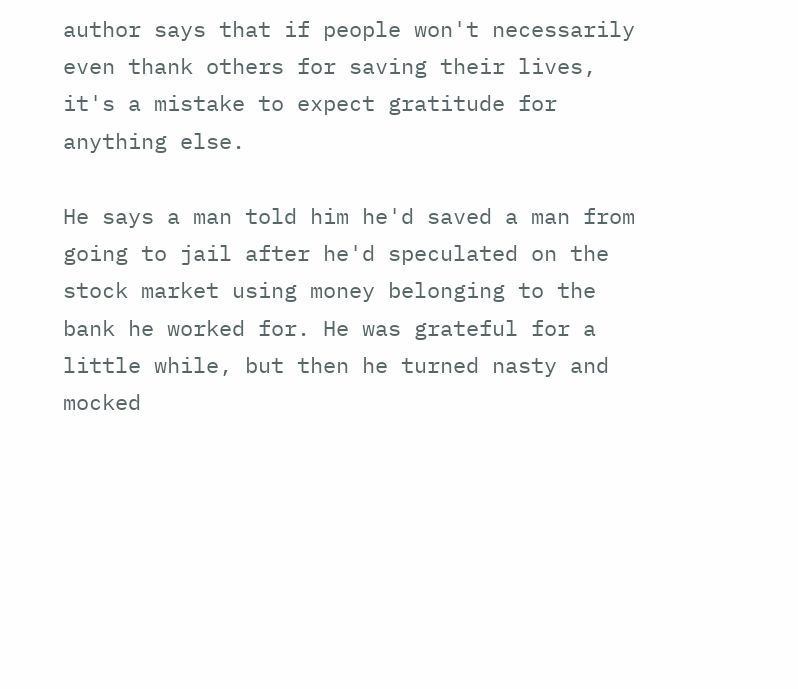author says that if people won't necessarily even thank others for saving their lives, it's a mistake to expect gratitude for anything else.

He says a man told him he'd saved a man from going to jail after he'd speculated on the stock market using money belonging to the bank he worked for. He was grateful for a little while, but then he turned nasty and mocked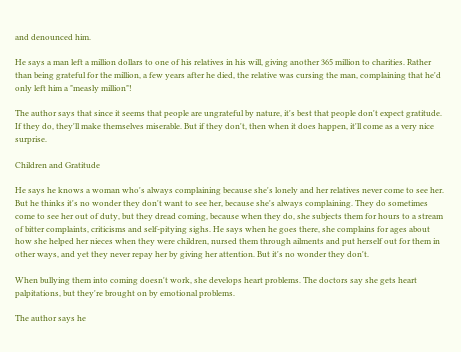and denounced him.

He says a man left a million dollars to one of his relatives in his will, giving another 365 million to charities. Rather than being grateful for the million, a few years after he died, the relative was cursing the man, complaining that he'd only left him a "measly million"!

The author says that since it seems that people are ungrateful by nature, it's best that people don't expect gratitude. If they do, they'll make themselves miserable. But if they don't, then when it does happen, it'll come as a very nice surprise.

Children and Gratitude

He says he knows a woman who's always complaining because she's lonely and her relatives never come to see her. But he thinks it's no wonder they don't want to see her, because she's always complaining. They do sometimes come to see her out of duty, but they dread coming, because when they do, she subjects them for hours to a stream of bitter complaints, criticisms and self-pitying sighs. He says when he goes there, she complains for ages about how she helped her nieces when they were children, nursed them through ailments and put herself out for them in other ways, and yet they never repay her by giving her attention. But it's no wonder they don't.

When bullying them into coming doesn't work, she develops heart problems. The doctors say she gets heart palpitations, but they're brought on by emotional problems.

The author says he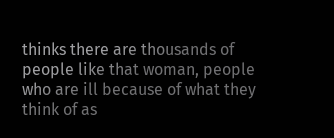thinks there are thousands of people like that woman, people who are ill because of what they think of as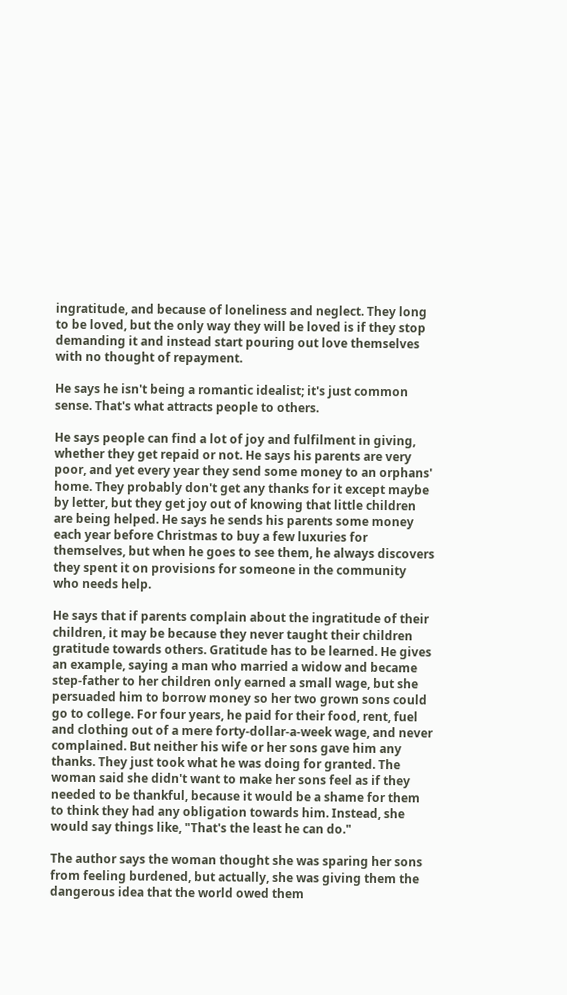ingratitude, and because of loneliness and neglect. They long to be loved, but the only way they will be loved is if they stop demanding it and instead start pouring out love themselves with no thought of repayment.

He says he isn't being a romantic idealist; it's just common sense. That's what attracts people to others.

He says people can find a lot of joy and fulfilment in giving, whether they get repaid or not. He says his parents are very poor, and yet every year they send some money to an orphans' home. They probably don't get any thanks for it except maybe by letter, but they get joy out of knowing that little children are being helped. He says he sends his parents some money each year before Christmas to buy a few luxuries for themselves, but when he goes to see them, he always discovers they spent it on provisions for someone in the community who needs help.

He says that if parents complain about the ingratitude of their children, it may be because they never taught their children gratitude towards others. Gratitude has to be learned. He gives an example, saying a man who married a widow and became step-father to her children only earned a small wage, but she persuaded him to borrow money so her two grown sons could go to college. For four years, he paid for their food, rent, fuel and clothing out of a mere forty-dollar-a-week wage, and never complained. But neither his wife or her sons gave him any thanks. They just took what he was doing for granted. The woman said she didn't want to make her sons feel as if they needed to be thankful, because it would be a shame for them to think they had any obligation towards him. Instead, she would say things like, "That's the least he can do."

The author says the woman thought she was sparing her sons from feeling burdened, but actually, she was giving them the dangerous idea that the world owed them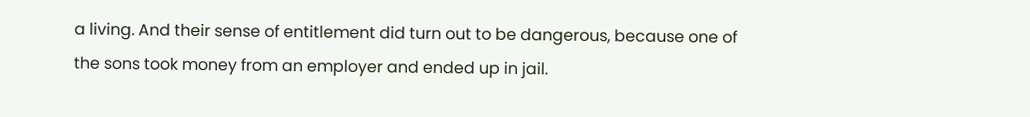a living. And their sense of entitlement did turn out to be dangerous, because one of the sons took money from an employer and ended up in jail.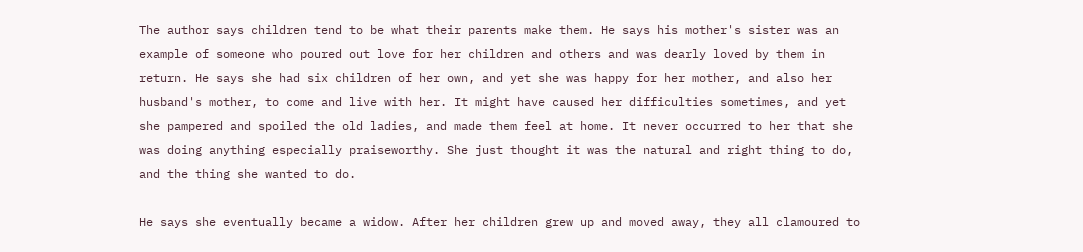The author says children tend to be what their parents make them. He says his mother's sister was an example of someone who poured out love for her children and others and was dearly loved by them in return. He says she had six children of her own, and yet she was happy for her mother, and also her husband's mother, to come and live with her. It might have caused her difficulties sometimes, and yet she pampered and spoiled the old ladies, and made them feel at home. It never occurred to her that she was doing anything especially praiseworthy. She just thought it was the natural and right thing to do, and the thing she wanted to do.

He says she eventually became a widow. After her children grew up and moved away, they all clamoured to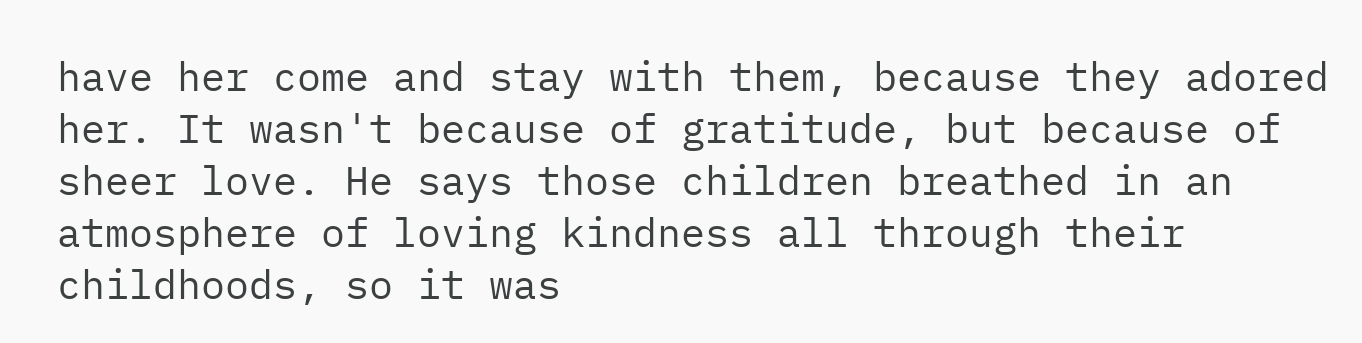have her come and stay with them, because they adored her. It wasn't because of gratitude, but because of sheer love. He says those children breathed in an atmosphere of loving kindness all through their childhoods, so it was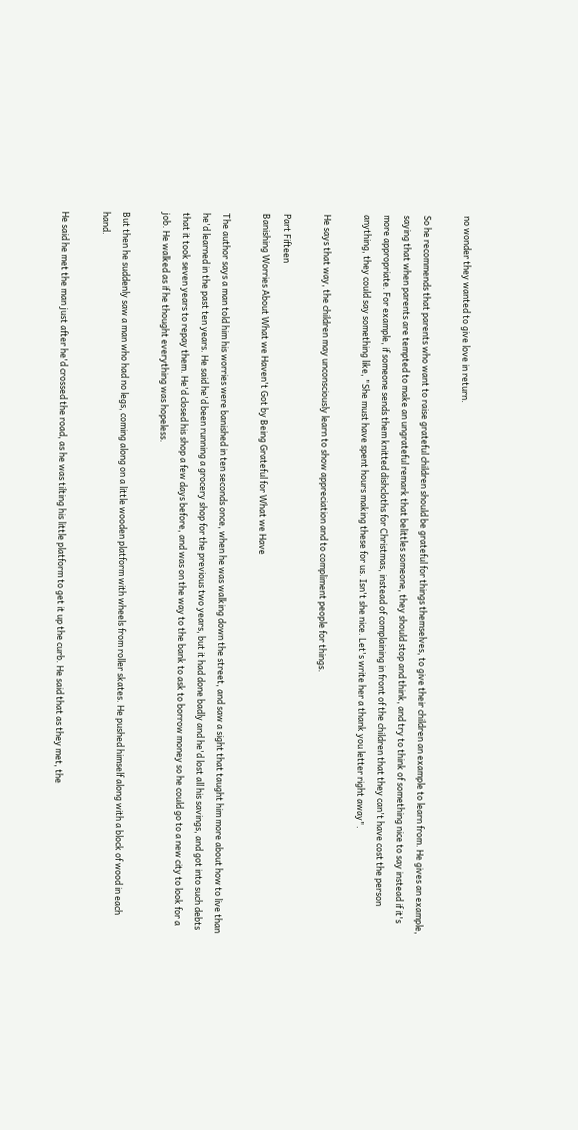no wonder they wanted to give love in return.

So he recommends that parents who want to raise grateful children should be grateful for things themselves, to give their children an example to learn from. He gives an example, saying that when parents are tempted to make an ungrateful remark that belittles someone, they should stop and think, and try to think of something nice to say instead if it's more appropriate. For example, if someone sends them knitted dishcloths for Christmas, instead of complaining in front of the children that they can't have cost the person anything, they could say something like, "She must have spent hours making these for us. Isn't she nice. Let's write her a thank you letter right away".

He says that way, the children may unconsciously learn to show appreciation and to compliment people for things.

Part Fifteen
Banishing Worries About What we Haven't Got by Being Grateful for What we Have

The author says a man told him his worries were banished in ten seconds once, when he was walking down the street, and saw a sight that taught him more about how to live than he'd learned in the past ten years. He said he'd been running a grocery shop for the previous two years, but it had done badly and he'd lost all his savings, and got into such debts that it took seven years to repay them. He'd closed his shop a few days before, and was on the way to the bank to ask to borrow money so he could go to a new city to look for a job. He walked as if he thought everything was hopeless.

But then he suddenly saw a man who had no legs, coming along on a little wooden platform with wheels from roller skates. He pushed himself along with a block of wood in each hand.

He said he met the man just after he'd crossed the road, as he was tilting his little platform to get it up the curb. He said that as they met, the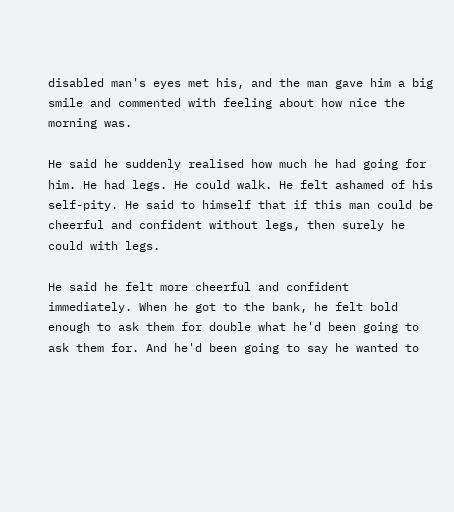disabled man's eyes met his, and the man gave him a big smile and commented with feeling about how nice the morning was.

He said he suddenly realised how much he had going for him. He had legs. He could walk. He felt ashamed of his self-pity. He said to himself that if this man could be cheerful and confident without legs, then surely he could with legs.

He said he felt more cheerful and confident immediately. When he got to the bank, he felt bold enough to ask them for double what he'd been going to ask them for. And he'd been going to say he wanted to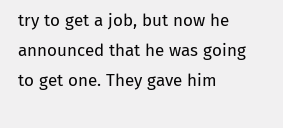try to get a job, but now he announced that he was going to get one. They gave him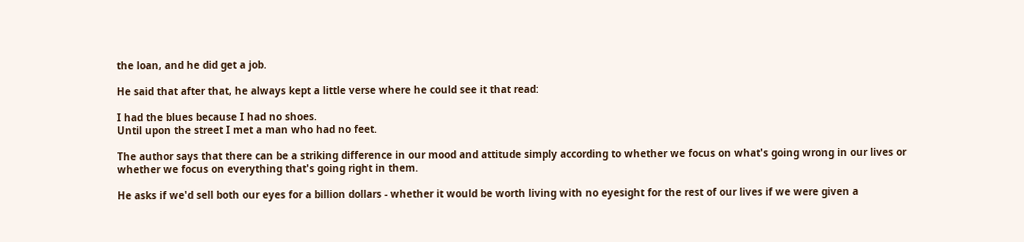the loan, and he did get a job.

He said that after that, he always kept a little verse where he could see it that read:

I had the blues because I had no shoes.
Until upon the street I met a man who had no feet.

The author says that there can be a striking difference in our mood and attitude simply according to whether we focus on what's going wrong in our lives or whether we focus on everything that's going right in them.

He asks if we'd sell both our eyes for a billion dollars - whether it would be worth living with no eyesight for the rest of our lives if we were given a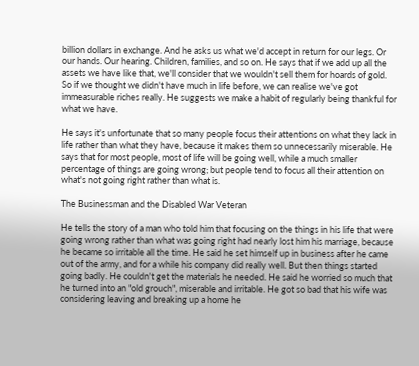billion dollars in exchange. And he asks us what we'd accept in return for our legs. Or our hands. Our hearing. Children, families, and so on. He says that if we add up all the assets we have like that, we'll consider that we wouldn't sell them for hoards of gold. So if we thought we didn't have much in life before, we can realise we've got immeasurable riches really. He suggests we make a habit of regularly being thankful for what we have.

He says it's unfortunate that so many people focus their attentions on what they lack in life rather than what they have, because it makes them so unnecessarily miserable. He says that for most people, most of life will be going well, while a much smaller percentage of things are going wrong; but people tend to focus all their attention on what's not going right rather than what is.

The Businessman and the Disabled War Veteran

He tells the story of a man who told him that focusing on the things in his life that were going wrong rather than what was going right had nearly lost him his marriage, because he became so irritable all the time. He said he set himself up in business after he came out of the army, and for a while his company did really well. But then things started going badly. He couldn't get the materials he needed. He said he worried so much that he turned into an "old grouch", miserable and irritable. He got so bad that his wife was considering leaving and breaking up a home he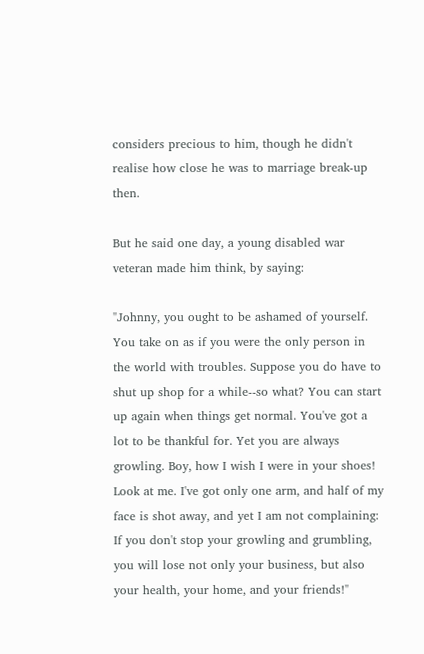considers precious to him, though he didn't realise how close he was to marriage break-up then.

But he said one day, a young disabled war veteran made him think, by saying:

"Johnny, you ought to be ashamed of yourself. You take on as if you were the only person in the world with troubles. Suppose you do have to shut up shop for a while--so what? You can start up again when things get normal. You've got a lot to be thankful for. Yet you are always growling. Boy, how I wish I were in your shoes! Look at me. I've got only one arm, and half of my face is shot away, and yet I am not complaining: If you don't stop your growling and grumbling, you will lose not only your business, but also your health, your home, and your friends!"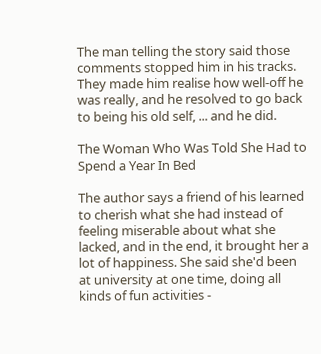The man telling the story said those comments stopped him in his tracks. They made him realise how well-off he was really, and he resolved to go back to being his old self, ... and he did.

The Woman Who Was Told She Had to Spend a Year In Bed

The author says a friend of his learned to cherish what she had instead of feeling miserable about what she lacked, and in the end, it brought her a lot of happiness. She said she'd been at university at one time, doing all kinds of fun activities -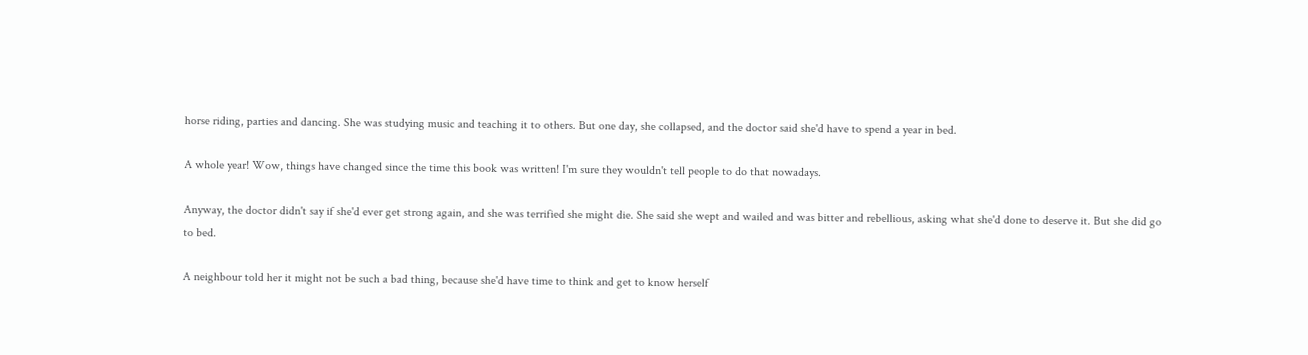horse riding, parties and dancing. She was studying music and teaching it to others. But one day, she collapsed, and the doctor said she'd have to spend a year in bed.

A whole year! Wow, things have changed since the time this book was written! I'm sure they wouldn't tell people to do that nowadays.

Anyway, the doctor didn't say if she'd ever get strong again, and she was terrified she might die. She said she wept and wailed and was bitter and rebellious, asking what she'd done to deserve it. But she did go to bed.

A neighbour told her it might not be such a bad thing, because she'd have time to think and get to know herself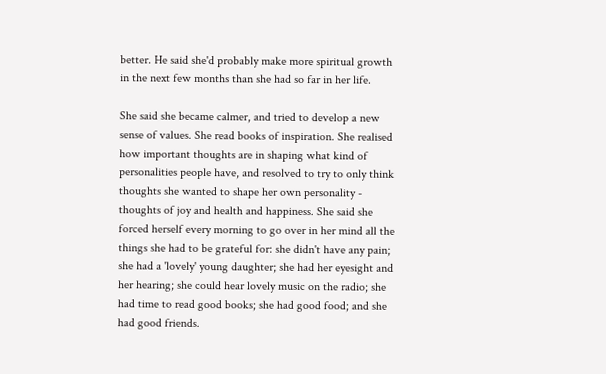better. He said she'd probably make more spiritual growth in the next few months than she had so far in her life.

She said she became calmer, and tried to develop a new sense of values. She read books of inspiration. She realised how important thoughts are in shaping what kind of personalities people have, and resolved to try to only think thoughts she wanted to shape her own personality - thoughts of joy and health and happiness. She said she forced herself every morning to go over in her mind all the things she had to be grateful for: she didn't have any pain; she had a 'lovely' young daughter; she had her eyesight and her hearing; she could hear lovely music on the radio; she had time to read good books; she had good food; and she had good friends.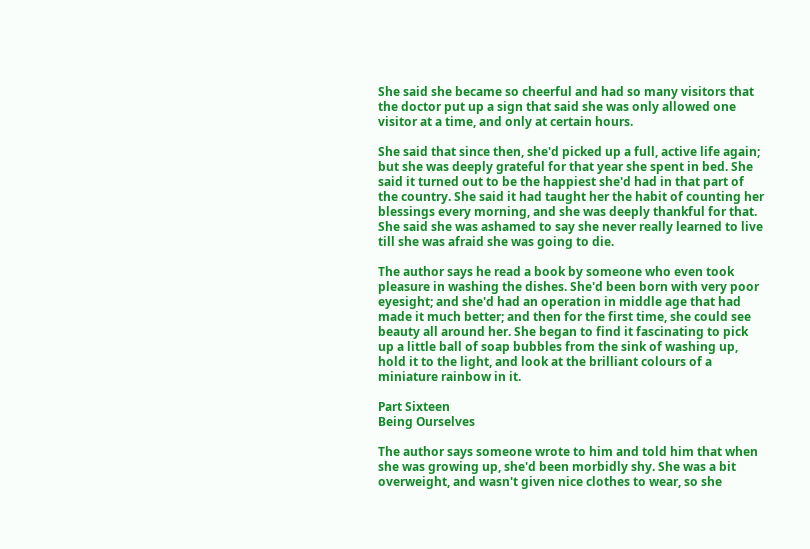She said she became so cheerful and had so many visitors that the doctor put up a sign that said she was only allowed one visitor at a time, and only at certain hours.

She said that since then, she'd picked up a full, active life again; but she was deeply grateful for that year she spent in bed. She said it turned out to be the happiest she'd had in that part of the country. She said it had taught her the habit of counting her blessings every morning, and she was deeply thankful for that. She said she was ashamed to say she never really learned to live till she was afraid she was going to die.

The author says he read a book by someone who even took pleasure in washing the dishes. She'd been born with very poor eyesight; and she'd had an operation in middle age that had made it much better; and then for the first time, she could see beauty all around her. She began to find it fascinating to pick up a little ball of soap bubbles from the sink of washing up, hold it to the light, and look at the brilliant colours of a miniature rainbow in it.

Part Sixteen
Being Ourselves

The author says someone wrote to him and told him that when she was growing up, she'd been morbidly shy. She was a bit overweight, and wasn't given nice clothes to wear, so she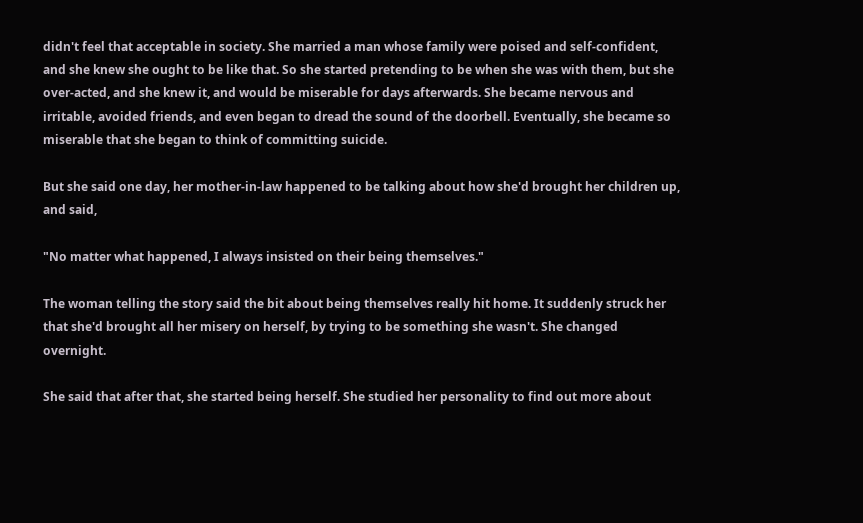didn't feel that acceptable in society. She married a man whose family were poised and self-confident, and she knew she ought to be like that. So she started pretending to be when she was with them, but she over-acted, and she knew it, and would be miserable for days afterwards. She became nervous and irritable, avoided friends, and even began to dread the sound of the doorbell. Eventually, she became so miserable that she began to think of committing suicide.

But she said one day, her mother-in-law happened to be talking about how she'd brought her children up, and said,

"No matter what happened, I always insisted on their being themselves."

The woman telling the story said the bit about being themselves really hit home. It suddenly struck her that she'd brought all her misery on herself, by trying to be something she wasn't. She changed overnight.

She said that after that, she started being herself. She studied her personality to find out more about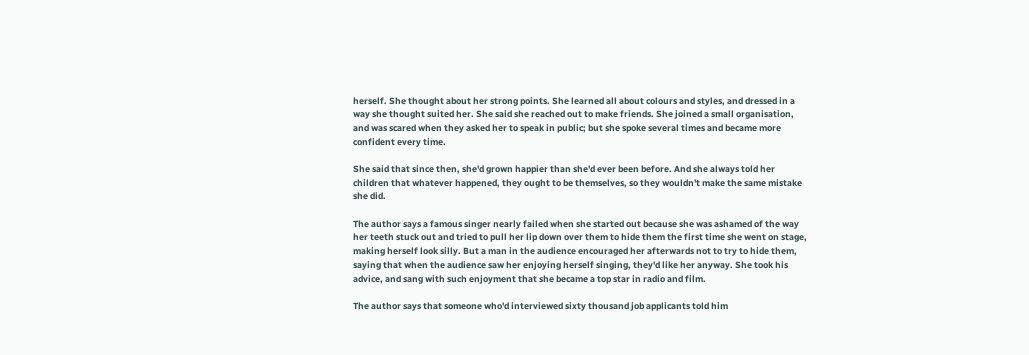herself. She thought about her strong points. She learned all about colours and styles, and dressed in a way she thought suited her. She said she reached out to make friends. She joined a small organisation, and was scared when they asked her to speak in public; but she spoke several times and became more confident every time.

She said that since then, she'd grown happier than she'd ever been before. And she always told her children that whatever happened, they ought to be themselves, so they wouldn't make the same mistake she did.

The author says a famous singer nearly failed when she started out because she was ashamed of the way her teeth stuck out and tried to pull her lip down over them to hide them the first time she went on stage, making herself look silly. But a man in the audience encouraged her afterwards not to try to hide them, saying that when the audience saw her enjoying herself singing, they'd like her anyway. She took his advice, and sang with such enjoyment that she became a top star in radio and film.

The author says that someone who'd interviewed sixty thousand job applicants told him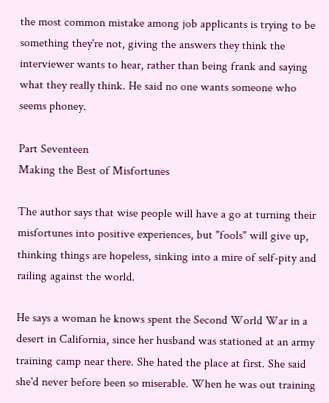the most common mistake among job applicants is trying to be something they're not, giving the answers they think the interviewer wants to hear, rather than being frank and saying what they really think. He said no one wants someone who seems phoney.

Part Seventeen
Making the Best of Misfortunes

The author says that wise people will have a go at turning their misfortunes into positive experiences, but "fools" will give up, thinking things are hopeless, sinking into a mire of self-pity and railing against the world.

He says a woman he knows spent the Second World War in a desert in California, since her husband was stationed at an army training camp near there. She hated the place at first. She said she'd never before been so miserable. When he was out training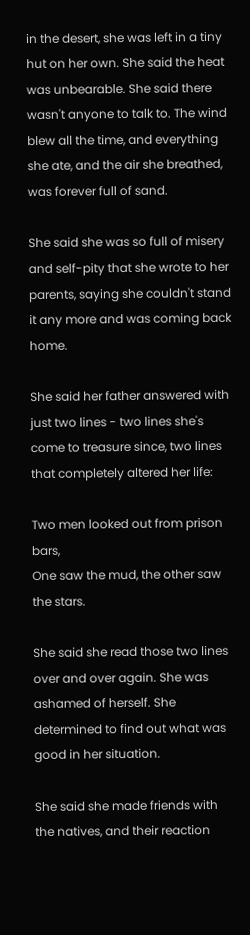in the desert, she was left in a tiny hut on her own. She said the heat was unbearable. She said there wasn't anyone to talk to. The wind blew all the time, and everything she ate, and the air she breathed, was forever full of sand.

She said she was so full of misery and self-pity that she wrote to her parents, saying she couldn't stand it any more and was coming back home.

She said her father answered with just two lines - two lines she's come to treasure since, two lines that completely altered her life:

Two men looked out from prison bars,
One saw the mud, the other saw the stars.

She said she read those two lines over and over again. She was ashamed of herself. She determined to find out what was good in her situation.

She said she made friends with the natives, and their reaction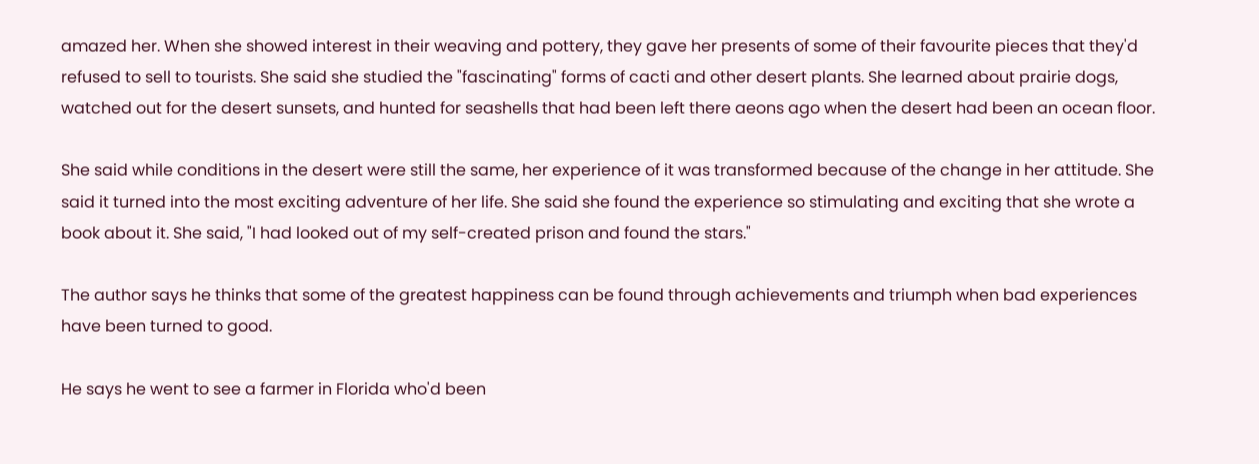amazed her. When she showed interest in their weaving and pottery, they gave her presents of some of their favourite pieces that they'd refused to sell to tourists. She said she studied the "fascinating" forms of cacti and other desert plants. She learned about prairie dogs, watched out for the desert sunsets, and hunted for seashells that had been left there aeons ago when the desert had been an ocean floor.

She said while conditions in the desert were still the same, her experience of it was transformed because of the change in her attitude. She said it turned into the most exciting adventure of her life. She said she found the experience so stimulating and exciting that she wrote a book about it. She said, "I had looked out of my self-created prison and found the stars."

The author says he thinks that some of the greatest happiness can be found through achievements and triumph when bad experiences have been turned to good.

He says he went to see a farmer in Florida who'd been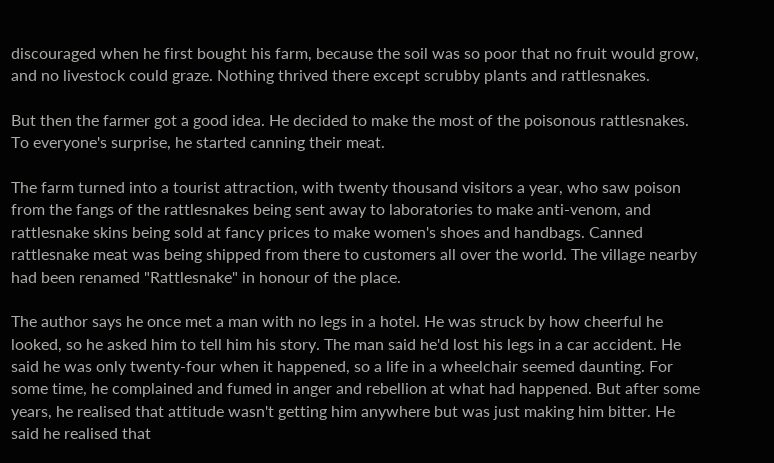discouraged when he first bought his farm, because the soil was so poor that no fruit would grow, and no livestock could graze. Nothing thrived there except scrubby plants and rattlesnakes.

But then the farmer got a good idea. He decided to make the most of the poisonous rattlesnakes. To everyone's surprise, he started canning their meat.

The farm turned into a tourist attraction, with twenty thousand visitors a year, who saw poison from the fangs of the rattlesnakes being sent away to laboratories to make anti-venom, and rattlesnake skins being sold at fancy prices to make women's shoes and handbags. Canned rattlesnake meat was being shipped from there to customers all over the world. The village nearby had been renamed "Rattlesnake" in honour of the place.

The author says he once met a man with no legs in a hotel. He was struck by how cheerful he looked, so he asked him to tell him his story. The man said he'd lost his legs in a car accident. He said he was only twenty-four when it happened, so a life in a wheelchair seemed daunting. For some time, he complained and fumed in anger and rebellion at what had happened. But after some years, he realised that attitude wasn't getting him anywhere but was just making him bitter. He said he realised that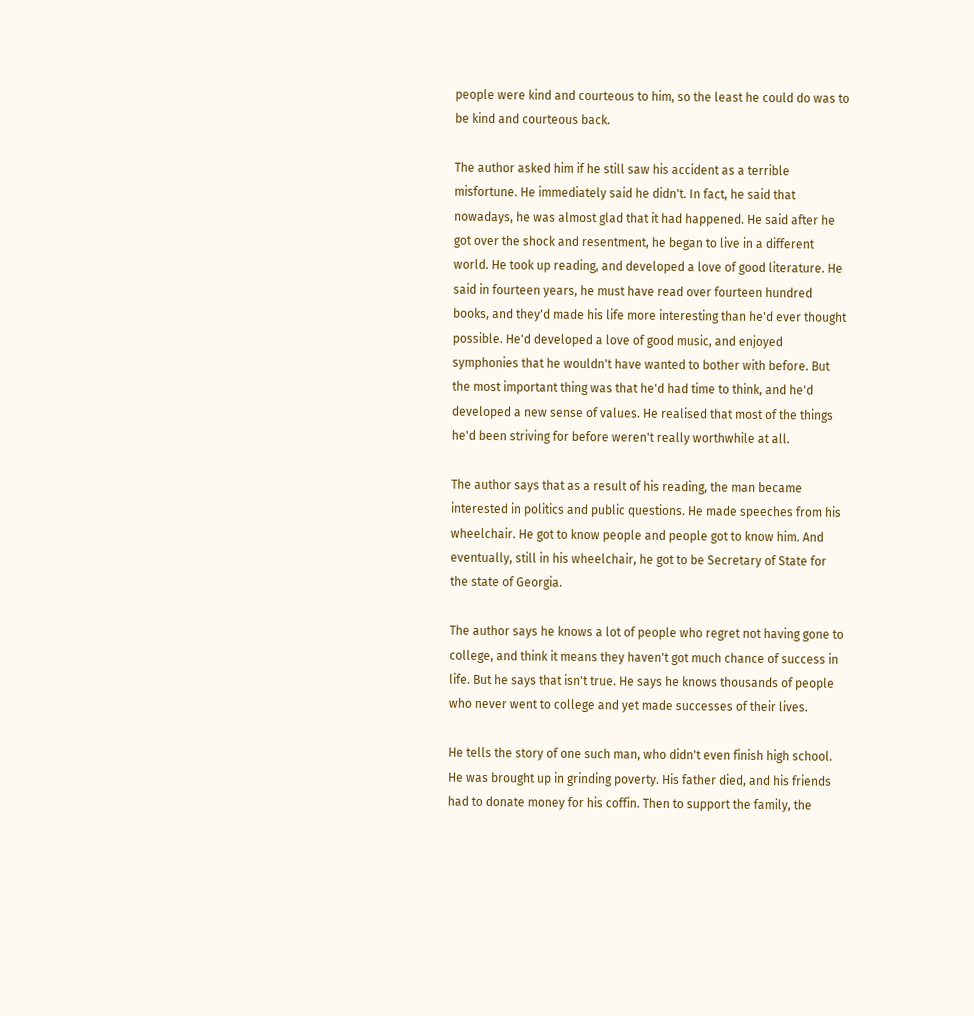people were kind and courteous to him, so the least he could do was to be kind and courteous back.

The author asked him if he still saw his accident as a terrible misfortune. He immediately said he didn't. In fact, he said that nowadays, he was almost glad that it had happened. He said after he got over the shock and resentment, he began to live in a different world. He took up reading, and developed a love of good literature. He said in fourteen years, he must have read over fourteen hundred books, and they'd made his life more interesting than he'd ever thought possible. He'd developed a love of good music, and enjoyed symphonies that he wouldn't have wanted to bother with before. But the most important thing was that he'd had time to think, and he'd developed a new sense of values. He realised that most of the things he'd been striving for before weren't really worthwhile at all.

The author says that as a result of his reading, the man became interested in politics and public questions. He made speeches from his wheelchair. He got to know people and people got to know him. And eventually, still in his wheelchair, he got to be Secretary of State for the state of Georgia.

The author says he knows a lot of people who regret not having gone to college, and think it means they haven't got much chance of success in life. But he says that isn't true. He says he knows thousands of people who never went to college and yet made successes of their lives.

He tells the story of one such man, who didn't even finish high school. He was brought up in grinding poverty. His father died, and his friends had to donate money for his coffin. Then to support the family, the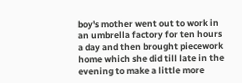boy's mother went out to work in an umbrella factory for ten hours a day and then brought piecework home which she did till late in the evening to make a little more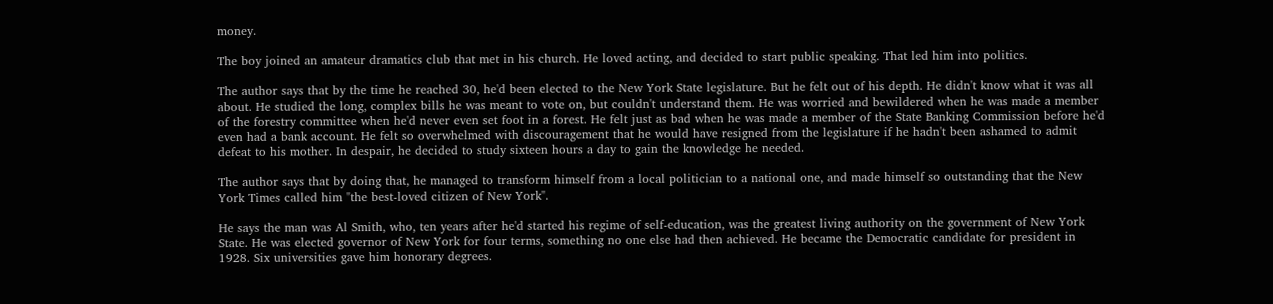money.

The boy joined an amateur dramatics club that met in his church. He loved acting, and decided to start public speaking. That led him into politics.

The author says that by the time he reached 30, he'd been elected to the New York State legislature. But he felt out of his depth. He didn't know what it was all about. He studied the long, complex bills he was meant to vote on, but couldn't understand them. He was worried and bewildered when he was made a member of the forestry committee when he'd never even set foot in a forest. He felt just as bad when he was made a member of the State Banking Commission before he'd even had a bank account. He felt so overwhelmed with discouragement that he would have resigned from the legislature if he hadn't been ashamed to admit defeat to his mother. In despair, he decided to study sixteen hours a day to gain the knowledge he needed.

The author says that by doing that, he managed to transform himself from a local politician to a national one, and made himself so outstanding that the New York Times called him "the best-loved citizen of New York".

He says the man was Al Smith, who, ten years after he'd started his regime of self-education, was the greatest living authority on the government of New York State. He was elected governor of New York for four terms, something no one else had then achieved. He became the Democratic candidate for president in 1928. Six universities gave him honorary degrees.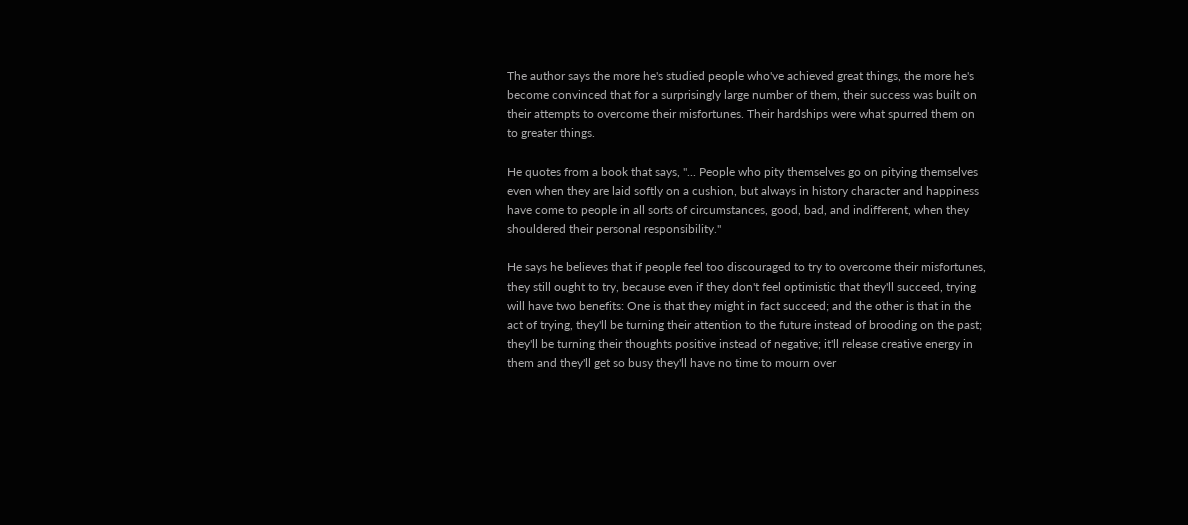The author says the more he's studied people who've achieved great things, the more he's become convinced that for a surprisingly large number of them, their success was built on their attempts to overcome their misfortunes. Their hardships were what spurred them on to greater things.

He quotes from a book that says, "... People who pity themselves go on pitying themselves even when they are laid softly on a cushion, but always in history character and happiness have come to people in all sorts of circumstances, good, bad, and indifferent, when they shouldered their personal responsibility."

He says he believes that if people feel too discouraged to try to overcome their misfortunes, they still ought to try, because even if they don't feel optimistic that they'll succeed, trying will have two benefits: One is that they might in fact succeed; and the other is that in the act of trying, they'll be turning their attention to the future instead of brooding on the past; they'll be turning their thoughts positive instead of negative; it'll release creative energy in them and they'll get so busy they'll have no time to mourn over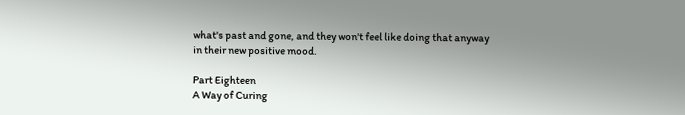what's past and gone, and they won't feel like doing that anyway in their new positive mood.

Part Eighteen
A Way of Curing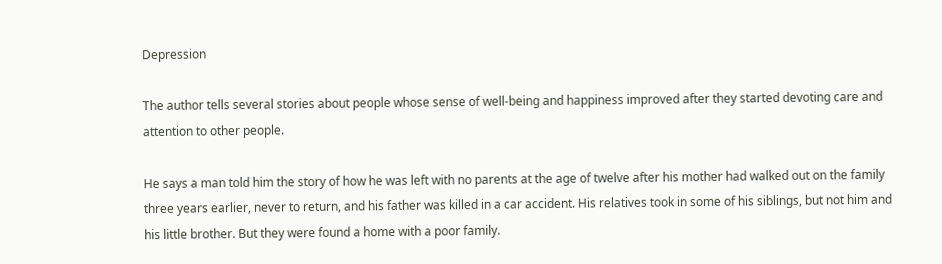Depression

The author tells several stories about people whose sense of well-being and happiness improved after they started devoting care and attention to other people.

He says a man told him the story of how he was left with no parents at the age of twelve after his mother had walked out on the family three years earlier, never to return, and his father was killed in a car accident. His relatives took in some of his siblings, but not him and his little brother. But they were found a home with a poor family.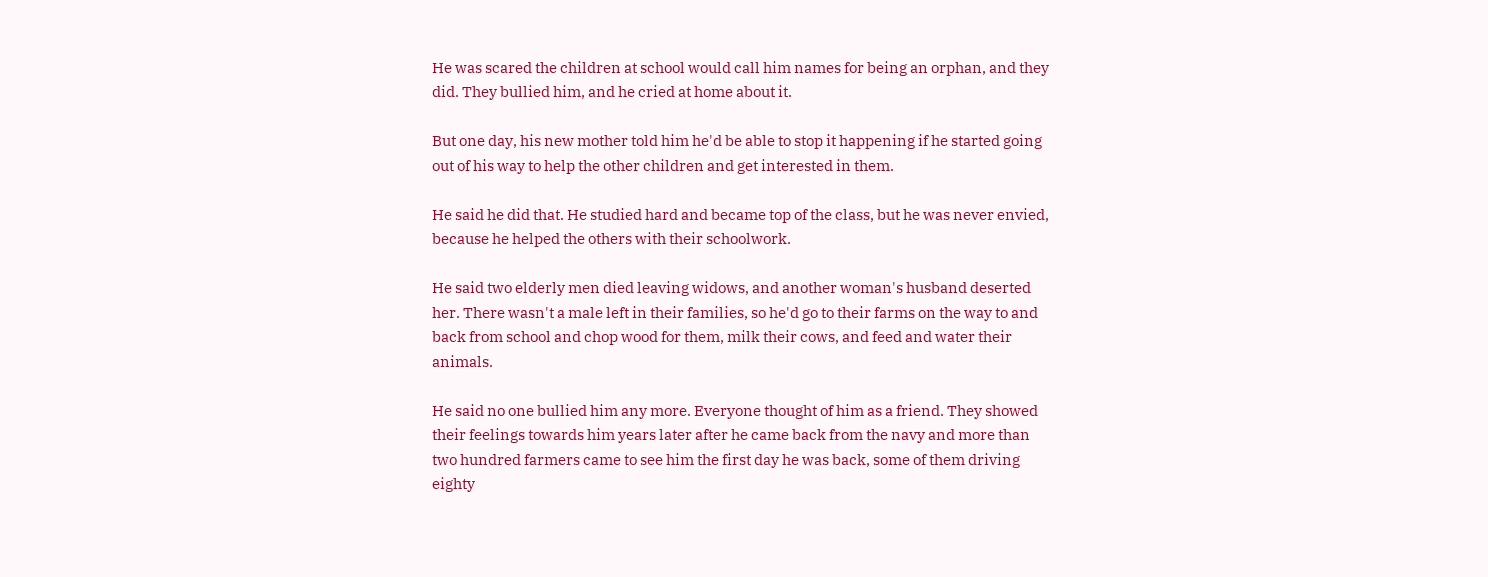He was scared the children at school would call him names for being an orphan, and they did. They bullied him, and he cried at home about it.

But one day, his new mother told him he'd be able to stop it happening if he started going out of his way to help the other children and get interested in them.

He said he did that. He studied hard and became top of the class, but he was never envied, because he helped the others with their schoolwork.

He said two elderly men died leaving widows, and another woman's husband deserted her. There wasn't a male left in their families, so he'd go to their farms on the way to and back from school and chop wood for them, milk their cows, and feed and water their animals.

He said no one bullied him any more. Everyone thought of him as a friend. They showed their feelings towards him years later after he came back from the navy and more than two hundred farmers came to see him the first day he was back, some of them driving eighty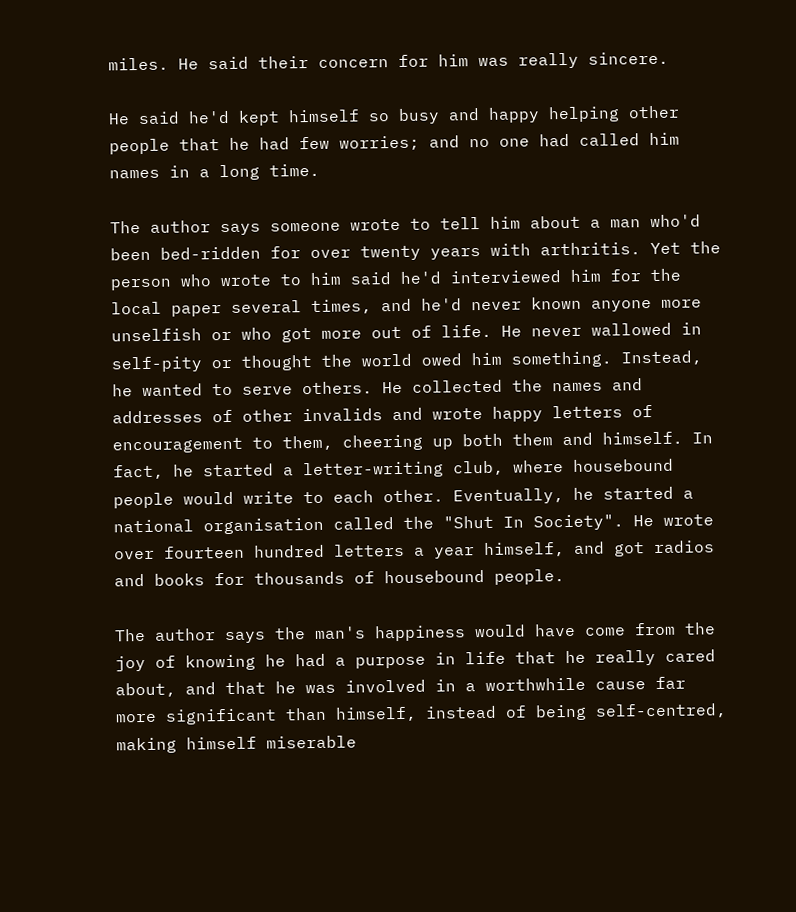miles. He said their concern for him was really sincere.

He said he'd kept himself so busy and happy helping other people that he had few worries; and no one had called him names in a long time.

The author says someone wrote to tell him about a man who'd been bed-ridden for over twenty years with arthritis. Yet the person who wrote to him said he'd interviewed him for the local paper several times, and he'd never known anyone more unselfish or who got more out of life. He never wallowed in self-pity or thought the world owed him something. Instead, he wanted to serve others. He collected the names and addresses of other invalids and wrote happy letters of encouragement to them, cheering up both them and himself. In fact, he started a letter-writing club, where housebound people would write to each other. Eventually, he started a national organisation called the "Shut In Society". He wrote over fourteen hundred letters a year himself, and got radios and books for thousands of housebound people.

The author says the man's happiness would have come from the joy of knowing he had a purpose in life that he really cared about, and that he was involved in a worthwhile cause far more significant than himself, instead of being self-centred, making himself miserable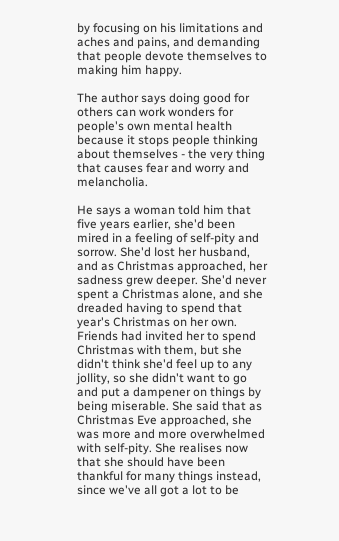by focusing on his limitations and aches and pains, and demanding that people devote themselves to making him happy.

The author says doing good for others can work wonders for people's own mental health because it stops people thinking about themselves - the very thing that causes fear and worry and melancholia.

He says a woman told him that five years earlier, she'd been mired in a feeling of self-pity and sorrow. She'd lost her husband, and as Christmas approached, her sadness grew deeper. She'd never spent a Christmas alone, and she dreaded having to spend that year's Christmas on her own. Friends had invited her to spend Christmas with them, but she didn't think she'd feel up to any jollity, so she didn't want to go and put a dampener on things by being miserable. She said that as Christmas Eve approached, she was more and more overwhelmed with self-pity. She realises now that she should have been thankful for many things instead, since we've all got a lot to be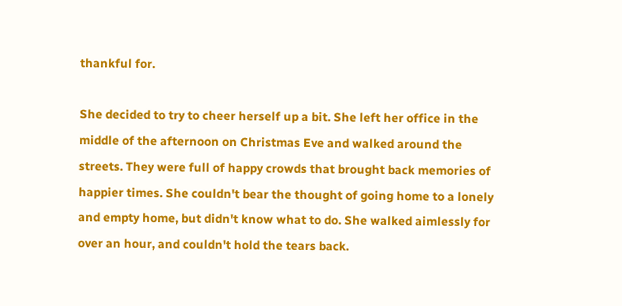thankful for.

She decided to try to cheer herself up a bit. She left her office in the middle of the afternoon on Christmas Eve and walked around the streets. They were full of happy crowds that brought back memories of happier times. She couldn't bear the thought of going home to a lonely and empty home, but didn't know what to do. She walked aimlessly for over an hour, and couldn't hold the tears back.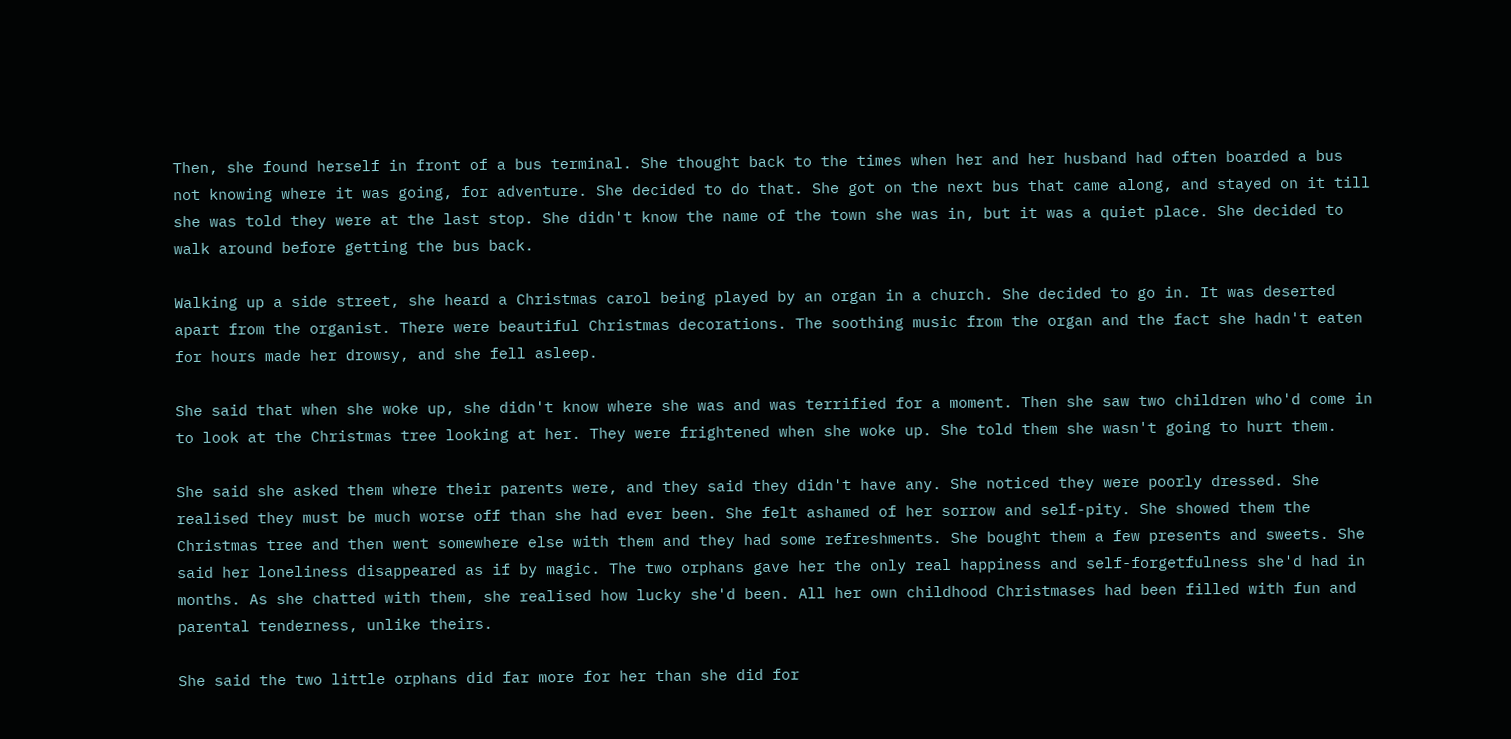Then, she found herself in front of a bus terminal. She thought back to the times when her and her husband had often boarded a bus not knowing where it was going, for adventure. She decided to do that. She got on the next bus that came along, and stayed on it till she was told they were at the last stop. She didn't know the name of the town she was in, but it was a quiet place. She decided to walk around before getting the bus back.

Walking up a side street, she heard a Christmas carol being played by an organ in a church. She decided to go in. It was deserted apart from the organist. There were beautiful Christmas decorations. The soothing music from the organ and the fact she hadn't eaten for hours made her drowsy, and she fell asleep.

She said that when she woke up, she didn't know where she was and was terrified for a moment. Then she saw two children who'd come in to look at the Christmas tree looking at her. They were frightened when she woke up. She told them she wasn't going to hurt them.

She said she asked them where their parents were, and they said they didn't have any. She noticed they were poorly dressed. She realised they must be much worse off than she had ever been. She felt ashamed of her sorrow and self-pity. She showed them the Christmas tree and then went somewhere else with them and they had some refreshments. She bought them a few presents and sweets. She said her loneliness disappeared as if by magic. The two orphans gave her the only real happiness and self-forgetfulness she'd had in months. As she chatted with them, she realised how lucky she'd been. All her own childhood Christmases had been filled with fun and parental tenderness, unlike theirs.

She said the two little orphans did far more for her than she did for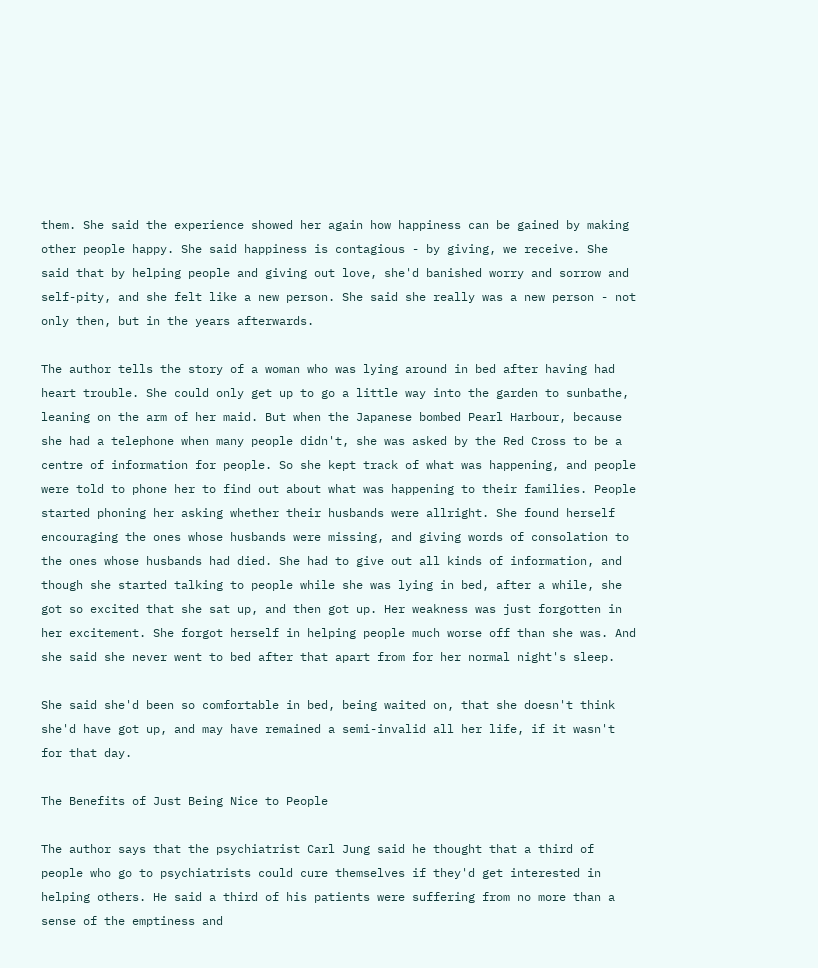them. She said the experience showed her again how happiness can be gained by making other people happy. She said happiness is contagious - by giving, we receive. She said that by helping people and giving out love, she'd banished worry and sorrow and self-pity, and she felt like a new person. She said she really was a new person - not only then, but in the years afterwards.

The author tells the story of a woman who was lying around in bed after having had heart trouble. She could only get up to go a little way into the garden to sunbathe, leaning on the arm of her maid. But when the Japanese bombed Pearl Harbour, because she had a telephone when many people didn't, she was asked by the Red Cross to be a centre of information for people. So she kept track of what was happening, and people were told to phone her to find out about what was happening to their families. People started phoning her asking whether their husbands were allright. She found herself encouraging the ones whose husbands were missing, and giving words of consolation to the ones whose husbands had died. She had to give out all kinds of information, and though she started talking to people while she was lying in bed, after a while, she got so excited that she sat up, and then got up. Her weakness was just forgotten in her excitement. She forgot herself in helping people much worse off than she was. And she said she never went to bed after that apart from for her normal night's sleep.

She said she'd been so comfortable in bed, being waited on, that she doesn't think she'd have got up, and may have remained a semi-invalid all her life, if it wasn't for that day.

The Benefits of Just Being Nice to People

The author says that the psychiatrist Carl Jung said he thought that a third of people who go to psychiatrists could cure themselves if they'd get interested in helping others. He said a third of his patients were suffering from no more than a sense of the emptiness and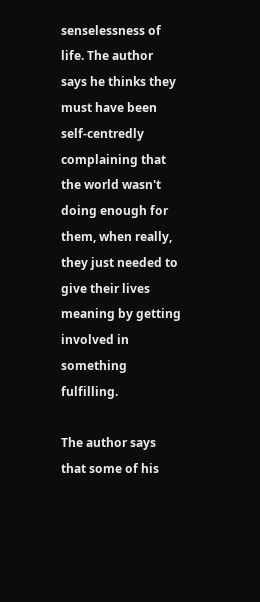senselessness of life. The author says he thinks they must have been self-centredly complaining that the world wasn't doing enough for them, when really, they just needed to give their lives meaning by getting involved in something fulfilling.

The author says that some of his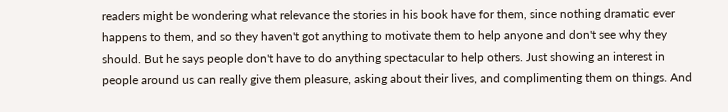readers might be wondering what relevance the stories in his book have for them, since nothing dramatic ever happens to them, and so they haven't got anything to motivate them to help anyone and don't see why they should. But he says people don't have to do anything spectacular to help others. Just showing an interest in people around us can really give them pleasure, asking about their lives, and complimenting them on things. And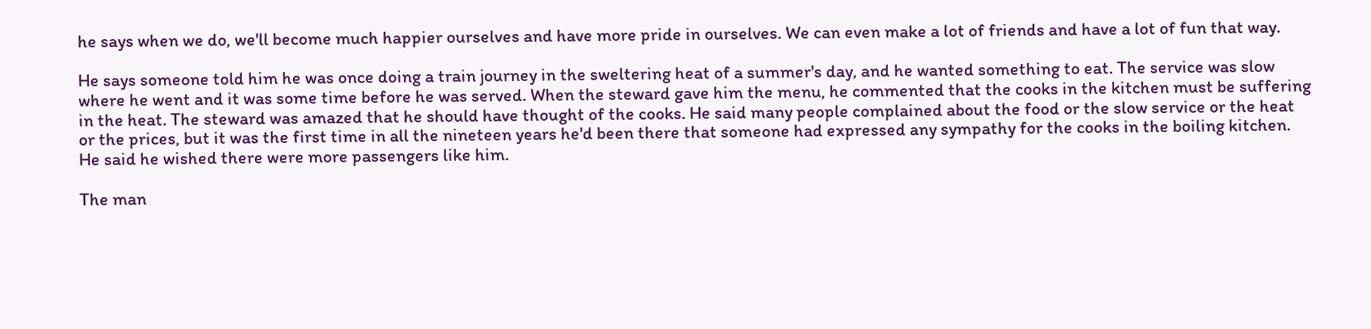he says when we do, we'll become much happier ourselves and have more pride in ourselves. We can even make a lot of friends and have a lot of fun that way.

He says someone told him he was once doing a train journey in the sweltering heat of a summer's day, and he wanted something to eat. The service was slow where he went and it was some time before he was served. When the steward gave him the menu, he commented that the cooks in the kitchen must be suffering in the heat. The steward was amazed that he should have thought of the cooks. He said many people complained about the food or the slow service or the heat or the prices, but it was the first time in all the nineteen years he'd been there that someone had expressed any sympathy for the cooks in the boiling kitchen. He said he wished there were more passengers like him.

The man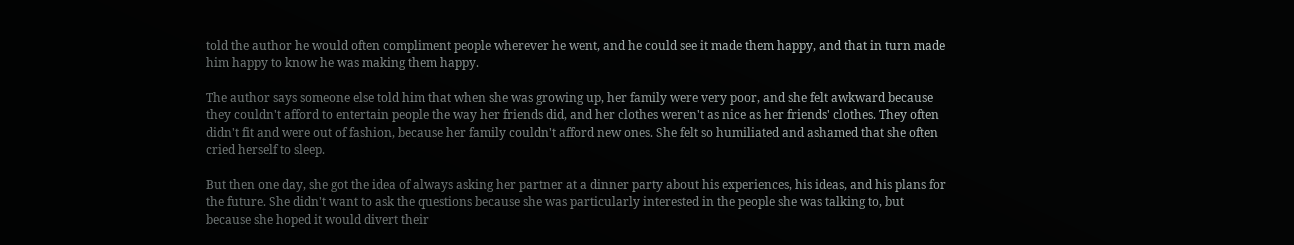told the author he would often compliment people wherever he went, and he could see it made them happy, and that in turn made him happy to know he was making them happy.

The author says someone else told him that when she was growing up, her family were very poor, and she felt awkward because they couldn't afford to entertain people the way her friends did, and her clothes weren't as nice as her friends' clothes. They often didn't fit and were out of fashion, because her family couldn't afford new ones. She felt so humiliated and ashamed that she often cried herself to sleep.

But then one day, she got the idea of always asking her partner at a dinner party about his experiences, his ideas, and his plans for the future. She didn't want to ask the questions because she was particularly interested in the people she was talking to, but because she hoped it would divert their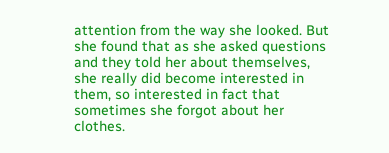attention from the way she looked. But she found that as she asked questions and they told her about themselves, she really did become interested in them, so interested in fact that sometimes she forgot about her clothes.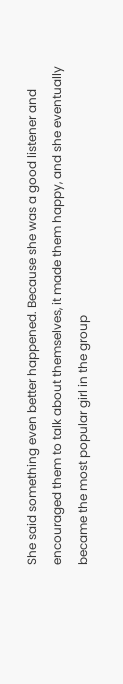She said something even better happened. Because she was a good listener and encouraged them to talk about themselves, it made them happy, and she eventually became the most popular girl in the group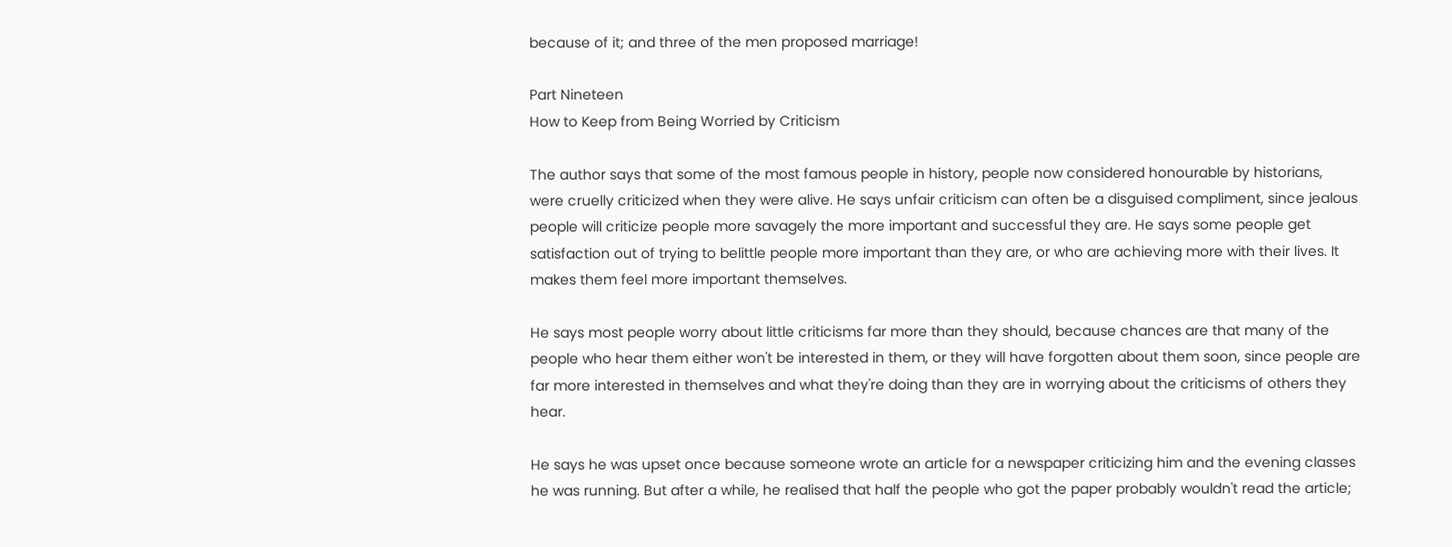because of it; and three of the men proposed marriage!

Part Nineteen
How to Keep from Being Worried by Criticism

The author says that some of the most famous people in history, people now considered honourable by historians, were cruelly criticized when they were alive. He says unfair criticism can often be a disguised compliment, since jealous people will criticize people more savagely the more important and successful they are. He says some people get satisfaction out of trying to belittle people more important than they are, or who are achieving more with their lives. It makes them feel more important themselves.

He says most people worry about little criticisms far more than they should, because chances are that many of the people who hear them either won't be interested in them, or they will have forgotten about them soon, since people are far more interested in themselves and what they're doing than they are in worrying about the criticisms of others they hear.

He says he was upset once because someone wrote an article for a newspaper criticizing him and the evening classes he was running. But after a while, he realised that half the people who got the paper probably wouldn't read the article;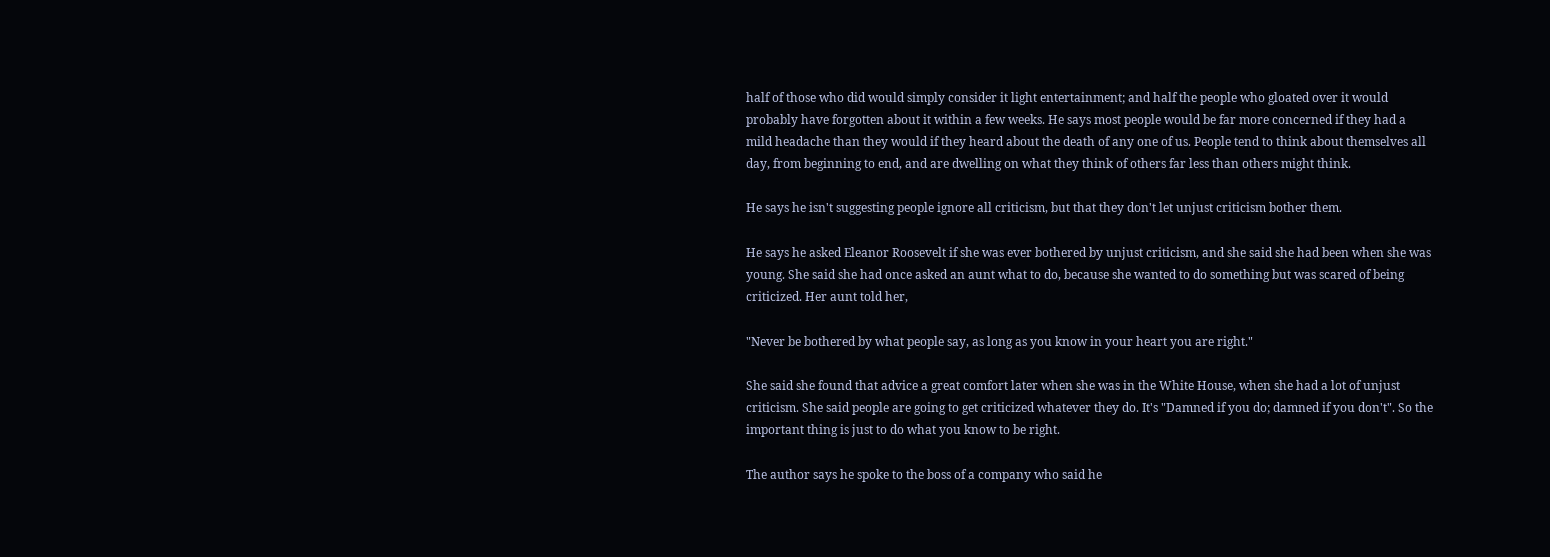half of those who did would simply consider it light entertainment; and half the people who gloated over it would probably have forgotten about it within a few weeks. He says most people would be far more concerned if they had a mild headache than they would if they heard about the death of any one of us. People tend to think about themselves all day, from beginning to end, and are dwelling on what they think of others far less than others might think.

He says he isn't suggesting people ignore all criticism, but that they don't let unjust criticism bother them.

He says he asked Eleanor Roosevelt if she was ever bothered by unjust criticism, and she said she had been when she was young. She said she had once asked an aunt what to do, because she wanted to do something but was scared of being criticized. Her aunt told her,

"Never be bothered by what people say, as long as you know in your heart you are right."

She said she found that advice a great comfort later when she was in the White House, when she had a lot of unjust criticism. She said people are going to get criticized whatever they do. It's "Damned if you do; damned if you don't". So the important thing is just to do what you know to be right.

The author says he spoke to the boss of a company who said he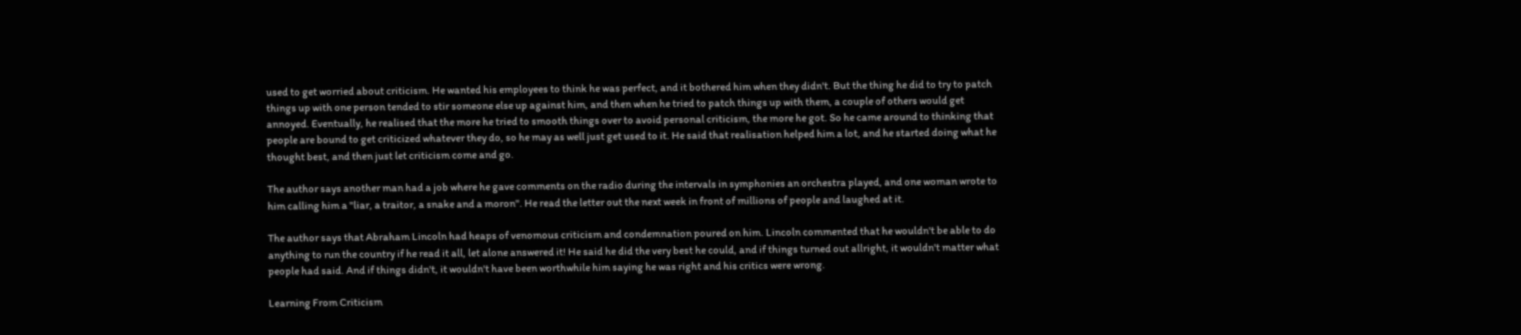used to get worried about criticism. He wanted his employees to think he was perfect, and it bothered him when they didn't. But the thing he did to try to patch things up with one person tended to stir someone else up against him, and then when he tried to patch things up with them, a couple of others would get annoyed. Eventually, he realised that the more he tried to smooth things over to avoid personal criticism, the more he got. So he came around to thinking that people are bound to get criticized whatever they do, so he may as well just get used to it. He said that realisation helped him a lot, and he started doing what he thought best, and then just let criticism come and go.

The author says another man had a job where he gave comments on the radio during the intervals in symphonies an orchestra played, and one woman wrote to him calling him a "liar, a traitor, a snake and a moron". He read the letter out the next week in front of millions of people and laughed at it.

The author says that Abraham Lincoln had heaps of venomous criticism and condemnation poured on him. Lincoln commented that he wouldn't be able to do anything to run the country if he read it all, let alone answered it! He said he did the very best he could, and if things turned out allright, it wouldn't matter what people had said. And if things didn't, it wouldn't have been worthwhile him saying he was right and his critics were wrong.

Learning From Criticism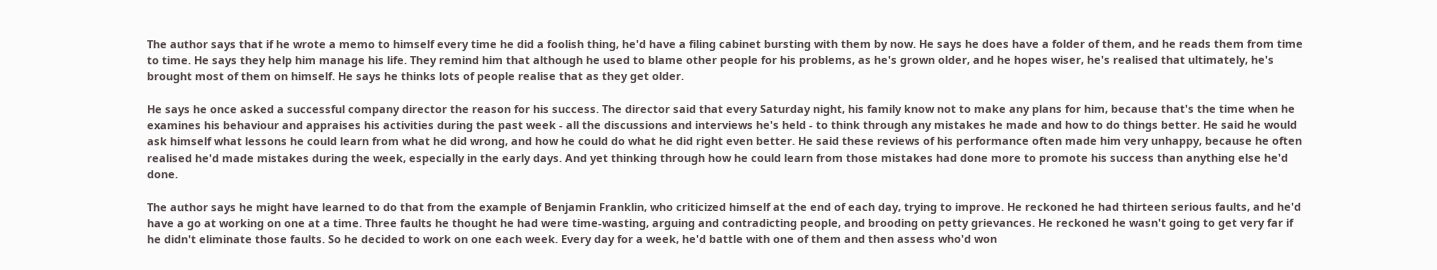The author says that if he wrote a memo to himself every time he did a foolish thing, he'd have a filing cabinet bursting with them by now. He says he does have a folder of them, and he reads them from time to time. He says they help him manage his life. They remind him that although he used to blame other people for his problems, as he's grown older, and he hopes wiser, he's realised that ultimately, he's brought most of them on himself. He says he thinks lots of people realise that as they get older.

He says he once asked a successful company director the reason for his success. The director said that every Saturday night, his family know not to make any plans for him, because that's the time when he examines his behaviour and appraises his activities during the past week - all the discussions and interviews he's held - to think through any mistakes he made and how to do things better. He said he would ask himself what lessons he could learn from what he did wrong, and how he could do what he did right even better. He said these reviews of his performance often made him very unhappy, because he often realised he'd made mistakes during the week, especially in the early days. And yet thinking through how he could learn from those mistakes had done more to promote his success than anything else he'd done.

The author says he might have learned to do that from the example of Benjamin Franklin, who criticized himself at the end of each day, trying to improve. He reckoned he had thirteen serious faults, and he'd have a go at working on one at a time. Three faults he thought he had were time-wasting, arguing and contradicting people, and brooding on petty grievances. He reckoned he wasn't going to get very far if he didn't eliminate those faults. So he decided to work on one each week. Every day for a week, he'd battle with one of them and then assess who'd won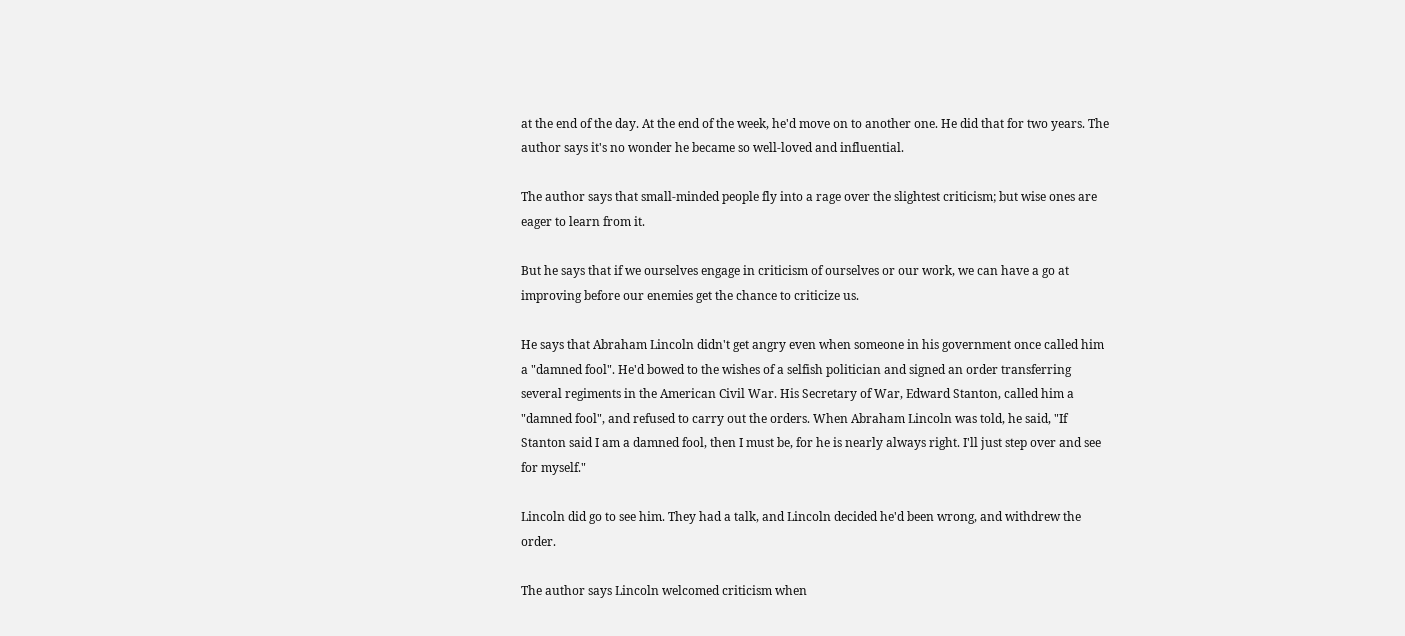at the end of the day. At the end of the week, he'd move on to another one. He did that for two years. The author says it's no wonder he became so well-loved and influential.

The author says that small-minded people fly into a rage over the slightest criticism; but wise ones are eager to learn from it.

But he says that if we ourselves engage in criticism of ourselves or our work, we can have a go at improving before our enemies get the chance to criticize us.

He says that Abraham Lincoln didn't get angry even when someone in his government once called him a "damned fool". He'd bowed to the wishes of a selfish politician and signed an order transferring several regiments in the American Civil War. His Secretary of War, Edward Stanton, called him a "damned fool", and refused to carry out the orders. When Abraham Lincoln was told, he said, "If Stanton said I am a damned fool, then I must be, for he is nearly always right. I'll just step over and see for myself."

Lincoln did go to see him. They had a talk, and Lincoln decided he'd been wrong, and withdrew the order.

The author says Lincoln welcomed criticism when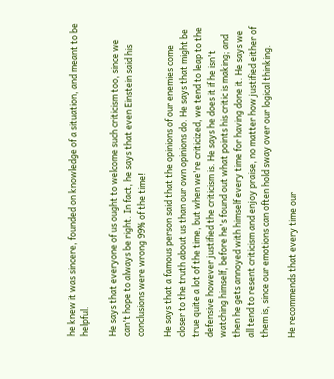he knew it was sincere, founded on knowledge of a situation, and meant to be helpful.

He says that everyone of us ought to welcome such criticism too, since we can't hope to always be right. In fact, he says that even Einstein said his conclusions were wrong 99% of the time!

He says that a famous person said that the opinions of our enemies come closer to the truth about us than our own opinions do. He says that might be true quite a lot of the time, but when we're criticized, we tend to leap to the defensive however justified the criticism is. He says he does it if he isn't watching himself, before he's found out what points his critic is making; and then he gets annoyed with himself every time for having done it. He says we all tend to resent criticism and enjoy praise, no matter how justified either of them is, since our emotions can often hold sway over our logical thinking.

He recommends that every time our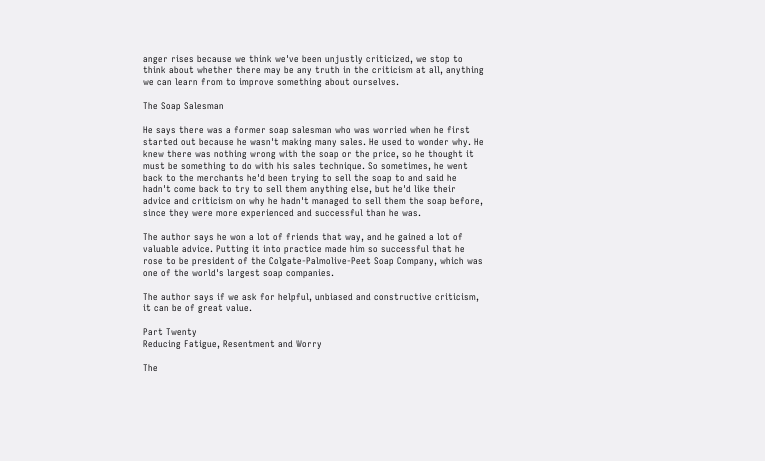anger rises because we think we've been unjustly criticized, we stop to think about whether there may be any truth in the criticism at all, anything we can learn from to improve something about ourselves.

The Soap Salesman

He says there was a former soap salesman who was worried when he first started out because he wasn't making many sales. He used to wonder why. He knew there was nothing wrong with the soap or the price, so he thought it must be something to do with his sales technique. So sometimes, he went back to the merchants he'd been trying to sell the soap to and said he hadn't come back to try to sell them anything else, but he'd like their advice and criticism on why he hadn't managed to sell them the soap before, since they were more experienced and successful than he was.

The author says he won a lot of friends that way, and he gained a lot of valuable advice. Putting it into practice made him so successful that he rose to be president of the Colgate-Palmolive-Peet Soap Company, which was one of the world's largest soap companies.

The author says if we ask for helpful, unbiased and constructive criticism, it can be of great value.

Part Twenty
Reducing Fatigue, Resentment and Worry

The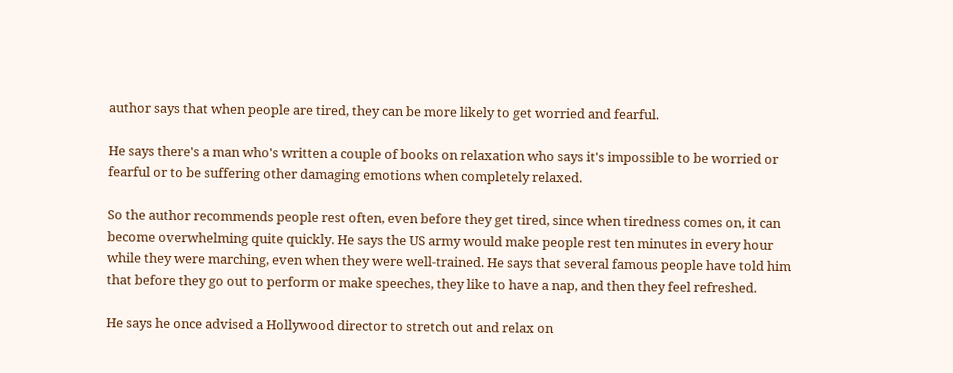author says that when people are tired, they can be more likely to get worried and fearful.

He says there's a man who's written a couple of books on relaxation who says it's impossible to be worried or fearful or to be suffering other damaging emotions when completely relaxed.

So the author recommends people rest often, even before they get tired, since when tiredness comes on, it can become overwhelming quite quickly. He says the US army would make people rest ten minutes in every hour while they were marching, even when they were well-trained. He says that several famous people have told him that before they go out to perform or make speeches, they like to have a nap, and then they feel refreshed.

He says he once advised a Hollywood director to stretch out and relax on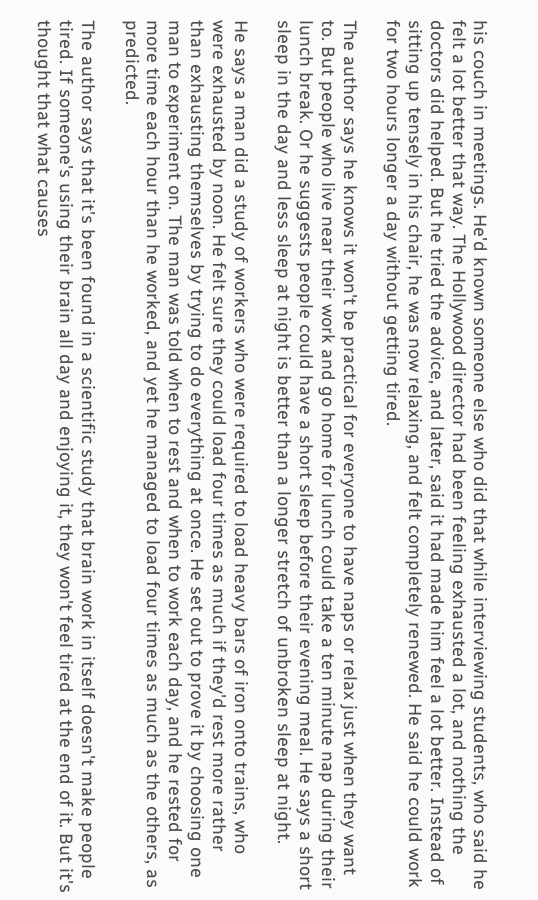his couch in meetings. He'd known someone else who did that while interviewing students, who said he felt a lot better that way. The Hollywood director had been feeling exhausted a lot, and nothing the doctors did helped. But he tried the advice, and later, said it had made him feel a lot better. Instead of sitting up tensely in his chair, he was now relaxing, and felt completely renewed. He said he could work for two hours longer a day without getting tired.

The author says he knows it won't be practical for everyone to have naps or relax just when they want to. But people who live near their work and go home for lunch could take a ten minute nap during their lunch break. Or he suggests people could have a short sleep before their evening meal. He says a short sleep in the day and less sleep at night is better than a longer stretch of unbroken sleep at night.

He says a man did a study of workers who were required to load heavy bars of iron onto trains, who were exhausted by noon. He felt sure they could load four times as much if they'd rest more rather than exhausting themselves by trying to do everything at once. He set out to prove it by choosing one man to experiment on. The man was told when to rest and when to work each day, and he rested for more time each hour than he worked, and yet he managed to load four times as much as the others, as predicted.

The author says that it's been found in a scientific study that brain work in itself doesn't make people tired. If someone's using their brain all day and enjoying it, they won't feel tired at the end of it. But it's thought that what causes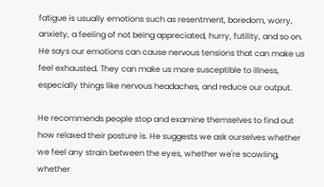fatigue is usually emotions such as resentment, boredom, worry, anxiety, a feeling of not being appreciated, hurry, futility, and so on. He says our emotions can cause nervous tensions that can make us feel exhausted. They can make us more susceptible to illness, especially things like nervous headaches, and reduce our output.

He recommends people stop and examine themselves to find out how relaxed their posture is. He suggests we ask ourselves whether we feel any strain between the eyes, whether we're scowling, whether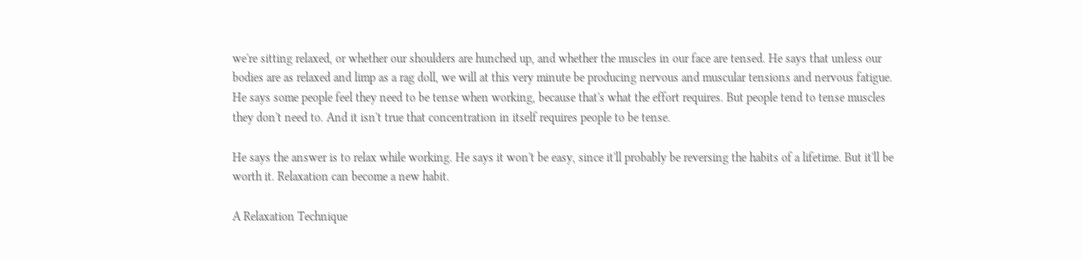we're sitting relaxed, or whether our shoulders are hunched up, and whether the muscles in our face are tensed. He says that unless our bodies are as relaxed and limp as a rag doll, we will at this very minute be producing nervous and muscular tensions and nervous fatigue. He says some people feel they need to be tense when working, because that's what the effort requires. But people tend to tense muscles they don't need to. And it isn't true that concentration in itself requires people to be tense.

He says the answer is to relax while working. He says it won't be easy, since it'll probably be reversing the habits of a lifetime. But it'll be worth it. Relaxation can become a new habit.

A Relaxation Technique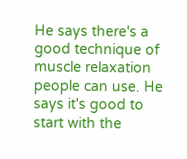He says there's a good technique of muscle relaxation people can use. He says it's good to start with the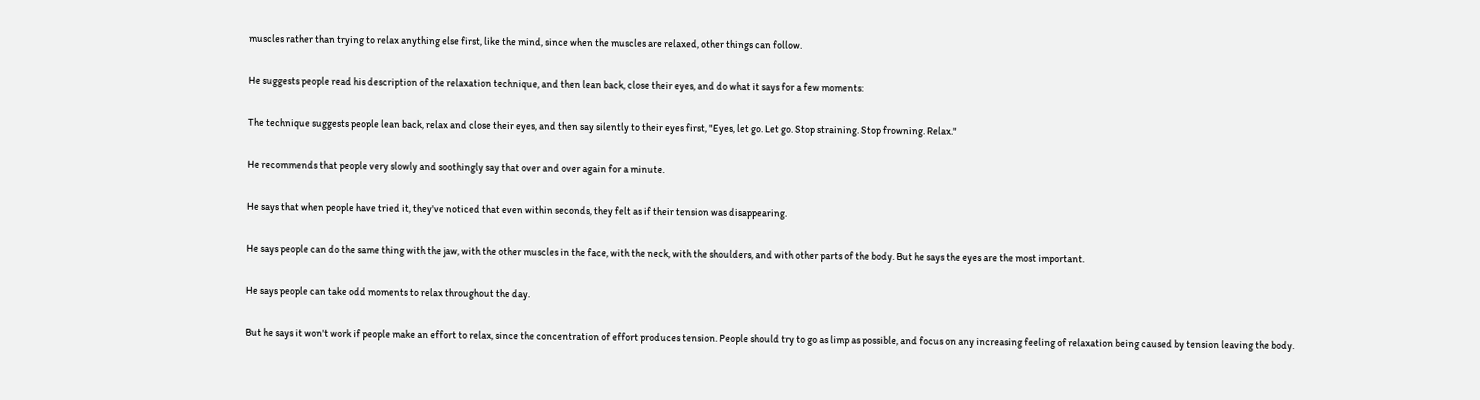muscles rather than trying to relax anything else first, like the mind, since when the muscles are relaxed, other things can follow.

He suggests people read his description of the relaxation technique, and then lean back, close their eyes, and do what it says for a few moments:

The technique suggests people lean back, relax and close their eyes, and then say silently to their eyes first, "Eyes, let go. Let go. Stop straining. Stop frowning. Relax."

He recommends that people very slowly and soothingly say that over and over again for a minute.

He says that when people have tried it, they've noticed that even within seconds, they felt as if their tension was disappearing.

He says people can do the same thing with the jaw, with the other muscles in the face, with the neck, with the shoulders, and with other parts of the body. But he says the eyes are the most important.

He says people can take odd moments to relax throughout the day.

But he says it won't work if people make an effort to relax, since the concentration of effort produces tension. People should try to go as limp as possible, and focus on any increasing feeling of relaxation being caused by tension leaving the body.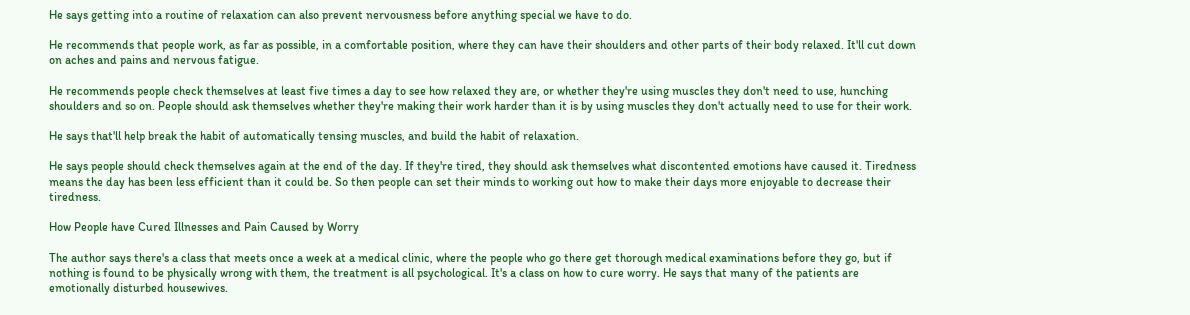He says getting into a routine of relaxation can also prevent nervousness before anything special we have to do.

He recommends that people work, as far as possible, in a comfortable position, where they can have their shoulders and other parts of their body relaxed. It'll cut down on aches and pains and nervous fatigue.

He recommends people check themselves at least five times a day to see how relaxed they are, or whether they're using muscles they don't need to use, hunching shoulders and so on. People should ask themselves whether they're making their work harder than it is by using muscles they don't actually need to use for their work.

He says that'll help break the habit of automatically tensing muscles, and build the habit of relaxation.

He says people should check themselves again at the end of the day. If they're tired, they should ask themselves what discontented emotions have caused it. Tiredness means the day has been less efficient than it could be. So then people can set their minds to working out how to make their days more enjoyable to decrease their tiredness.

How People have Cured Illnesses and Pain Caused by Worry

The author says there's a class that meets once a week at a medical clinic, where the people who go there get thorough medical examinations before they go, but if nothing is found to be physically wrong with them, the treatment is all psychological. It's a class on how to cure worry. He says that many of the patients are emotionally disturbed housewives.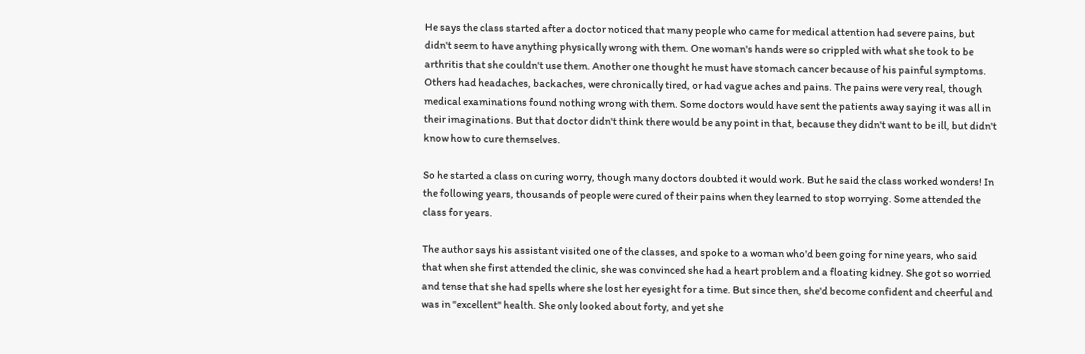He says the class started after a doctor noticed that many people who came for medical attention had severe pains, but didn't seem to have anything physically wrong with them. One woman's hands were so crippled with what she took to be arthritis that she couldn't use them. Another one thought he must have stomach cancer because of his painful symptoms. Others had headaches, backaches, were chronically tired, or had vague aches and pains. The pains were very real, though medical examinations found nothing wrong with them. Some doctors would have sent the patients away saying it was all in their imaginations. But that doctor didn't think there would be any point in that, because they didn't want to be ill, but didn't know how to cure themselves.

So he started a class on curing worry, though many doctors doubted it would work. But he said the class worked wonders! In the following years, thousands of people were cured of their pains when they learned to stop worrying. Some attended the class for years.

The author says his assistant visited one of the classes, and spoke to a woman who'd been going for nine years, who said that when she first attended the clinic, she was convinced she had a heart problem and a floating kidney. She got so worried and tense that she had spells where she lost her eyesight for a time. But since then, she'd become confident and cheerful and was in "excellent" health. She only looked about forty, and yet she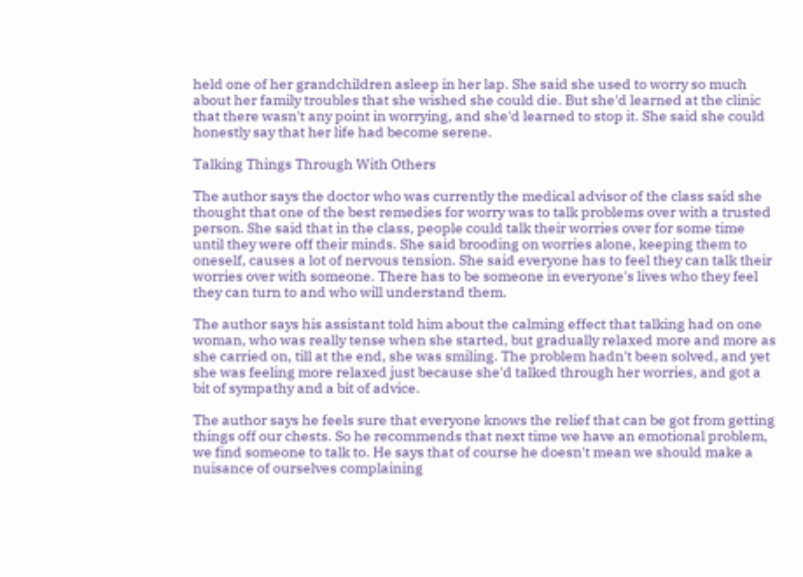held one of her grandchildren asleep in her lap. She said she used to worry so much about her family troubles that she wished she could die. But she'd learned at the clinic that there wasn't any point in worrying, and she'd learned to stop it. She said she could honestly say that her life had become serene.

Talking Things Through With Others

The author says the doctor who was currently the medical advisor of the class said she thought that one of the best remedies for worry was to talk problems over with a trusted person. She said that in the class, people could talk their worries over for some time until they were off their minds. She said brooding on worries alone, keeping them to oneself, causes a lot of nervous tension. She said everyone has to feel they can talk their worries over with someone. There has to be someone in everyone's lives who they feel they can turn to and who will understand them.

The author says his assistant told him about the calming effect that talking had on one woman, who was really tense when she started, but gradually relaxed more and more as she carried on, till at the end, she was smiling. The problem hadn't been solved, and yet she was feeling more relaxed just because she'd talked through her worries, and got a bit of sympathy and a bit of advice.

The author says he feels sure that everyone knows the relief that can be got from getting things off our chests. So he recommends that next time we have an emotional problem, we find someone to talk to. He says that of course he doesn't mean we should make a nuisance of ourselves complaining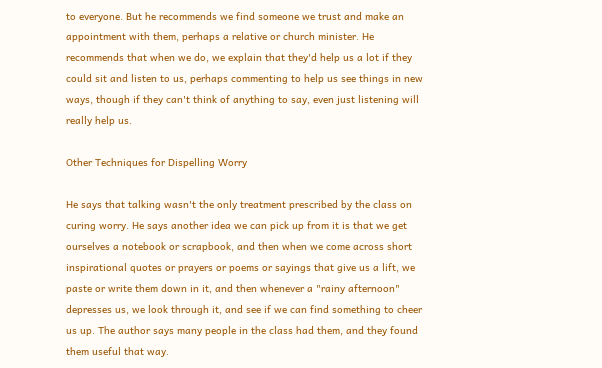to everyone. But he recommends we find someone we trust and make an appointment with them, perhaps a relative or church minister. He recommends that when we do, we explain that they'd help us a lot if they could sit and listen to us, perhaps commenting to help us see things in new ways, though if they can't think of anything to say, even just listening will really help us.

Other Techniques for Dispelling Worry

He says that talking wasn't the only treatment prescribed by the class on curing worry. He says another idea we can pick up from it is that we get ourselves a notebook or scrapbook, and then when we come across short inspirational quotes or prayers or poems or sayings that give us a lift, we paste or write them down in it, and then whenever a "rainy afternoon" depresses us, we look through it, and see if we can find something to cheer us up. The author says many people in the class had them, and they found them useful that way.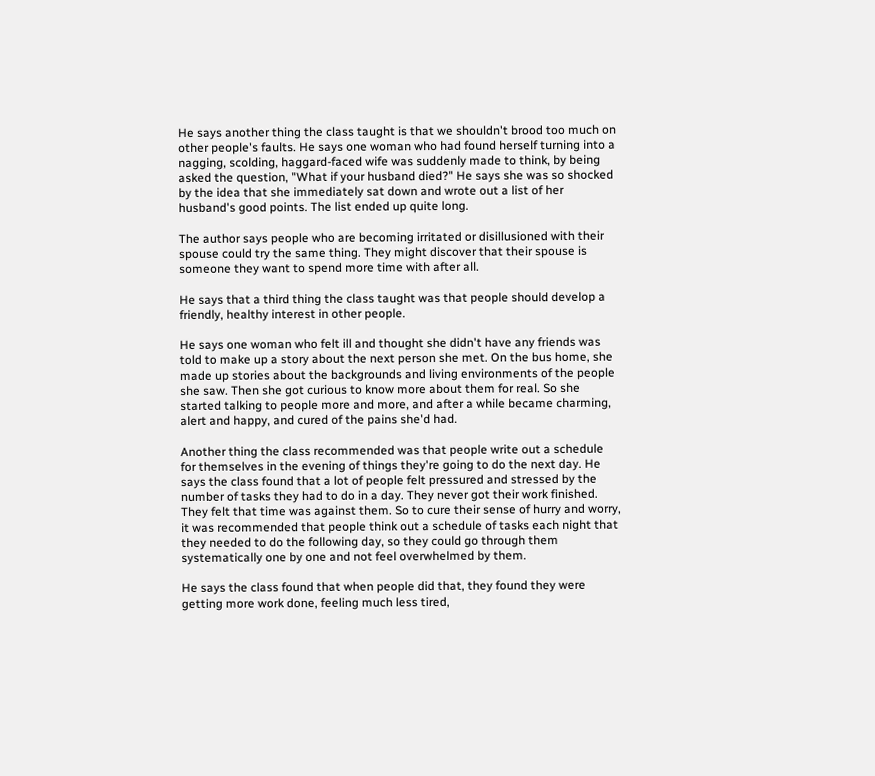He says another thing the class taught is that we shouldn't brood too much on other people's faults. He says one woman who had found herself turning into a nagging, scolding, haggard-faced wife was suddenly made to think, by being asked the question, "What if your husband died?" He says she was so shocked by the idea that she immediately sat down and wrote out a list of her husband's good points. The list ended up quite long.

The author says people who are becoming irritated or disillusioned with their spouse could try the same thing. They might discover that their spouse is someone they want to spend more time with after all.

He says that a third thing the class taught was that people should develop a friendly, healthy interest in other people.

He says one woman who felt ill and thought she didn't have any friends was told to make up a story about the next person she met. On the bus home, she made up stories about the backgrounds and living environments of the people she saw. Then she got curious to know more about them for real. So she started talking to people more and more, and after a while became charming, alert and happy, and cured of the pains she'd had.

Another thing the class recommended was that people write out a schedule for themselves in the evening of things they're going to do the next day. He says the class found that a lot of people felt pressured and stressed by the number of tasks they had to do in a day. They never got their work finished. They felt that time was against them. So to cure their sense of hurry and worry, it was recommended that people think out a schedule of tasks each night that they needed to do the following day, so they could go through them systematically one by one and not feel overwhelmed by them.

He says the class found that when people did that, they found they were getting more work done, feeling much less tired,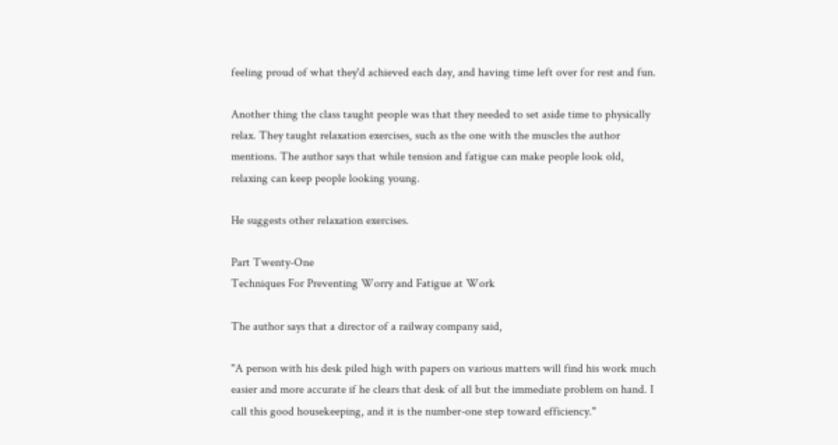feeling proud of what they'd achieved each day, and having time left over for rest and fun.

Another thing the class taught people was that they needed to set aside time to physically relax. They taught relaxation exercises, such as the one with the muscles the author mentions. The author says that while tension and fatigue can make people look old, relaxing can keep people looking young.

He suggests other relaxation exercises.

Part Twenty-One
Techniques For Preventing Worry and Fatigue at Work

The author says that a director of a railway company said,

"A person with his desk piled high with papers on various matters will find his work much easier and more accurate if he clears that desk of all but the immediate problem on hand. I call this good housekeeping, and it is the number-one step toward efficiency."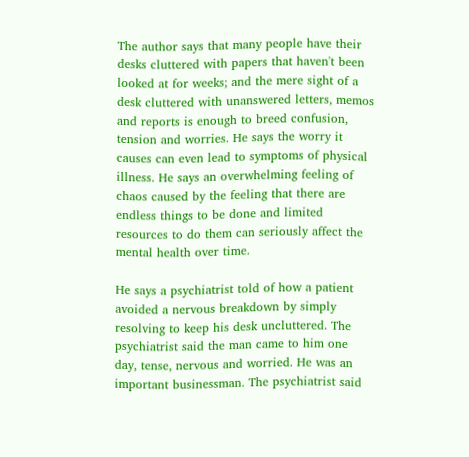The author says that many people have their desks cluttered with papers that haven't been looked at for weeks; and the mere sight of a desk cluttered with unanswered letters, memos and reports is enough to breed confusion, tension and worries. He says the worry it causes can even lead to symptoms of physical illness. He says an overwhelming feeling of chaos caused by the feeling that there are endless things to be done and limited resources to do them can seriously affect the mental health over time.

He says a psychiatrist told of how a patient avoided a nervous breakdown by simply resolving to keep his desk uncluttered. The psychiatrist said the man came to him one day, tense, nervous and worried. He was an important businessman. The psychiatrist said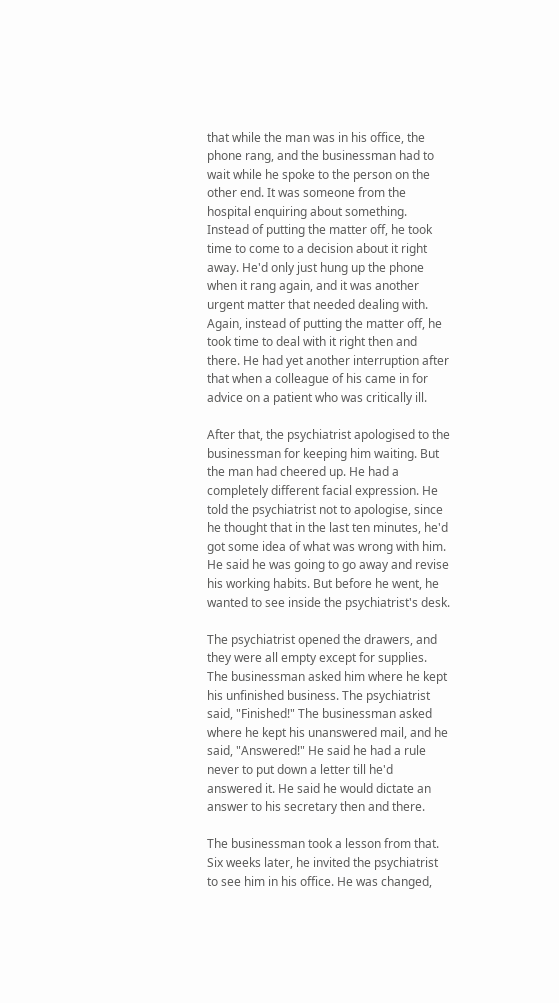that while the man was in his office, the phone rang, and the businessman had to wait while he spoke to the person on the other end. It was someone from the hospital enquiring about something. Instead of putting the matter off, he took time to come to a decision about it right away. He'd only just hung up the phone when it rang again, and it was another urgent matter that needed dealing with. Again, instead of putting the matter off, he took time to deal with it right then and there. He had yet another interruption after that when a colleague of his came in for advice on a patient who was critically ill.

After that, the psychiatrist apologised to the businessman for keeping him waiting. But the man had cheered up. He had a completely different facial expression. He told the psychiatrist not to apologise, since he thought that in the last ten minutes, he'd got some idea of what was wrong with him. He said he was going to go away and revise his working habits. But before he went, he wanted to see inside the psychiatrist's desk.

The psychiatrist opened the drawers, and they were all empty except for supplies. The businessman asked him where he kept his unfinished business. The psychiatrist said, "Finished!" The businessman asked where he kept his unanswered mail, and he said, "Answered!" He said he had a rule never to put down a letter till he'd answered it. He said he would dictate an answer to his secretary then and there.

The businessman took a lesson from that. Six weeks later, he invited the psychiatrist to see him in his office. He was changed,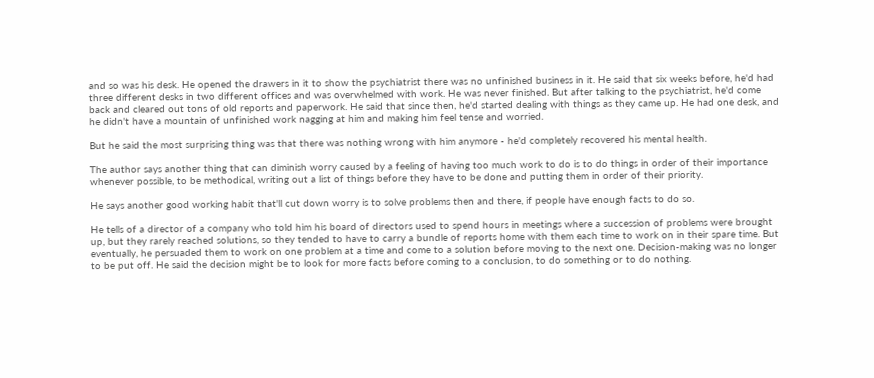and so was his desk. He opened the drawers in it to show the psychiatrist there was no unfinished business in it. He said that six weeks before, he'd had three different desks in two different offices and was overwhelmed with work. He was never finished. But after talking to the psychiatrist, he'd come back and cleared out tons of old reports and paperwork. He said that since then, he'd started dealing with things as they came up. He had one desk, and he didn't have a mountain of unfinished work nagging at him and making him feel tense and worried.

But he said the most surprising thing was that there was nothing wrong with him anymore - he'd completely recovered his mental health.

The author says another thing that can diminish worry caused by a feeling of having too much work to do is to do things in order of their importance whenever possible, to be methodical, writing out a list of things before they have to be done and putting them in order of their priority.

He says another good working habit that'll cut down worry is to solve problems then and there, if people have enough facts to do so.

He tells of a director of a company who told him his board of directors used to spend hours in meetings where a succession of problems were brought up, but they rarely reached solutions, so they tended to have to carry a bundle of reports home with them each time to work on in their spare time. But eventually, he persuaded them to work on one problem at a time and come to a solution before moving to the next one. Decision-making was no longer to be put off. He said the decision might be to look for more facts before coming to a conclusion, to do something or to do nothing.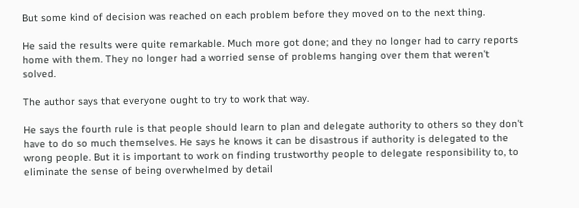But some kind of decision was reached on each problem before they moved on to the next thing.

He said the results were quite remarkable. Much more got done; and they no longer had to carry reports home with them. They no longer had a worried sense of problems hanging over them that weren't solved.

The author says that everyone ought to try to work that way.

He says the fourth rule is that people should learn to plan and delegate authority to others so they don't have to do so much themselves. He says he knows it can be disastrous if authority is delegated to the wrong people. But it is important to work on finding trustworthy people to delegate responsibility to, to eliminate the sense of being overwhelmed by detail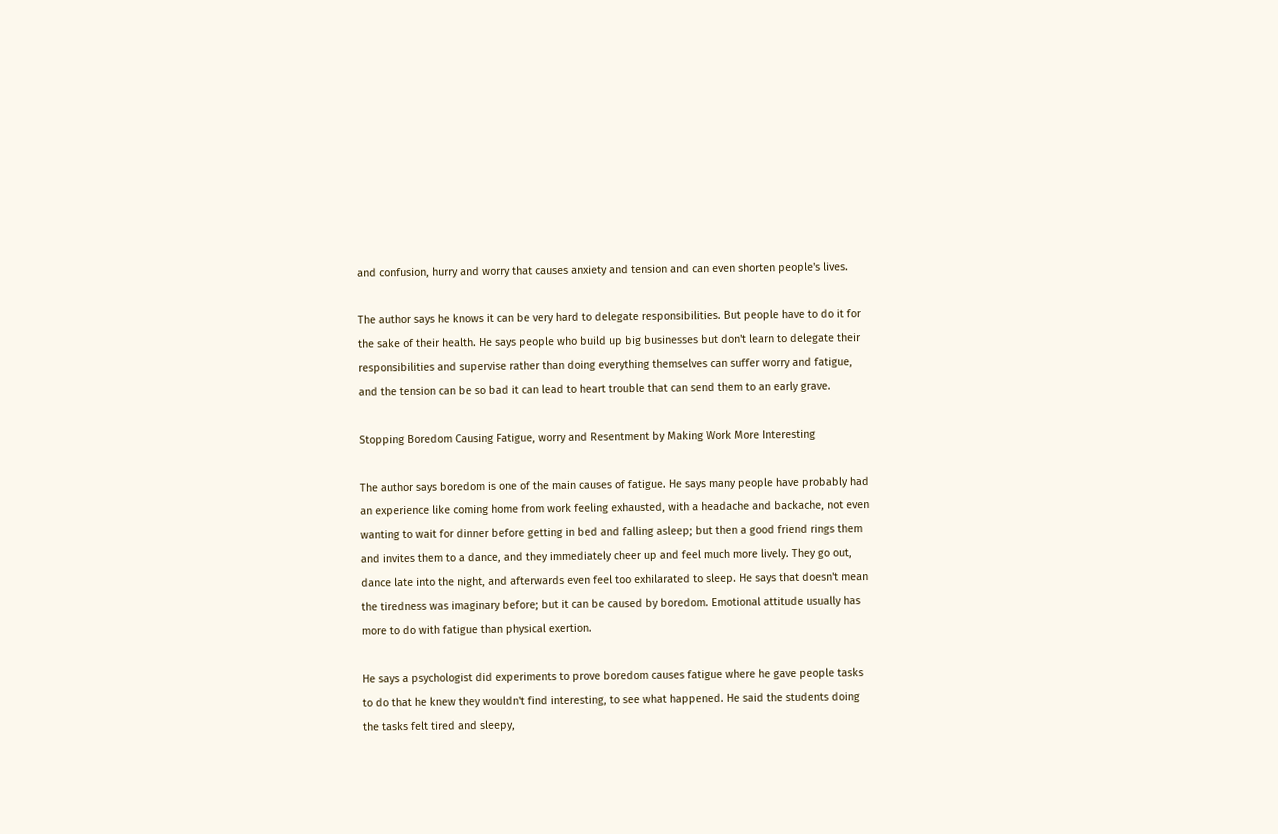and confusion, hurry and worry that causes anxiety and tension and can even shorten people's lives.

The author says he knows it can be very hard to delegate responsibilities. But people have to do it for the sake of their health. He says people who build up big businesses but don't learn to delegate their responsibilities and supervise rather than doing everything themselves can suffer worry and fatigue, and the tension can be so bad it can lead to heart trouble that can send them to an early grave.

Stopping Boredom Causing Fatigue, worry and Resentment by Making Work More Interesting

The author says boredom is one of the main causes of fatigue. He says many people have probably had an experience like coming home from work feeling exhausted, with a headache and backache, not even wanting to wait for dinner before getting in bed and falling asleep; but then a good friend rings them and invites them to a dance, and they immediately cheer up and feel much more lively. They go out, dance late into the night, and afterwards even feel too exhilarated to sleep. He says that doesn't mean the tiredness was imaginary before; but it can be caused by boredom. Emotional attitude usually has more to do with fatigue than physical exertion.

He says a psychologist did experiments to prove boredom causes fatigue where he gave people tasks to do that he knew they wouldn't find interesting, to see what happened. He said the students doing the tasks felt tired and sleepy,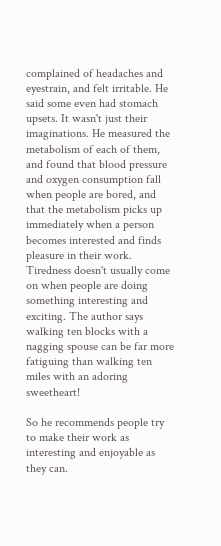complained of headaches and eyestrain, and felt irritable. He said some even had stomach upsets. It wasn't just their imaginations. He measured the metabolism of each of them, and found that blood pressure and oxygen consumption fall when people are bored, and that the metabolism picks up immediately when a person becomes interested and finds pleasure in their work. Tiredness doesn't usually come on when people are doing something interesting and exciting. The author says walking ten blocks with a nagging spouse can be far more fatiguing than walking ten miles with an adoring sweetheart!

So he recommends people try to make their work as interesting and enjoyable as they can.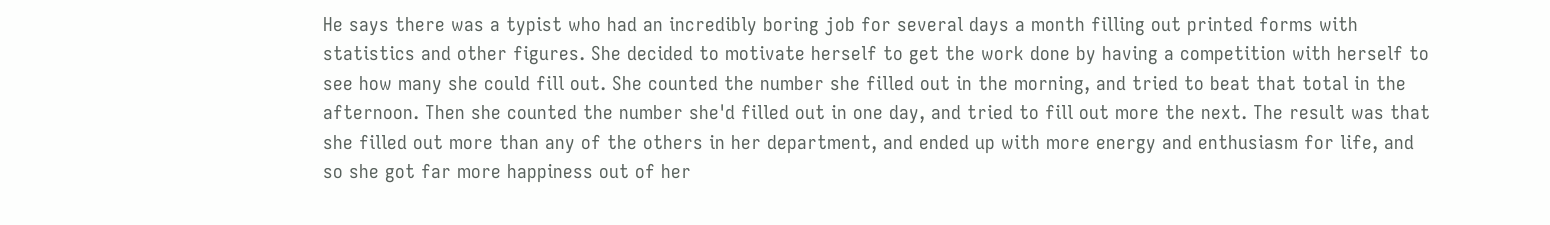He says there was a typist who had an incredibly boring job for several days a month filling out printed forms with statistics and other figures. She decided to motivate herself to get the work done by having a competition with herself to see how many she could fill out. She counted the number she filled out in the morning, and tried to beat that total in the afternoon. Then she counted the number she'd filled out in one day, and tried to fill out more the next. The result was that she filled out more than any of the others in her department, and ended up with more energy and enthusiasm for life, and so she got far more happiness out of her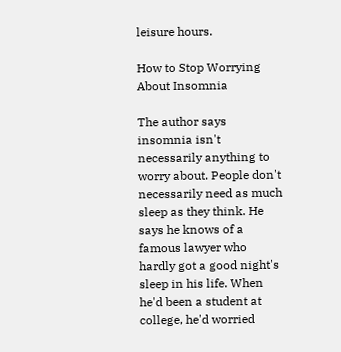leisure hours.

How to Stop Worrying About Insomnia

The author says insomnia isn't necessarily anything to worry about. People don't necessarily need as much sleep as they think. He says he knows of a famous lawyer who hardly got a good night's sleep in his life. When he'd been a student at college, he'd worried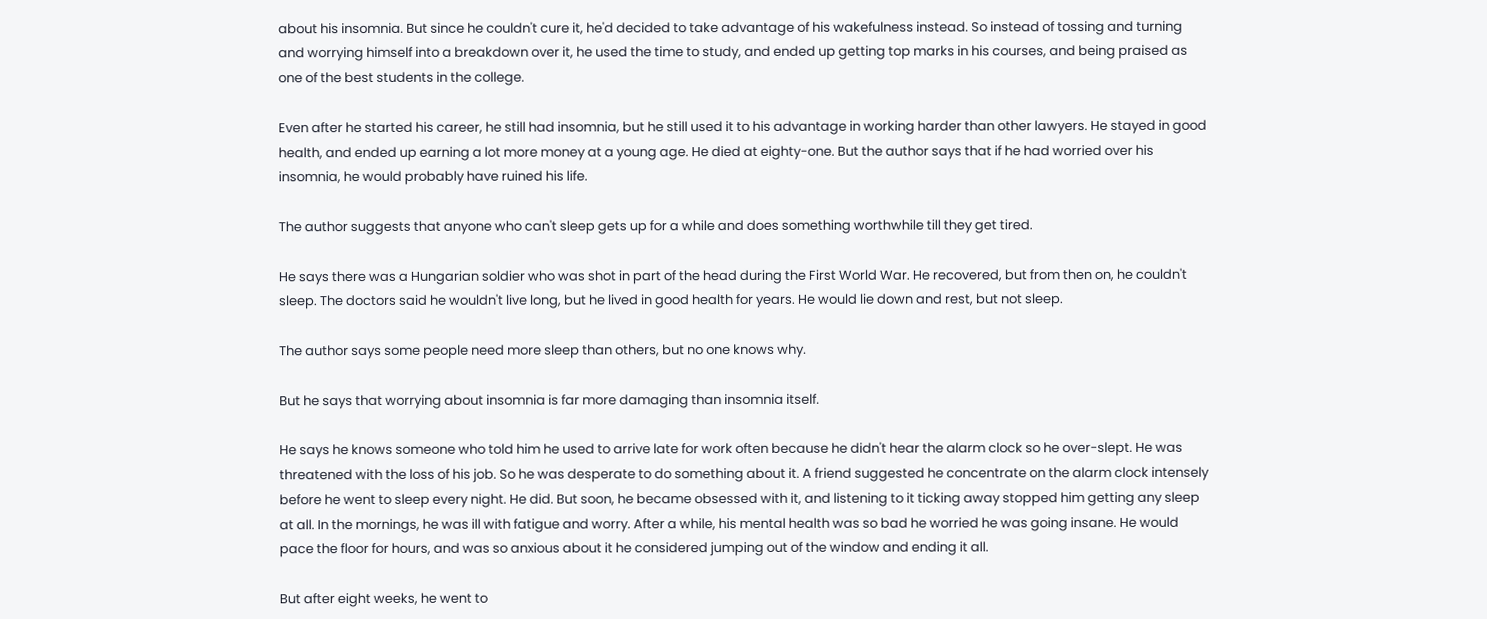about his insomnia. But since he couldn't cure it, he'd decided to take advantage of his wakefulness instead. So instead of tossing and turning and worrying himself into a breakdown over it, he used the time to study, and ended up getting top marks in his courses, and being praised as one of the best students in the college.

Even after he started his career, he still had insomnia, but he still used it to his advantage in working harder than other lawyers. He stayed in good health, and ended up earning a lot more money at a young age. He died at eighty-one. But the author says that if he had worried over his insomnia, he would probably have ruined his life.

The author suggests that anyone who can't sleep gets up for a while and does something worthwhile till they get tired.

He says there was a Hungarian soldier who was shot in part of the head during the First World War. He recovered, but from then on, he couldn't sleep. The doctors said he wouldn't live long, but he lived in good health for years. He would lie down and rest, but not sleep.

The author says some people need more sleep than others, but no one knows why.

But he says that worrying about insomnia is far more damaging than insomnia itself.

He says he knows someone who told him he used to arrive late for work often because he didn't hear the alarm clock so he over-slept. He was threatened with the loss of his job. So he was desperate to do something about it. A friend suggested he concentrate on the alarm clock intensely before he went to sleep every night. He did. But soon, he became obsessed with it, and listening to it ticking away stopped him getting any sleep at all. In the mornings, he was ill with fatigue and worry. After a while, his mental health was so bad he worried he was going insane. He would pace the floor for hours, and was so anxious about it he considered jumping out of the window and ending it all.

But after eight weeks, he went to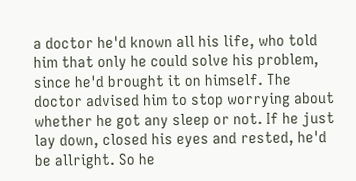a doctor he'd known all his life, who told him that only he could solve his problem, since he'd brought it on himself. The doctor advised him to stop worrying about whether he got any sleep or not. If he just lay down, closed his eyes and rested, he'd be allright. So he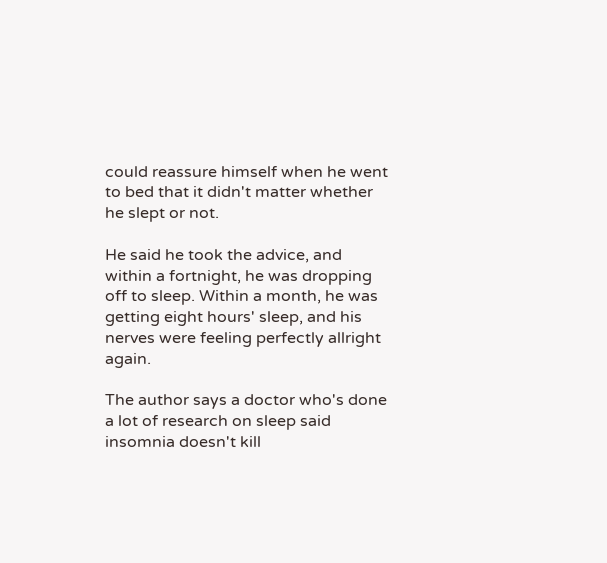could reassure himself when he went to bed that it didn't matter whether he slept or not.

He said he took the advice, and within a fortnight, he was dropping off to sleep. Within a month, he was getting eight hours' sleep, and his nerves were feeling perfectly allright again.

The author says a doctor who's done a lot of research on sleep said insomnia doesn't kill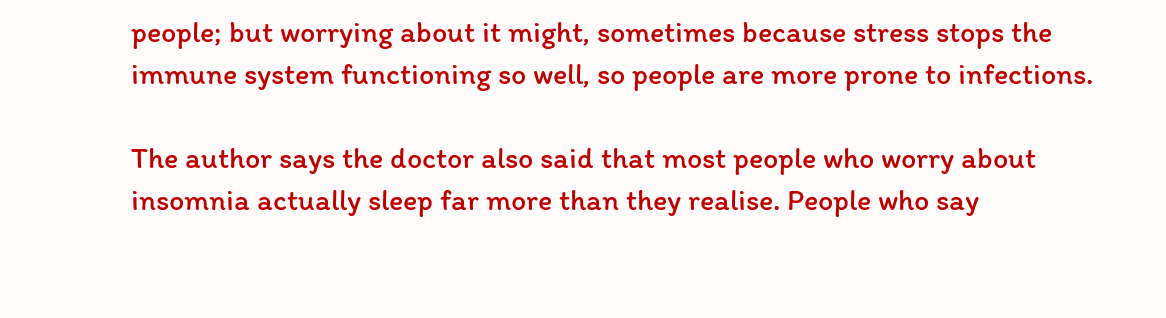people; but worrying about it might, sometimes because stress stops the immune system functioning so well, so people are more prone to infections.

The author says the doctor also said that most people who worry about insomnia actually sleep far more than they realise. People who say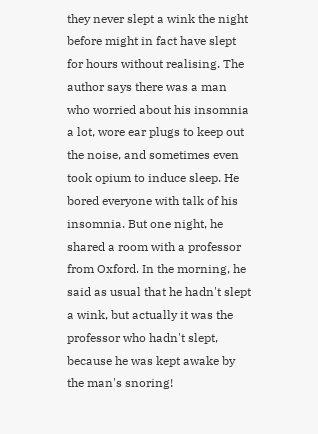they never slept a wink the night before might in fact have slept for hours without realising. The author says there was a man who worried about his insomnia a lot, wore ear plugs to keep out the noise, and sometimes even took opium to induce sleep. He bored everyone with talk of his insomnia. But one night, he shared a room with a professor from Oxford. In the morning, he said as usual that he hadn't slept a wink, but actually it was the professor who hadn't slept, because he was kept awake by the man's snoring!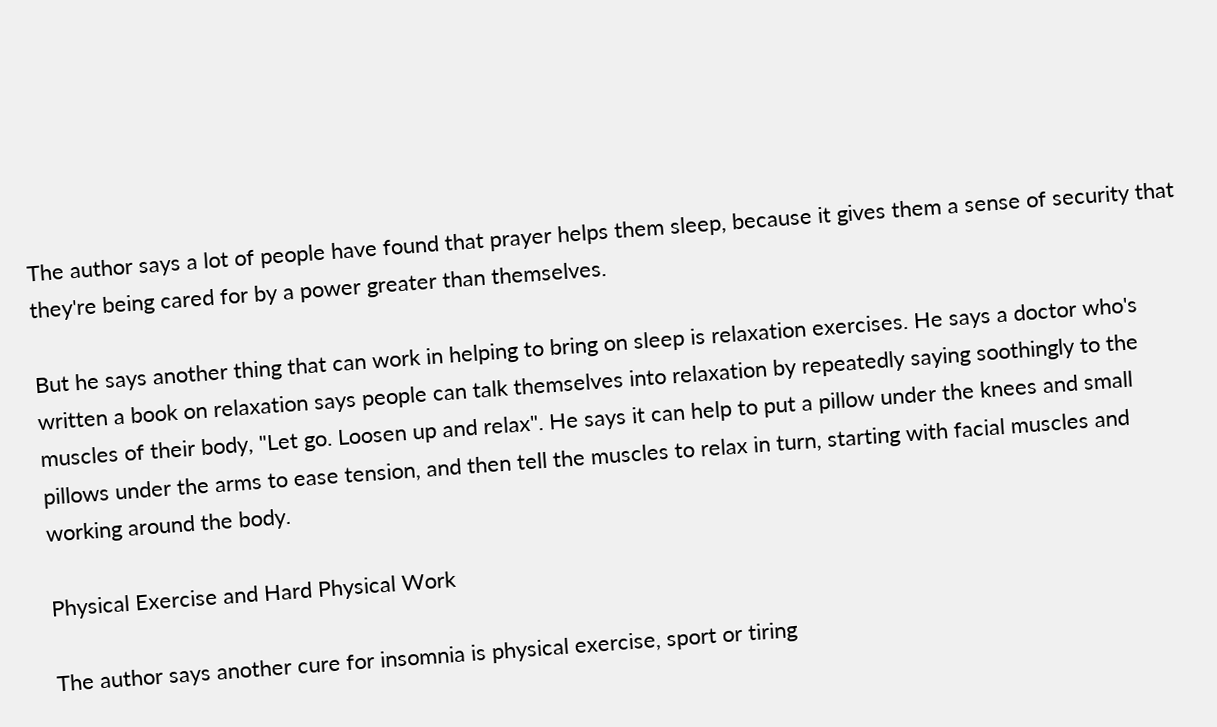The author says a lot of people have found that prayer helps them sleep, because it gives them a sense of security that they're being cared for by a power greater than themselves.

But he says another thing that can work in helping to bring on sleep is relaxation exercises. He says a doctor who's written a book on relaxation says people can talk themselves into relaxation by repeatedly saying soothingly to the muscles of their body, "Let go. Loosen up and relax". He says it can help to put a pillow under the knees and small pillows under the arms to ease tension, and then tell the muscles to relax in turn, starting with facial muscles and working around the body.

Physical Exercise and Hard Physical Work

The author says another cure for insomnia is physical exercise, sport or tiring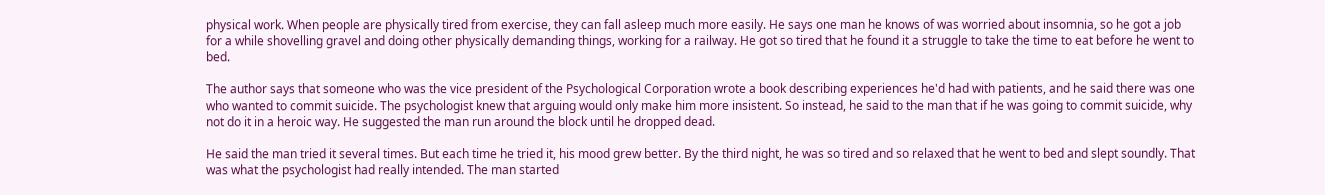physical work. When people are physically tired from exercise, they can fall asleep much more easily. He says one man he knows of was worried about insomnia, so he got a job for a while shovelling gravel and doing other physically demanding things, working for a railway. He got so tired that he found it a struggle to take the time to eat before he went to bed.

The author says that someone who was the vice president of the Psychological Corporation wrote a book describing experiences he'd had with patients, and he said there was one who wanted to commit suicide. The psychologist knew that arguing would only make him more insistent. So instead, he said to the man that if he was going to commit suicide, why not do it in a heroic way. He suggested the man run around the block until he dropped dead.

He said the man tried it several times. But each time he tried it, his mood grew better. By the third night, he was so tired and so relaxed that he went to bed and slept soundly. That was what the psychologist had really intended. The man started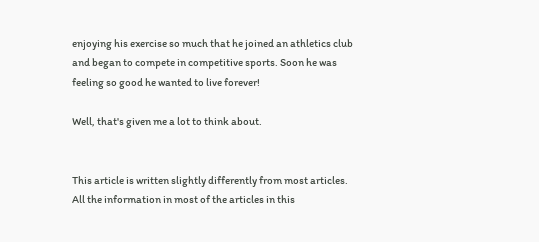enjoying his exercise so much that he joined an athletics club and began to compete in competitive sports. Soon he was feeling so good he wanted to live forever!

Well, that's given me a lot to think about.


This article is written slightly differently from most articles. All the information in most of the articles in this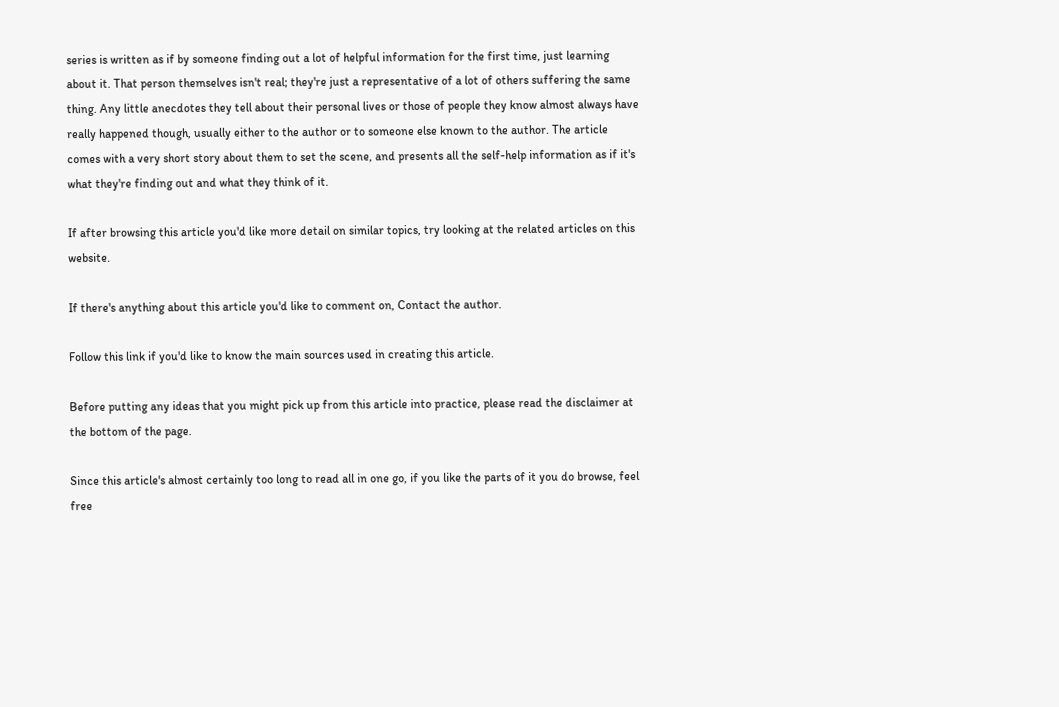series is written as if by someone finding out a lot of helpful information for the first time, just learning about it. That person themselves isn't real; they're just a representative of a lot of others suffering the same thing. Any little anecdotes they tell about their personal lives or those of people they know almost always have really happened though, usually either to the author or to someone else known to the author. The article comes with a very short story about them to set the scene, and presents all the self-help information as if it's what they're finding out and what they think of it.

If after browsing this article you'd like more detail on similar topics, try looking at the related articles on this website.

If there's anything about this article you'd like to comment on, Contact the author.

Follow this link if you'd like to know the main sources used in creating this article.

Before putting any ideas that you might pick up from this article into practice, please read the disclaimer at the bottom of the page.

Since this article's almost certainly too long to read all in one go, if you like the parts of it you do browse, feel free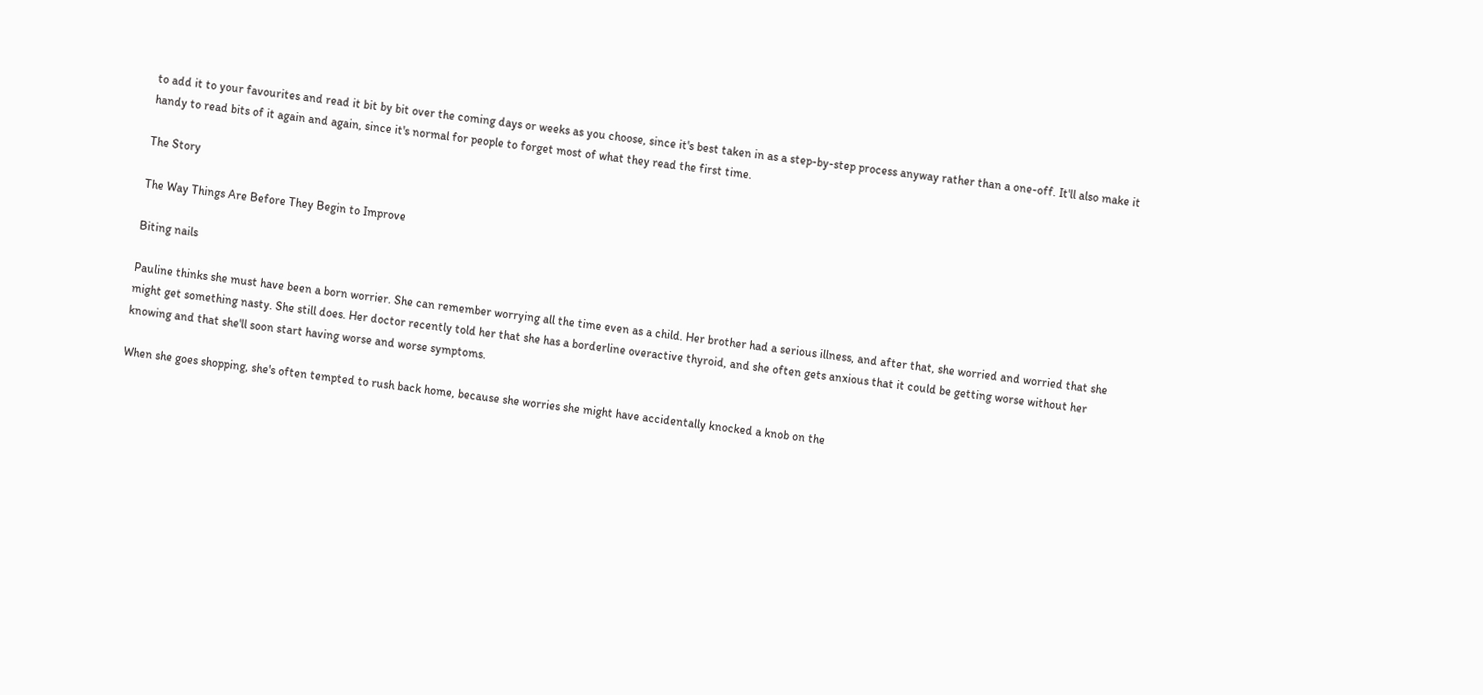to add it to your favourites and read it bit by bit over the coming days or weeks as you choose, since it's best taken in as a step-by-step process anyway rather than a one-off. It'll also make it handy to read bits of it again and again, since it's normal for people to forget most of what they read the first time.

The Story

The Way Things Are Before They Begin to Improve

Biting nails

Pauline thinks she must have been a born worrier. She can remember worrying all the time even as a child. Her brother had a serious illness, and after that, she worried and worried that she might get something nasty. She still does. Her doctor recently told her that she has a borderline overactive thyroid, and she often gets anxious that it could be getting worse without her knowing and that she'll soon start having worse and worse symptoms.

When she goes shopping, she's often tempted to rush back home, because she worries she might have accidentally knocked a knob on the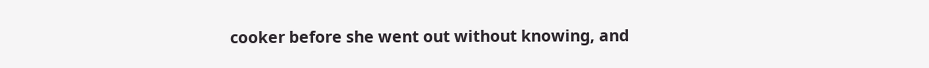cooker before she went out without knowing, and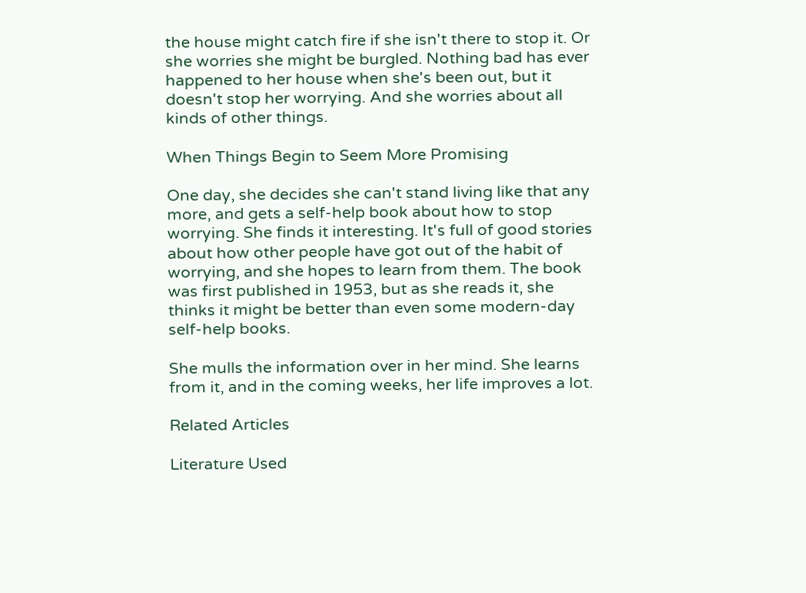the house might catch fire if she isn't there to stop it. Or she worries she might be burgled. Nothing bad has ever happened to her house when she's been out, but it doesn't stop her worrying. And she worries about all kinds of other things.

When Things Begin to Seem More Promising

One day, she decides she can't stand living like that any more, and gets a self-help book about how to stop worrying. She finds it interesting. It's full of good stories about how other people have got out of the habit of worrying, and she hopes to learn from them. The book was first published in 1953, but as she reads it, she thinks it might be better than even some modern-day self-help books.

She mulls the information over in her mind. She learns from it, and in the coming weeks, her life improves a lot.

Related Articles

Literature Used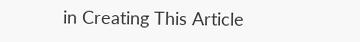in Creating This Article